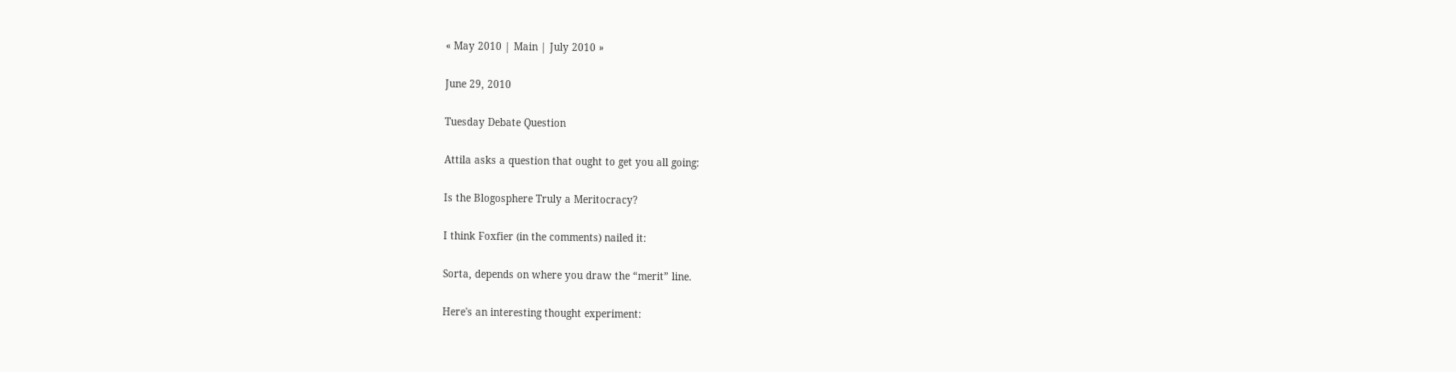« May 2010 | Main | July 2010 »

June 29, 2010

Tuesday Debate Question

Attila asks a question that ought to get you all going:

Is the Blogosphere Truly a Meritocracy?

I think Foxfier (in the comments) nailed it:

Sorta, depends on where you draw the “merit” line.

Here's an interesting thought experiment: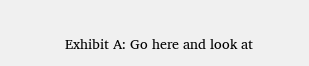Exhibit A: Go here and look at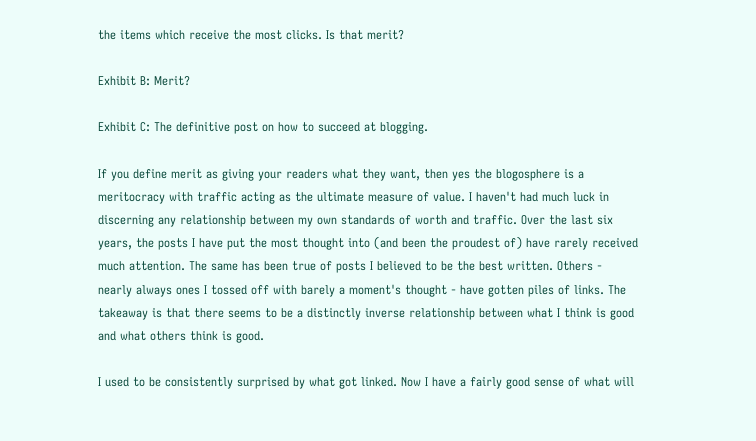the items which receive the most clicks. Is that merit?

Exhibit B: Merit?

Exhibit C: The definitive post on how to succeed at blogging.

If you define merit as giving your readers what they want, then yes the blogosphere is a meritocracy with traffic acting as the ultimate measure of value. I haven't had much luck in discerning any relationship between my own standards of worth and traffic. Over the last six years, the posts I have put the most thought into (and been the proudest of) have rarely received much attention. The same has been true of posts I believed to be the best written. Others - nearly always ones I tossed off with barely a moment's thought - have gotten piles of links. The takeaway is that there seems to be a distinctly inverse relationship between what I think is good and what others think is good.

I used to be consistently surprised by what got linked. Now I have a fairly good sense of what will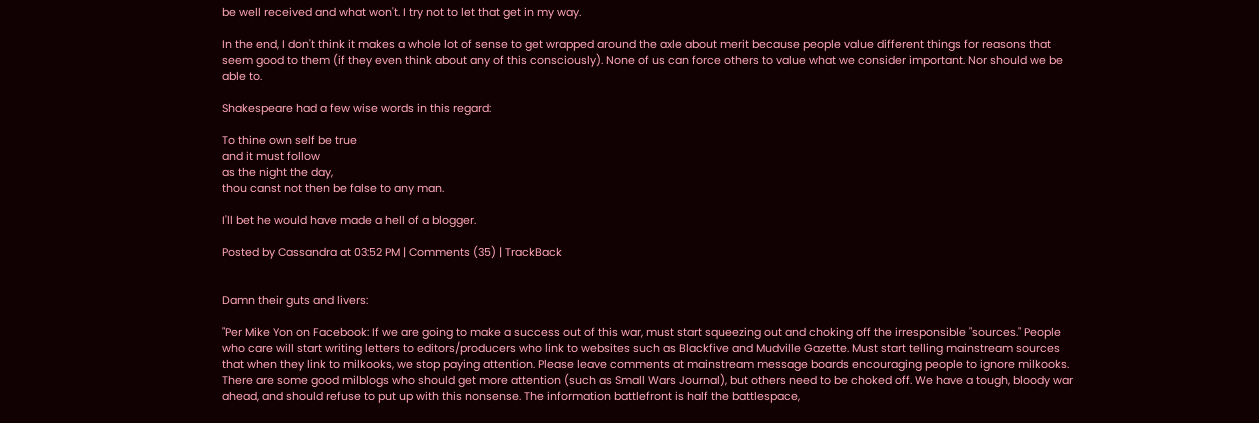be well received and what won't. I try not to let that get in my way.

In the end, I don't think it makes a whole lot of sense to get wrapped around the axle about merit because people value different things for reasons that seem good to them (if they even think about any of this consciously). None of us can force others to value what we consider important. Nor should we be able to.

Shakespeare had a few wise words in this regard:

To thine own self be true
and it must follow
as the night the day,
thou canst not then be false to any man.

I'll bet he would have made a hell of a blogger.

Posted by Cassandra at 03:52 PM | Comments (35) | TrackBack


Damn their guts and livers:

"Per Mike Yon on Facebook: If we are going to make a success out of this war, must start squeezing out and choking off the irresponsible "sources." People who care will start writing letters to editors/producers who link to websites such as Blackfive and Mudville Gazette. Must start telling mainstream sources that when they link to milkooks, we stop paying attention. Please leave comments at mainstream message boards encouraging people to ignore milkooks. There are some good milblogs who should get more attention (such as Small Wars Journal), but others need to be choked off. We have a tough, bloody war ahead, and should refuse to put up with this nonsense. The information battlefront is half the battlespace,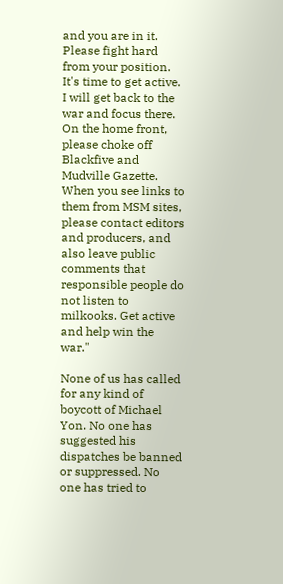and you are in it. Please fight hard from your position. It's time to get active. I will get back to the war and focus there. On the home front, please choke off Blackfive and Mudville Gazette. When you see links to them from MSM sites, please contact editors and producers, and also leave public comments that responsible people do not listen to milkooks. Get active and help win the war."

None of us has called for any kind of boycott of Michael Yon. No one has suggested his dispatches be banned or suppressed. No one has tried to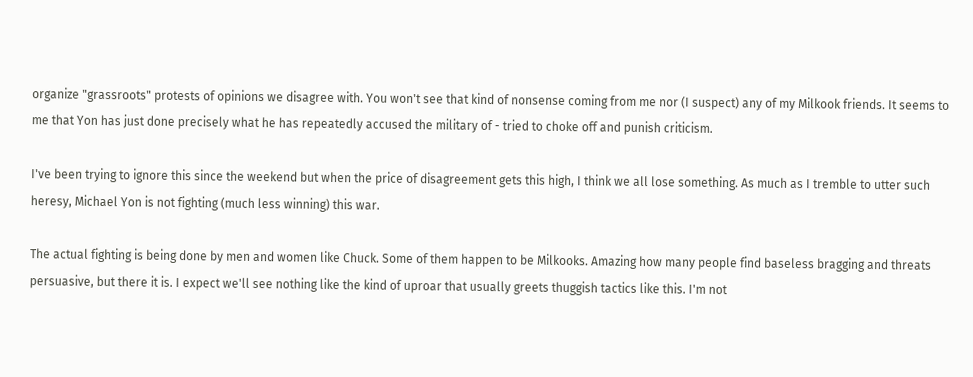organize "grassroots" protests of opinions we disagree with. You won't see that kind of nonsense coming from me nor (I suspect) any of my Milkook friends. It seems to me that Yon has just done precisely what he has repeatedly accused the military of - tried to choke off and punish criticism.

I've been trying to ignore this since the weekend but when the price of disagreement gets this high, I think we all lose something. As much as I tremble to utter such heresy, Michael Yon is not fighting (much less winning) this war.

The actual fighting is being done by men and women like Chuck. Some of them happen to be Milkooks. Amazing how many people find baseless bragging and threats persuasive, but there it is. I expect we'll see nothing like the kind of uproar that usually greets thuggish tactics like this. I'm not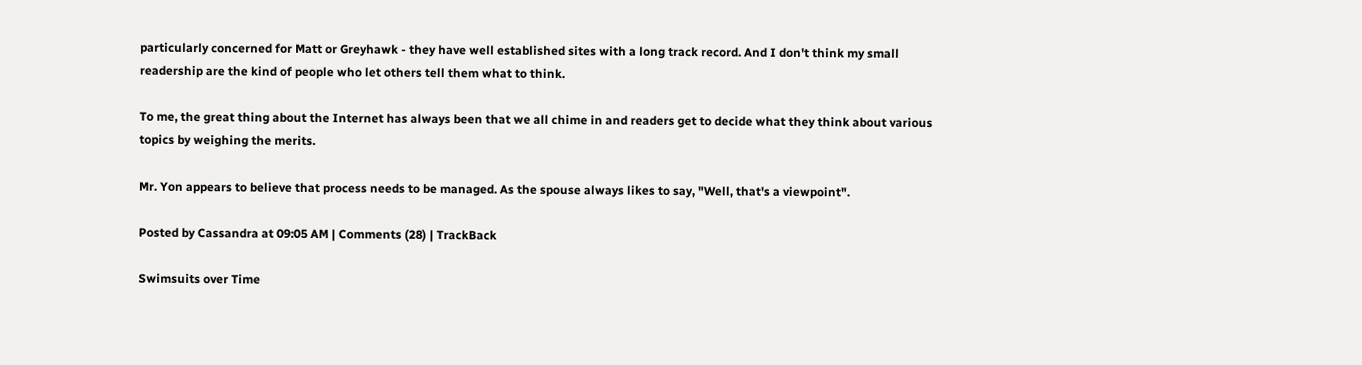particularly concerned for Matt or Greyhawk - they have well established sites with a long track record. And I don't think my small readership are the kind of people who let others tell them what to think.

To me, the great thing about the Internet has always been that we all chime in and readers get to decide what they think about various topics by weighing the merits.

Mr. Yon appears to believe that process needs to be managed. As the spouse always likes to say, "Well, that's a viewpoint".

Posted by Cassandra at 09:05 AM | Comments (28) | TrackBack

Swimsuits over Time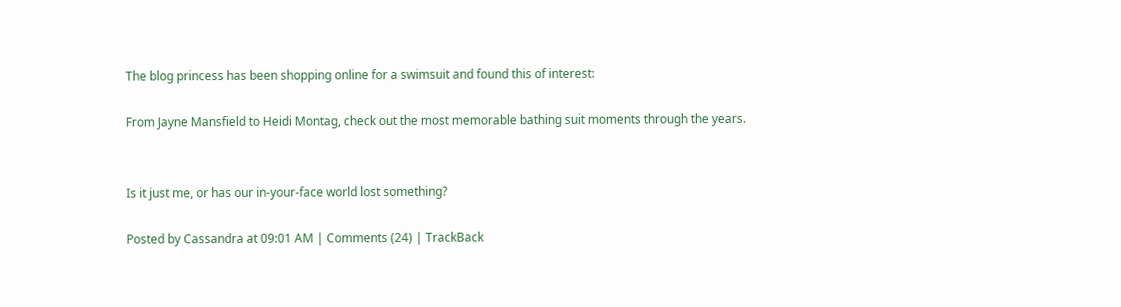The blog princess has been shopping online for a swimsuit and found this of interest:

From Jayne Mansfield to Heidi Montag, check out the most memorable bathing suit moments through the years.


Is it just me, or has our in-your-face world lost something?

Posted by Cassandra at 09:01 AM | Comments (24) | TrackBack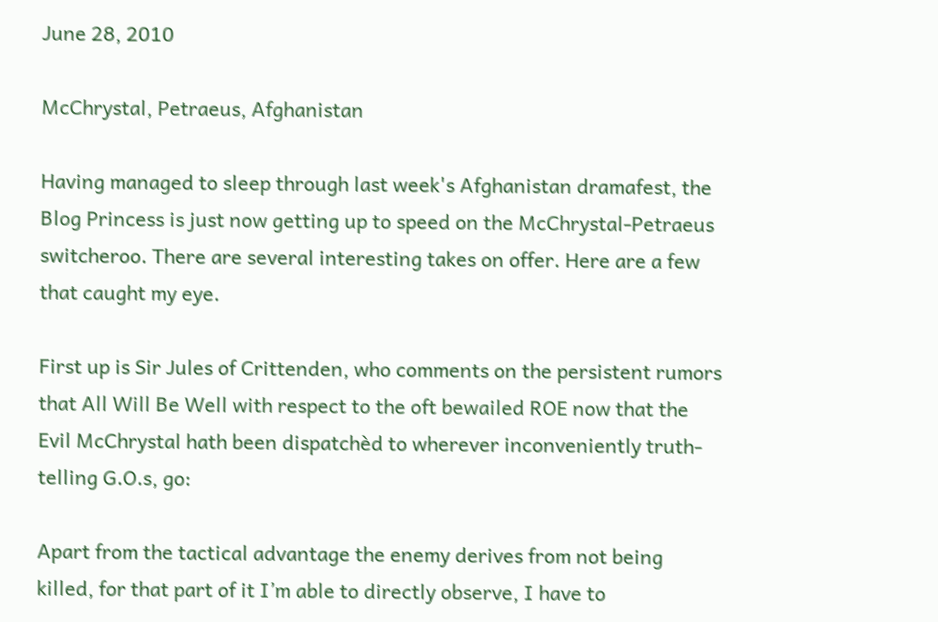June 28, 2010

McChrystal, Petraeus, Afghanistan

Having managed to sleep through last week's Afghanistan dramafest, the Blog Princess is just now getting up to speed on the McChrystal-Petraeus switcheroo. There are several interesting takes on offer. Here are a few that caught my eye.

First up is Sir Jules of Crittenden, who comments on the persistent rumors that All Will Be Well with respect to the oft bewailed ROE now that the Evil McChrystal hath been dispatchèd to wherever inconveniently truth-telling G.O.s, go:

Apart from the tactical advantage the enemy derives from not being killed, for that part of it I’m able to directly observe, I have to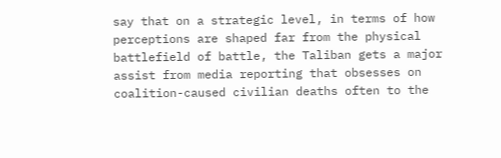say that on a strategic level, in terms of how perceptions are shaped far from the physical battlefield of battle, the Taliban gets a major assist from media reporting that obsesses on coalition-caused civilian deaths often to the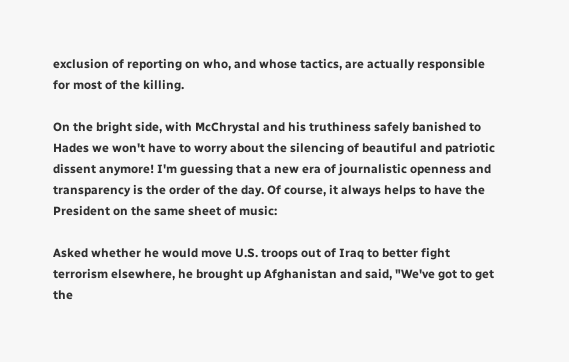exclusion of reporting on who, and whose tactics, are actually responsible for most of the killing.

On the bright side, with McChrystal and his truthiness safely banished to Hades we won't have to worry about the silencing of beautiful and patriotic dissent anymore! I'm guessing that a new era of journalistic openness and transparency is the order of the day. Of course, it always helps to have the President on the same sheet of music:

Asked whether he would move U.S. troops out of Iraq to better fight terrorism elsewhere, he brought up Afghanistan and said, "We've got to get the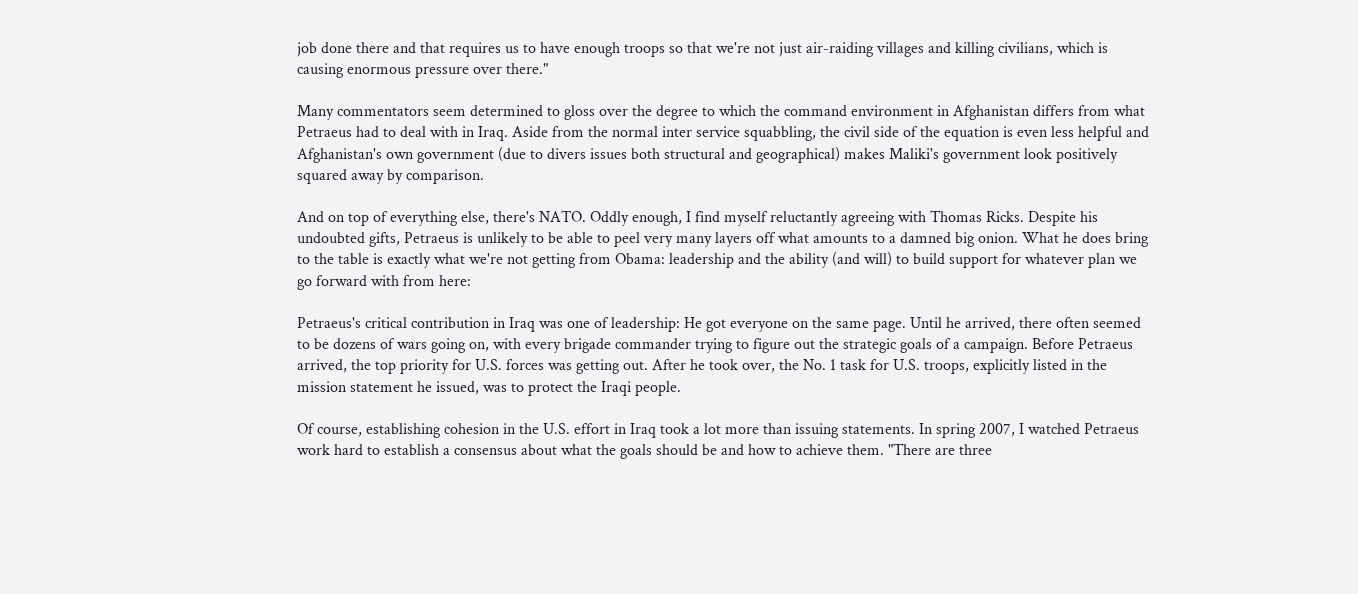job done there and that requires us to have enough troops so that we're not just air-raiding villages and killing civilians, which is causing enormous pressure over there."

Many commentators seem determined to gloss over the degree to which the command environment in Afghanistan differs from what Petraeus had to deal with in Iraq. Aside from the normal inter service squabbling, the civil side of the equation is even less helpful and Afghanistan's own government (due to divers issues both structural and geographical) makes Maliki's government look positively squared away by comparison.

And on top of everything else, there's NATO. Oddly enough, I find myself reluctantly agreeing with Thomas Ricks. Despite his undoubted gifts, Petraeus is unlikely to be able to peel very many layers off what amounts to a damned big onion. What he does bring to the table is exactly what we're not getting from Obama: leadership and the ability (and will) to build support for whatever plan we go forward with from here:

Petraeus's critical contribution in Iraq was one of leadership: He got everyone on the same page. Until he arrived, there often seemed to be dozens of wars going on, with every brigade commander trying to figure out the strategic goals of a campaign. Before Petraeus arrived, the top priority for U.S. forces was getting out. After he took over, the No. 1 task for U.S. troops, explicitly listed in the mission statement he issued, was to protect the Iraqi people.

Of course, establishing cohesion in the U.S. effort in Iraq took a lot more than issuing statements. In spring 2007, I watched Petraeus work hard to establish a consensus about what the goals should be and how to achieve them. "There are three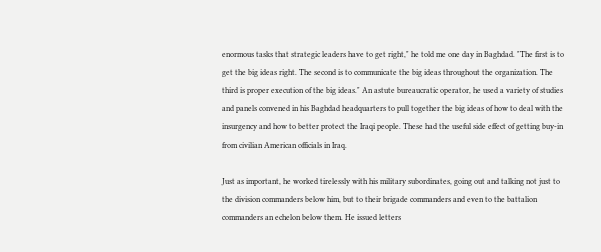enormous tasks that strategic leaders have to get right," he told me one day in Baghdad. "The first is to get the big ideas right. The second is to communicate the big ideas throughout the organization. The third is proper execution of the big ideas." An astute bureaucratic operator, he used a variety of studies and panels convened in his Baghdad headquarters to pull together the big ideas of how to deal with the insurgency and how to better protect the Iraqi people. These had the useful side effect of getting buy-in from civilian American officials in Iraq.

Just as important, he worked tirelessly with his military subordinates, going out and talking not just to the division commanders below him, but to their brigade commanders and even to the battalion commanders an echelon below them. He issued letters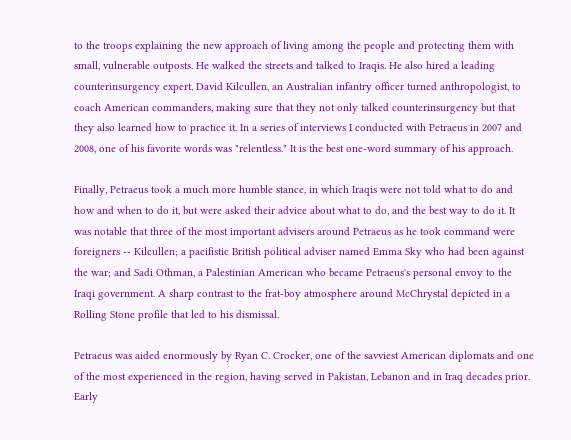to the troops explaining the new approach of living among the people and protecting them with small, vulnerable outposts. He walked the streets and talked to Iraqis. He also hired a leading counterinsurgency expert, David Kilcullen, an Australian infantry officer turned anthropologist, to coach American commanders, making sure that they not only talked counterinsurgency but that they also learned how to practice it. In a series of interviews I conducted with Petraeus in 2007 and 2008, one of his favorite words was "relentless." It is the best one-word summary of his approach.

Finally, Petraeus took a much more humble stance, in which Iraqis were not told what to do and how and when to do it, but were asked their advice about what to do, and the best way to do it. It was notable that three of the most important advisers around Petraeus as he took command were foreigners -- Kilcullen; a pacifistic British political adviser named Emma Sky who had been against the war; and Sadi Othman, a Palestinian American who became Petraeus's personal envoy to the Iraqi government. A sharp contrast to the frat-boy atmosphere around McChrystal depicted in a Rolling Stone profile that led to his dismissal.

Petraeus was aided enormously by Ryan C. Crocker, one of the savviest American diplomats and one of the most experienced in the region, having served in Pakistan, Lebanon and in Iraq decades prior. Early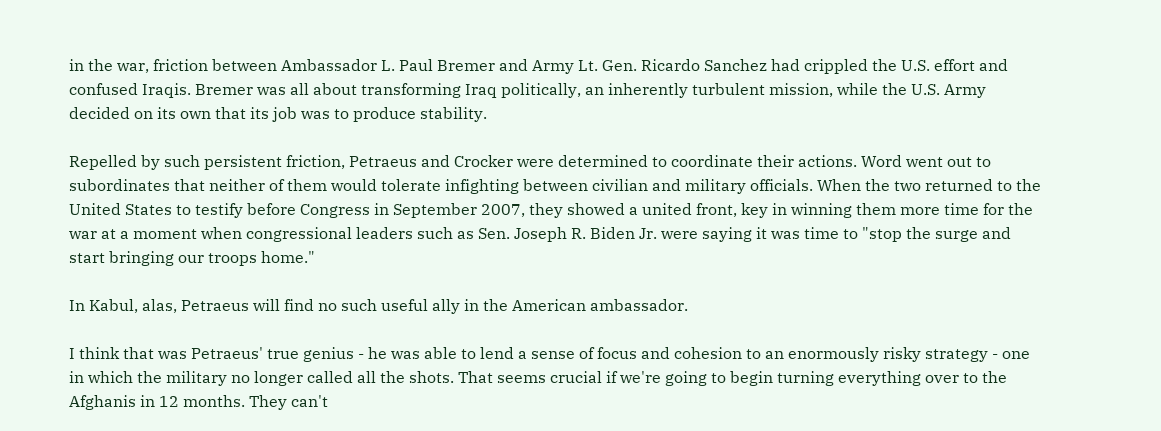in the war, friction between Ambassador L. Paul Bremer and Army Lt. Gen. Ricardo Sanchez had crippled the U.S. effort and confused Iraqis. Bremer was all about transforming Iraq politically, an inherently turbulent mission, while the U.S. Army decided on its own that its job was to produce stability.

Repelled by such persistent friction, Petraeus and Crocker were determined to coordinate their actions. Word went out to subordinates that neither of them would tolerate infighting between civilian and military officials. When the two returned to the United States to testify before Congress in September 2007, they showed a united front, key in winning them more time for the war at a moment when congressional leaders such as Sen. Joseph R. Biden Jr. were saying it was time to "stop the surge and start bringing our troops home."

In Kabul, alas, Petraeus will find no such useful ally in the American ambassador.

I think that was Petraeus' true genius - he was able to lend a sense of focus and cohesion to an enormously risky strategy - one in which the military no longer called all the shots. That seems crucial if we're going to begin turning everything over to the Afghanis in 12 months. They can't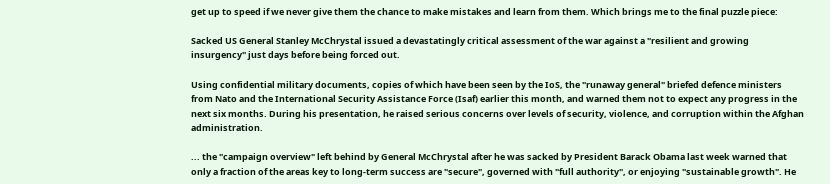get up to speed if we never give them the chance to make mistakes and learn from them. Which brings me to the final puzzle piece:

Sacked US General Stanley McChrystal issued a devastatingly critical assessment of the war against a "resilient and growing insurgency" just days before being forced out.

Using confidential military documents, copies of which have been seen by the IoS, the "runaway general" briefed defence ministers from Nato and the International Security Assistance Force (Isaf) earlier this month, and warned them not to expect any progress in the next six months. During his presentation, he raised serious concerns over levels of security, violence, and corruption within the Afghan administration.

... the "campaign overview" left behind by General McChrystal after he was sacked by President Barack Obama last week warned that only a fraction of the areas key to long-term success are "secure", governed with "full authority", or enjoying "sustainable growth". He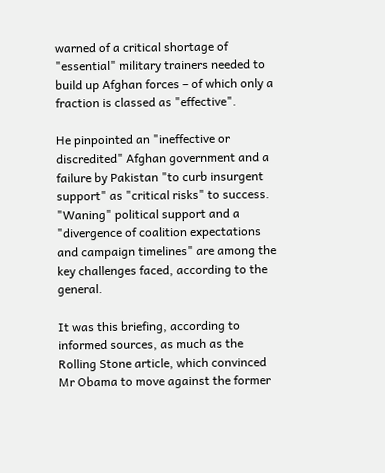warned of a critical shortage of "essential" military trainers needed to build up Afghan forces – of which only a fraction is classed as "effective".

He pinpointed an "ineffective or discredited" Afghan government and a failure by Pakistan "to curb insurgent support" as "critical risks" to success. "Waning" political support and a "divergence of coalition expectations and campaign timelines" are among the key challenges faced, according to the general.

It was this briefing, according to informed sources, as much as the Rolling Stone article, which convinced Mr Obama to move against the former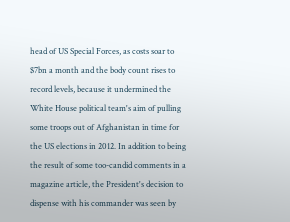head of US Special Forces, as costs soar to $7bn a month and the body count rises to record levels, because it undermined the White House political team's aim of pulling some troops out of Afghanistan in time for the US elections in 2012. In addition to being the result of some too-candid comments in a magazine article, the President's decision to dispense with his commander was seen by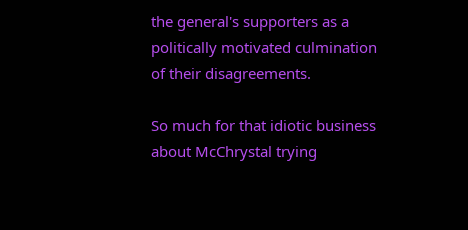the general's supporters as a politically motivated culmination of their disagreements.

So much for that idiotic business about McChrystal trying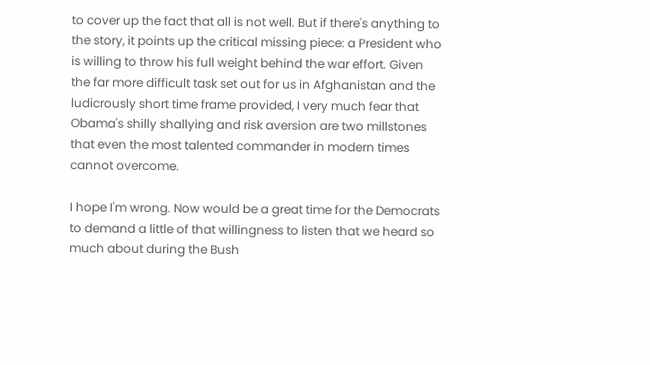to cover up the fact that all is not well. But if there's anything to the story, it points up the critical missing piece: a President who is willing to throw his full weight behind the war effort. Given the far more difficult task set out for us in Afghanistan and the ludicrously short time frame provided, I very much fear that Obama's shilly shallying and risk aversion are two millstones that even the most talented commander in modern times cannot overcome.

I hope I'm wrong. Now would be a great time for the Democrats to demand a little of that willingness to listen that we heard so much about during the Bush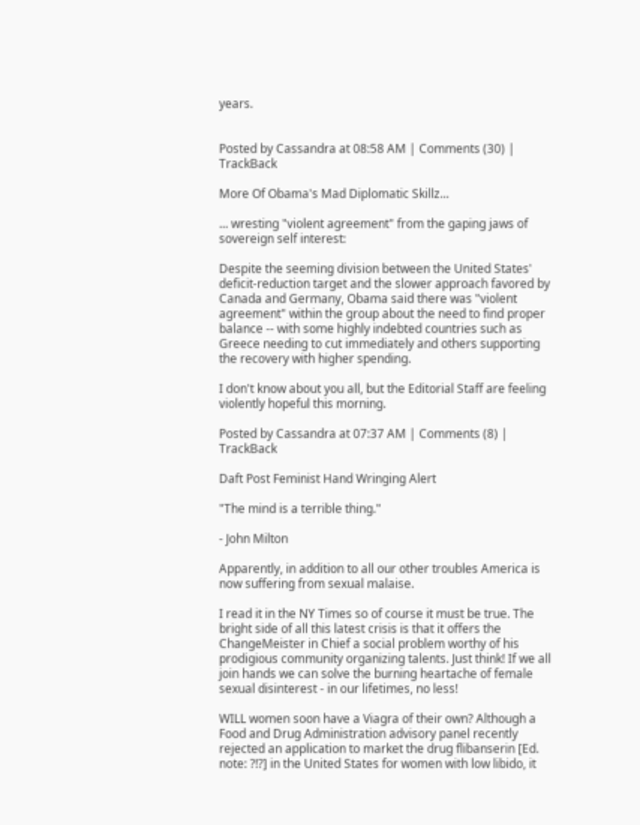years.


Posted by Cassandra at 08:58 AM | Comments (30) | TrackBack

More Of Obama's Mad Diplomatic Skillz...

... wresting "violent agreement" from the gaping jaws of sovereign self interest:

Despite the seeming division between the United States' deficit-reduction target and the slower approach favored by Canada and Germany, Obama said there was "violent agreement" within the group about the need to find proper balance -- with some highly indebted countries such as Greece needing to cut immediately and others supporting the recovery with higher spending.

I don't know about you all, but the Editorial Staff are feeling violently hopeful this morning.

Posted by Cassandra at 07:37 AM | Comments (8) | TrackBack

Daft Post Feminist Hand Wringing Alert

"The mind is a terrible thing."

- John Milton

Apparently, in addition to all our other troubles America is now suffering from sexual malaise.

I read it in the NY Times so of course it must be true. The bright side of all this latest crisis is that it offers the ChangeMeister in Chief a social problem worthy of his prodigious community organizing talents. Just think! If we all join hands we can solve the burning heartache of female sexual disinterest - in our lifetimes, no less!

WILL women soon have a Viagra of their own? Although a Food and Drug Administration advisory panel recently rejected an application to market the drug flibanserin [Ed. note: ?!?] in the United States for women with low libido, it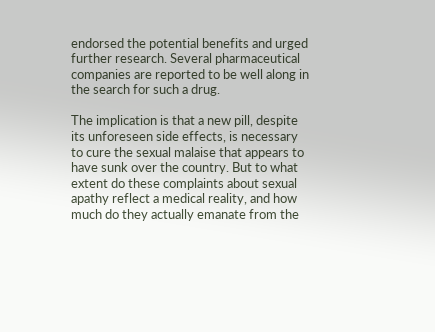endorsed the potential benefits and urged further research. Several pharmaceutical companies are reported to be well along in the search for such a drug.

The implication is that a new pill, despite its unforeseen side effects, is necessary to cure the sexual malaise that appears to have sunk over the country. But to what extent do these complaints about sexual apathy reflect a medical reality, and how much do they actually emanate from the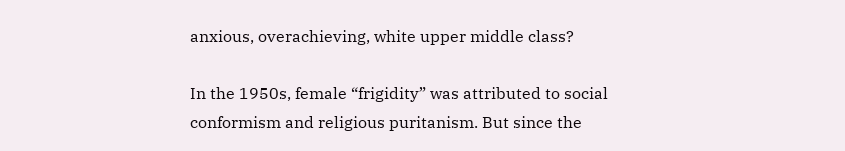anxious, overachieving, white upper middle class?

In the 1950s, female “frigidity” was attributed to social conformism and religious puritanism. But since the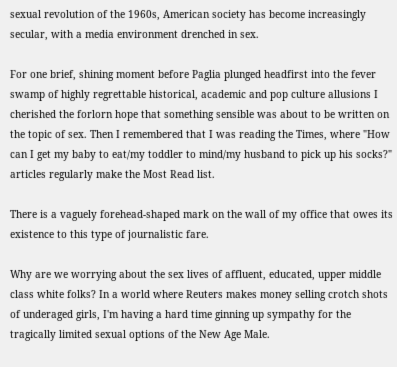sexual revolution of the 1960s, American society has become increasingly secular, with a media environment drenched in sex.

For one brief, shining moment before Paglia plunged headfirst into the fever swamp of highly regrettable historical, academic and pop culture allusions I cherished the forlorn hope that something sensible was about to be written on the topic of sex. Then I remembered that I was reading the Times, where "How can I get my baby to eat/my toddler to mind/my husband to pick up his socks?" articles regularly make the Most Read list.

There is a vaguely forehead-shaped mark on the wall of my office that owes its existence to this type of journalistic fare.

Why are we worrying about the sex lives of affluent, educated, upper middle class white folks? In a world where Reuters makes money selling crotch shots of underaged girls, I'm having a hard time ginning up sympathy for the tragically limited sexual options of the New Age Male.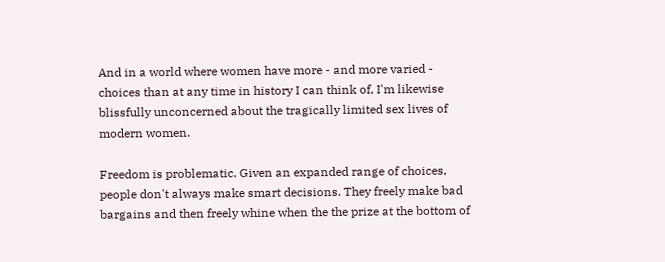And in a world where women have more - and more varied - choices than at any time in history I can think of, I'm likewise blissfully unconcerned about the tragically limited sex lives of modern women.

Freedom is problematic. Given an expanded range of choices, people don't always make smart decisions. They freely make bad bargains and then freely whine when the the prize at the bottom of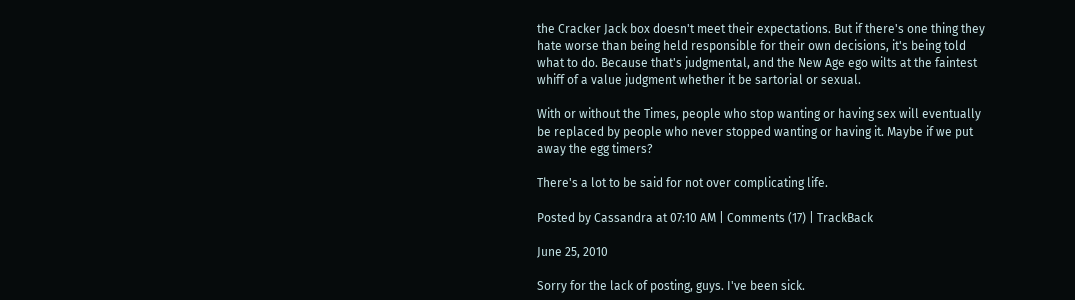the Cracker Jack box doesn't meet their expectations. But if there's one thing they hate worse than being held responsible for their own decisions, it's being told what to do. Because that's judgmental, and the New Age ego wilts at the faintest whiff of a value judgment whether it be sartorial or sexual.

With or without the Times, people who stop wanting or having sex will eventually be replaced by people who never stopped wanting or having it. Maybe if we put away the egg timers?

There's a lot to be said for not over complicating life.

Posted by Cassandra at 07:10 AM | Comments (17) | TrackBack

June 25, 2010

Sorry for the lack of posting, guys. I've been sick.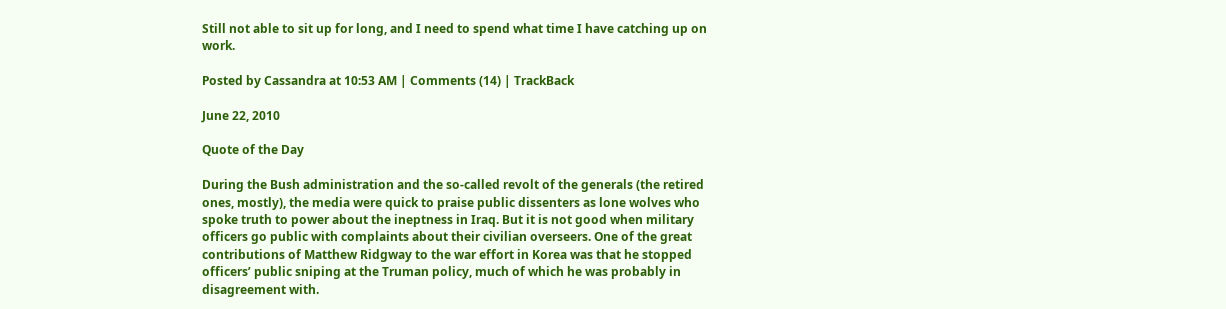Still not able to sit up for long, and I need to spend what time I have catching up on work.

Posted by Cassandra at 10:53 AM | Comments (14) | TrackBack

June 22, 2010

Quote of the Day

During the Bush administration and the so-called revolt of the generals (the retired ones, mostly), the media were quick to praise public dissenters as lone wolves who spoke truth to power about the ineptness in Iraq. But it is not good when military officers go public with complaints about their civilian overseers. One of the great contributions of Matthew Ridgway to the war effort in Korea was that he stopped officers’ public sniping at the Truman policy, much of which he was probably in disagreement with.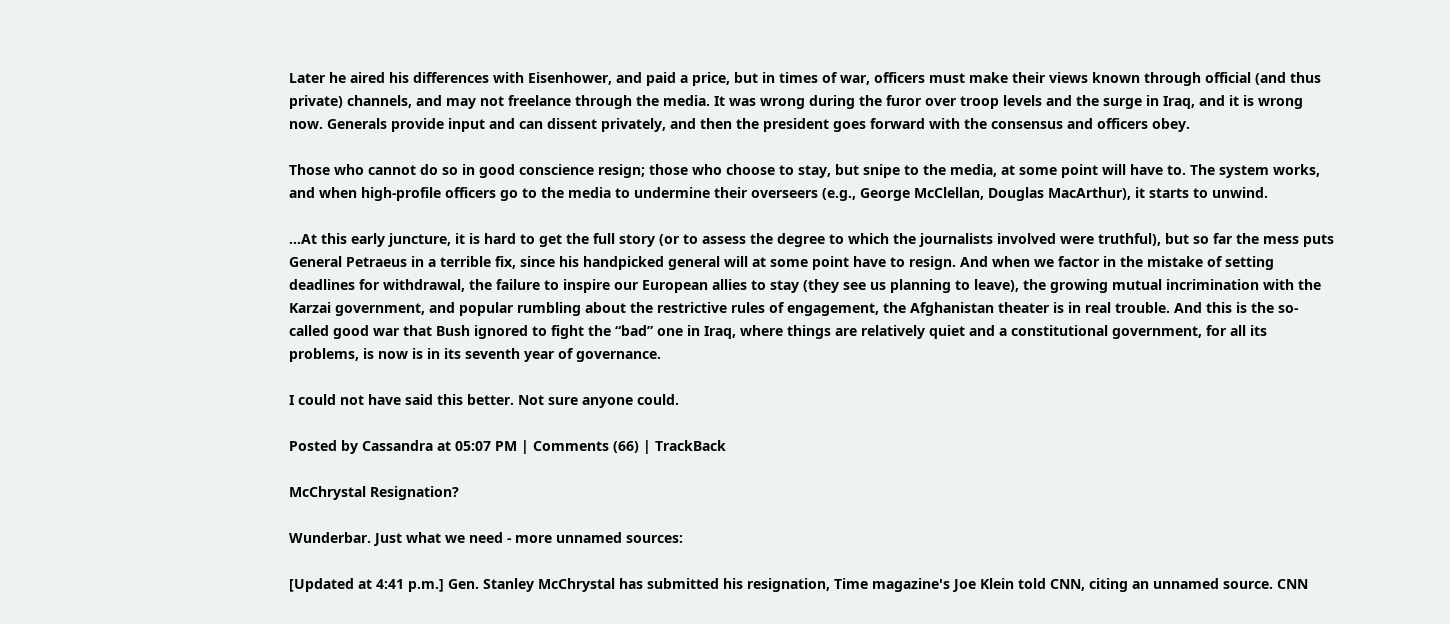Later he aired his differences with Eisenhower, and paid a price, but in times of war, officers must make their views known through official (and thus private) channels, and may not freelance through the media. It was wrong during the furor over troop levels and the surge in Iraq, and it is wrong now. Generals provide input and can dissent privately, and then the president goes forward with the consensus and officers obey.

Those who cannot do so in good conscience resign; those who choose to stay, but snipe to the media, at some point will have to. The system works, and when high-profile officers go to the media to undermine their overseers (e.g., George McClellan, Douglas MacArthur), it starts to unwind.

...At this early juncture, it is hard to get the full story (or to assess the degree to which the journalists involved were truthful), but so far the mess puts General Petraeus in a terrible fix, since his handpicked general will at some point have to resign. And when we factor in the mistake of setting deadlines for withdrawal, the failure to inspire our European allies to stay (they see us planning to leave), the growing mutual incrimination with the Karzai government, and popular rumbling about the restrictive rules of engagement, the Afghanistan theater is in real trouble. And this is the so-called good war that Bush ignored to fight the “bad” one in Iraq, where things are relatively quiet and a constitutional government, for all its problems, is now is in its seventh year of governance.

I could not have said this better. Not sure anyone could.

Posted by Cassandra at 05:07 PM | Comments (66) | TrackBack

McChrystal Resignation?

Wunderbar. Just what we need - more unnamed sources:

[Updated at 4:41 p.m.] Gen. Stanley McChrystal has submitted his resignation, Time magazine's Joe Klein told CNN, citing an unnamed source. CNN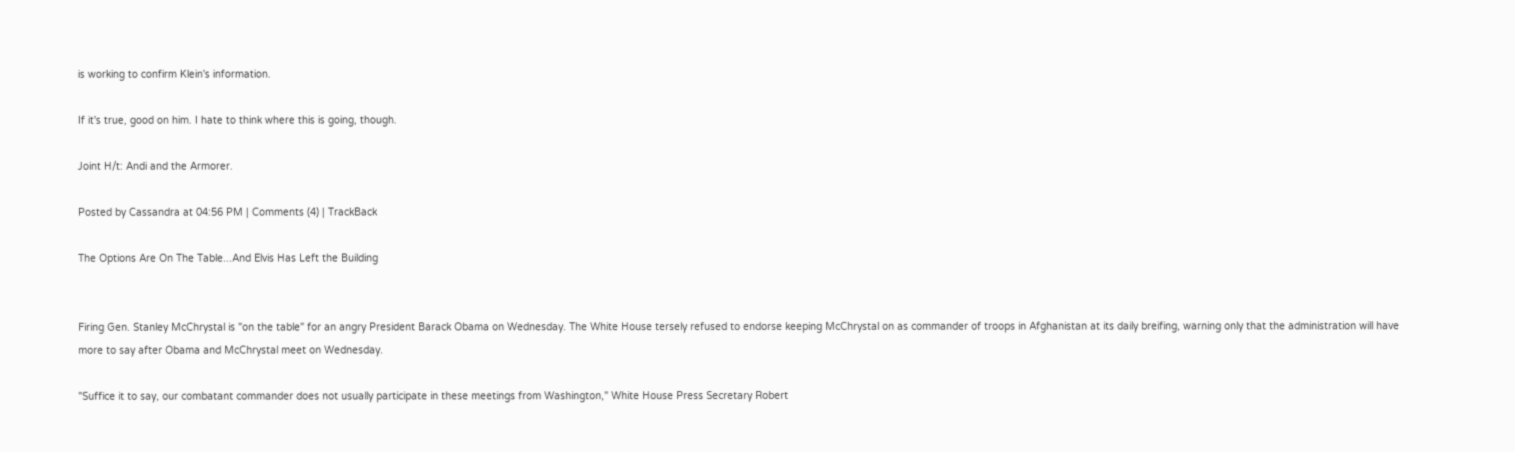is working to confirm Klein's information.

If it's true, good on him. I hate to think where this is going, though.

Joint H/t: Andi and the Armorer.

Posted by Cassandra at 04:56 PM | Comments (4) | TrackBack

The Options Are On The Table...And Elvis Has Left the Building


Firing Gen. Stanley McChrystal is "on the table" for an angry President Barack Obama on Wednesday. The White House tersely refused to endorse keeping McChrystal on as commander of troops in Afghanistan at its daily breifing, warning only that the administration will have more to say after Obama and McChrystal meet on Wednesday.

"Suffice it to say, our combatant commander does not usually participate in these meetings from Washington," White House Press Secretary Robert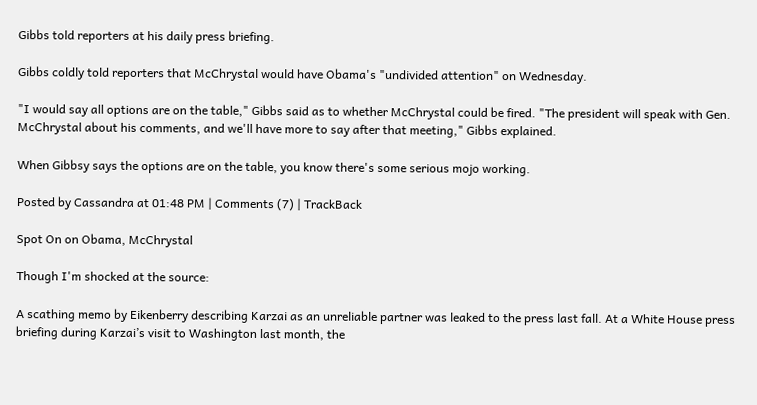Gibbs told reporters at his daily press briefing.

Gibbs coldly told reporters that McChrystal would have Obama's "undivided attention" on Wednesday.

"I would say all options are on the table," Gibbs said as to whether McChrystal could be fired. "The president will speak with Gen. McChrystal about his comments, and we'll have more to say after that meeting," Gibbs explained.

When Gibbsy says the options are on the table, you know there's some serious mojo working.

Posted by Cassandra at 01:48 PM | Comments (7) | TrackBack

Spot On on Obama, McChrystal

Though I'm shocked at the source:

A scathing memo by Eikenberry describing Karzai as an unreliable partner was leaked to the press last fall. At a White House press briefing during Karzai’s visit to Washington last month, the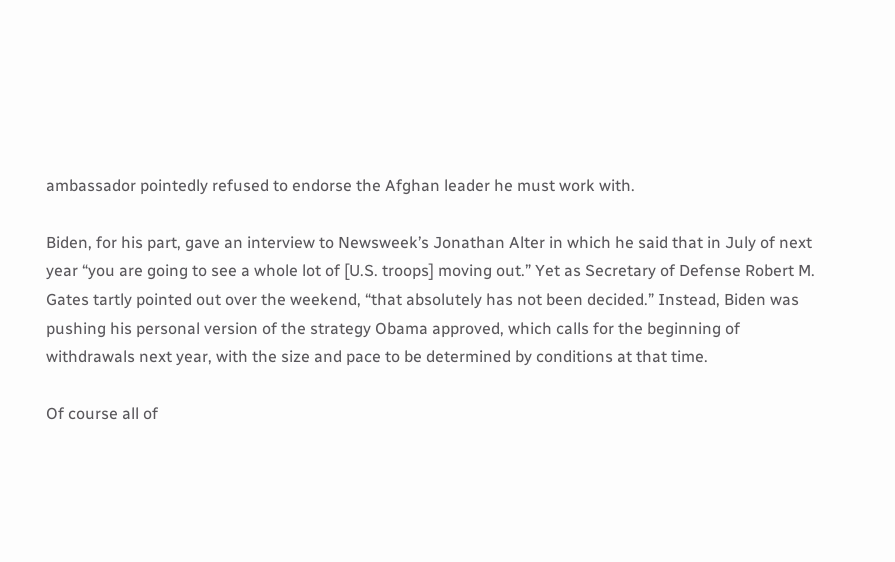ambassador pointedly refused to endorse the Afghan leader he must work with.

Biden, for his part, gave an interview to Newsweek’s Jonathan Alter in which he said that in July of next year “you are going to see a whole lot of [U.S. troops] moving out.” Yet as Secretary of Defense Robert M. Gates tartly pointed out over the weekend, “that absolutely has not been decided.” Instead, Biden was pushing his personal version of the strategy Obama approved, which calls for the beginning of withdrawals next year, with the size and pace to be determined by conditions at that time.

Of course all of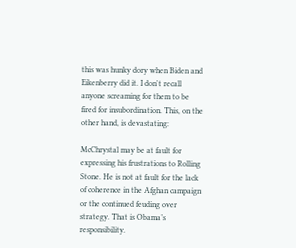this was hunky dory when Biden and Eikenberry did it. I don't recall anyone screaming for them to be fired for insubordination. This, on the other hand, is devastating:

McChrystal may be at fault for expressing his frustrations to Rolling Stone. He is not at fault for the lack of coherence in the Afghan campaign or the continued feuding over strategy. That is Obama’s responsibility.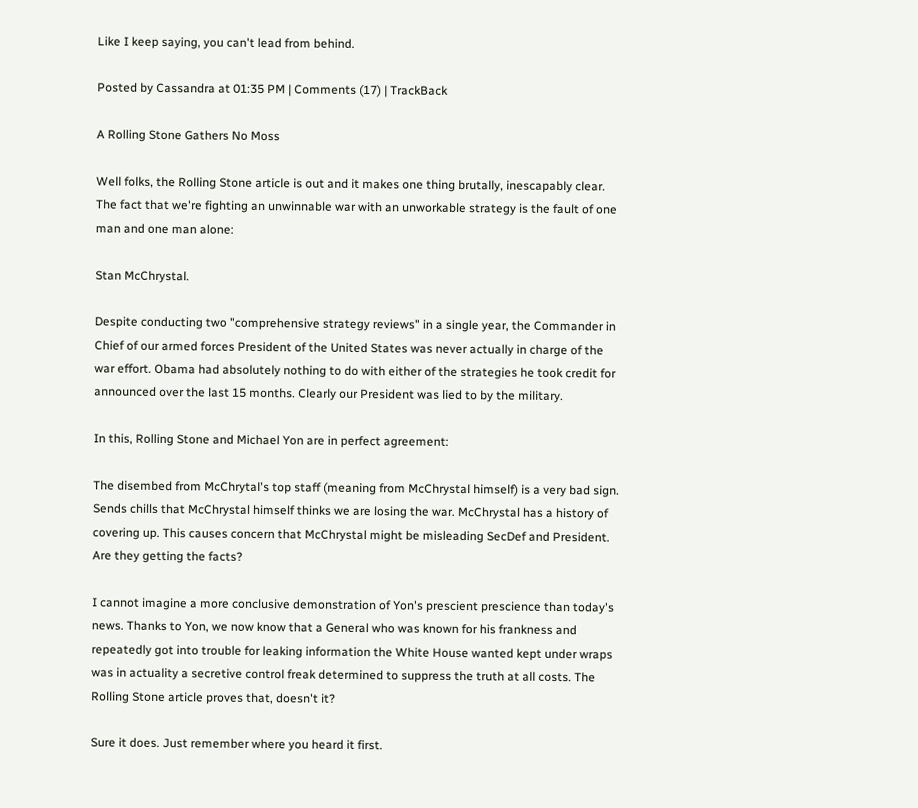Like I keep saying, you can't lead from behind.

Posted by Cassandra at 01:35 PM | Comments (17) | TrackBack

A Rolling Stone Gathers No Moss

Well folks, the Rolling Stone article is out and it makes one thing brutally, inescapably clear. The fact that we're fighting an unwinnable war with an unworkable strategy is the fault of one man and one man alone:

Stan McChrystal.

Despite conducting two "comprehensive strategy reviews" in a single year, the Commander in Chief of our armed forces President of the United States was never actually in charge of the war effort. Obama had absolutely nothing to do with either of the strategies he took credit for announced over the last 15 months. Clearly our President was lied to by the military.

In this, Rolling Stone and Michael Yon are in perfect agreement:

The disembed from McChrytal's top staff (meaning from McChrystal himself) is a very bad sign. Sends chills that McChrystal himself thinks we are losing the war. McChrystal has a history of covering up. This causes concern that McChrystal might be misleading SecDef and President. Are they getting the facts?

I cannot imagine a more conclusive demonstration of Yon's prescient prescience than today's news. Thanks to Yon, we now know that a General who was known for his frankness and repeatedly got into trouble for leaking information the White House wanted kept under wraps was in actuality a secretive control freak determined to suppress the truth at all costs. The Rolling Stone article proves that, doesn't it?

Sure it does. Just remember where you heard it first.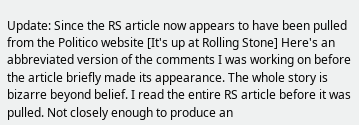Update: Since the RS article now appears to have been pulled from the Politico website [It's up at Rolling Stone] Here's an abbreviated version of the comments I was working on before the article briefly made its appearance. The whole story is bizarre beyond belief. I read the entire RS article before it was pulled. Not closely enough to produce an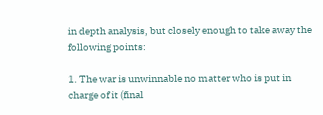in depth analysis, but closely enough to take away the following points:

1. The war is unwinnable no matter who is put in charge of it (final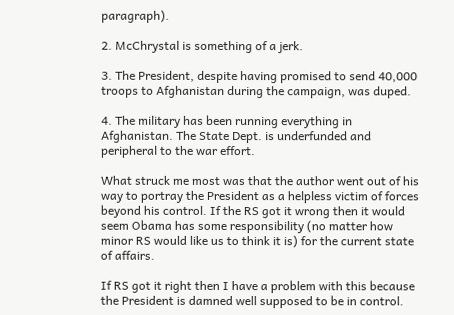paragraph).

2. McChrystal is something of a jerk.

3. The President, despite having promised to send 40,000 troops to Afghanistan during the campaign, was duped.

4. The military has been running everything in Afghanistan. The State Dept. is underfunded and peripheral to the war effort.

What struck me most was that the author went out of his way to portray the President as a helpless victim of forces beyond his control. If the RS got it wrong then it would seem Obama has some responsibility (no matter how minor RS would like us to think it is) for the current state of affairs.

If RS got it right then I have a problem with this because the President is damned well supposed to be in control.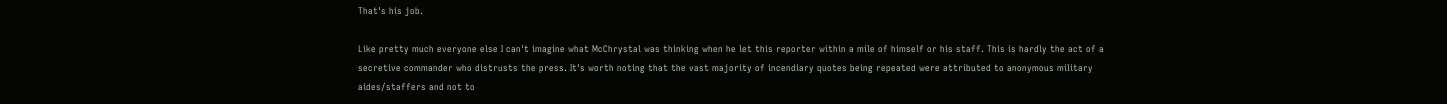That's his job.

Like pretty much everyone else I can't imagine what McChrystal was thinking when he let this reporter within a mile of himself or his staff. This is hardly the act of a secretive commander who distrusts the press. It's worth noting that the vast majority of incendiary quotes being repeated were attributed to anonymous military aides/staffers and not to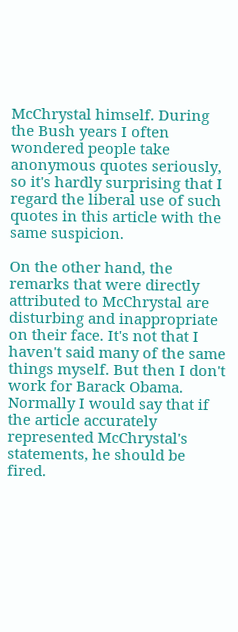McChrystal himself. During the Bush years I often wondered people take anonymous quotes seriously, so it's hardly surprising that I regard the liberal use of such quotes in this article with the same suspicion.

On the other hand, the remarks that were directly attributed to McChrystal are disturbing and inappropriate on their face. It's not that I haven't said many of the same things myself. But then I don't work for Barack Obama. Normally I would say that if the article accurately represented McChrystal's statements, he should be fired.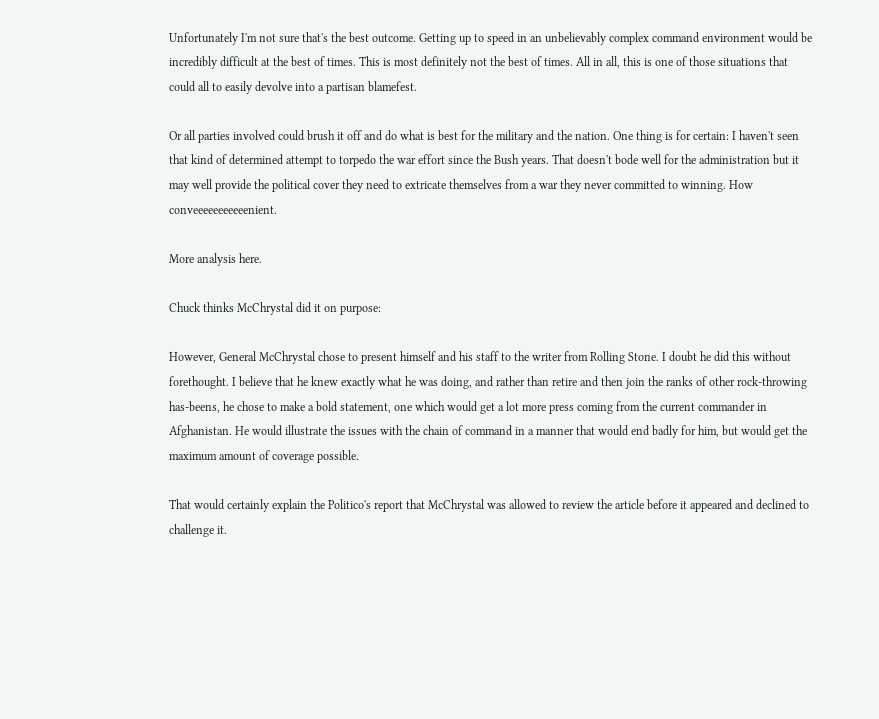Unfortunately I'm not sure that's the best outcome. Getting up to speed in an unbelievably complex command environment would be incredibly difficult at the best of times. This is most definitely not the best of times. All in all, this is one of those situations that could all to easily devolve into a partisan blamefest.

Or all parties involved could brush it off and do what is best for the military and the nation. One thing is for certain: I haven't seen that kind of determined attempt to torpedo the war effort since the Bush years. That doesn't bode well for the administration but it may well provide the political cover they need to extricate themselves from a war they never committed to winning. How conveeeeeeeeeeenient.

More analysis here.

Chuck thinks McChrystal did it on purpose:

However, General McChrystal chose to present himself and his staff to the writer from Rolling Stone. I doubt he did this without forethought. I believe that he knew exactly what he was doing, and rather than retire and then join the ranks of other rock-throwing has-beens, he chose to make a bold statement, one which would get a lot more press coming from the current commander in Afghanistan. He would illustrate the issues with the chain of command in a manner that would end badly for him, but would get the maximum amount of coverage possible.

That would certainly explain the Politico's report that McChrystal was allowed to review the article before it appeared and declined to challenge it.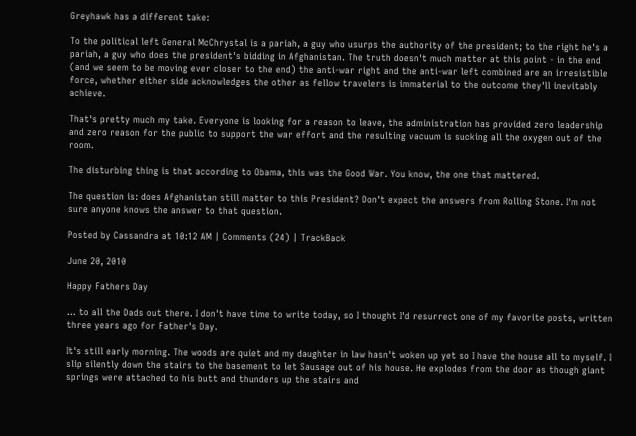Greyhawk has a different take:

To the political left General McChrystal is a pariah, a guy who usurps the authority of the president; to the right he's a pariah, a guy who does the president's bidding in Afghanistan. The truth doesn't much matter at this point - in the end (and we seem to be moving ever closer to the end) the anti-war right and the anti-war left combined are an irresistible force, whether either side acknowledges the other as fellow travelers is immaterial to the outcome they'll inevitably achieve.

That's pretty much my take. Everyone is looking for a reason to leave, the administration has provided zero leadership and zero reason for the public to support the war effort and the resulting vacuum is sucking all the oxygen out of the room.

The disturbing thing is that according to Obama, this was the Good War. You know, the one that mattered.

The question is: does Afghanistan still matter to this President? Don't expect the answers from Rolling Stone. I'm not sure anyone knows the answer to that question.

Posted by Cassandra at 10:12 AM | Comments (24) | TrackBack

June 20, 2010

Happy Fathers Day

... to all the Dads out there. I don't have time to write today, so I thought I'd resurrect one of my favorite posts, written three years ago for Father's Day.

It's still early morning. The woods are quiet and my daughter in law hasn't woken up yet so I have the house all to myself. I slip silently down the stairs to the basement to let Sausage out of his house. He explodes from the door as though giant springs were attached to his butt and thunders up the stairs and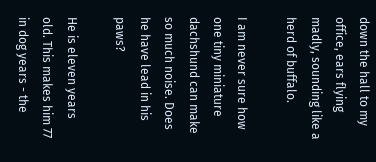down the hall to my office, ears flying madly, sounding like a herd of buffalo.

I am never sure how one tiny miniature dachshund can make so much noise. Does he have lead in his paws?

He is eleven years old. This makes him 77 in dog years - the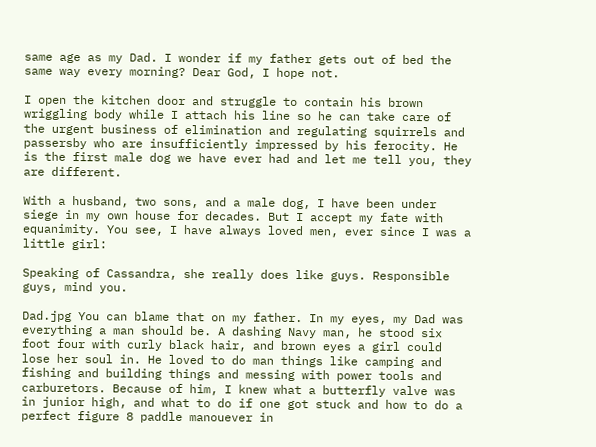same age as my Dad. I wonder if my father gets out of bed the same way every morning? Dear God, I hope not.

I open the kitchen door and struggle to contain his brown wriggling body while I attach his line so he can take care of the urgent business of elimination and regulating squirrels and passersby who are insufficiently impressed by his ferocity. He is the first male dog we have ever had and let me tell you, they are different.

With a husband, two sons, and a male dog, I have been under siege in my own house for decades. But I accept my fate with equanimity. You see, I have always loved men, ever since I was a little girl:

Speaking of Cassandra, she really does like guys. Responsible guys, mind you.

Dad.jpg You can blame that on my father. In my eyes, my Dad was everything a man should be. A dashing Navy man, he stood six foot four with curly black hair, and brown eyes a girl could lose her soul in. He loved to do man things like camping and fishing and building things and messing with power tools and carburetors. Because of him, I knew what a butterfly valve was in junior high, and what to do if one got stuck and how to do a perfect figure 8 paddle manouever in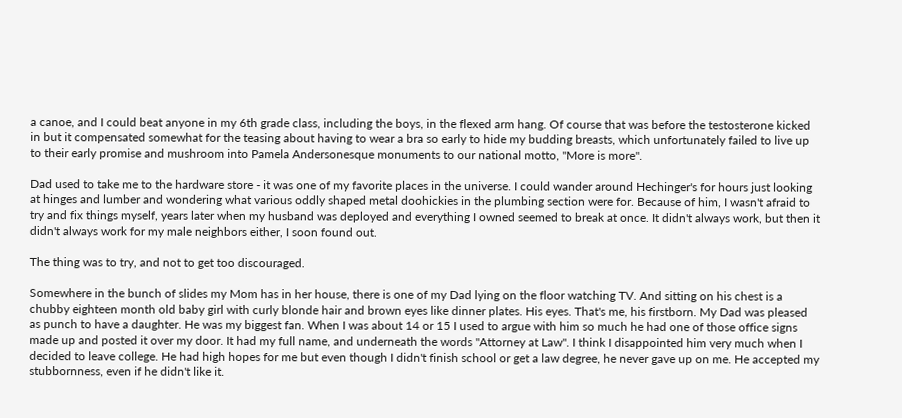a canoe, and I could beat anyone in my 6th grade class, including the boys, in the flexed arm hang. Of course that was before the testosterone kicked in but it compensated somewhat for the teasing about having to wear a bra so early to hide my budding breasts, which unfortunately failed to live up to their early promise and mushroom into Pamela Andersonesque monuments to our national motto, "More is more".

Dad used to take me to the hardware store - it was one of my favorite places in the universe. I could wander around Hechinger's for hours just looking at hinges and lumber and wondering what various oddly shaped metal doohickies in the plumbing section were for. Because of him, I wasn't afraid to try and fix things myself, years later when my husband was deployed and everything I owned seemed to break at once. It didn't always work, but then it didn't always work for my male neighbors either, I soon found out.

The thing was to try, and not to get too discouraged.

Somewhere in the bunch of slides my Mom has in her house, there is one of my Dad lying on the floor watching TV. And sitting on his chest is a chubby eighteen month old baby girl with curly blonde hair and brown eyes like dinner plates. His eyes. That's me, his firstborn. My Dad was pleased as punch to have a daughter. He was my biggest fan. When I was about 14 or 15 I used to argue with him so much he had one of those office signs made up and posted it over my door. It had my full name, and underneath the words "Attorney at Law". I think I disappointed him very much when I decided to leave college. He had high hopes for me but even though I didn't finish school or get a law degree, he never gave up on me. He accepted my stubbornness, even if he didn't like it.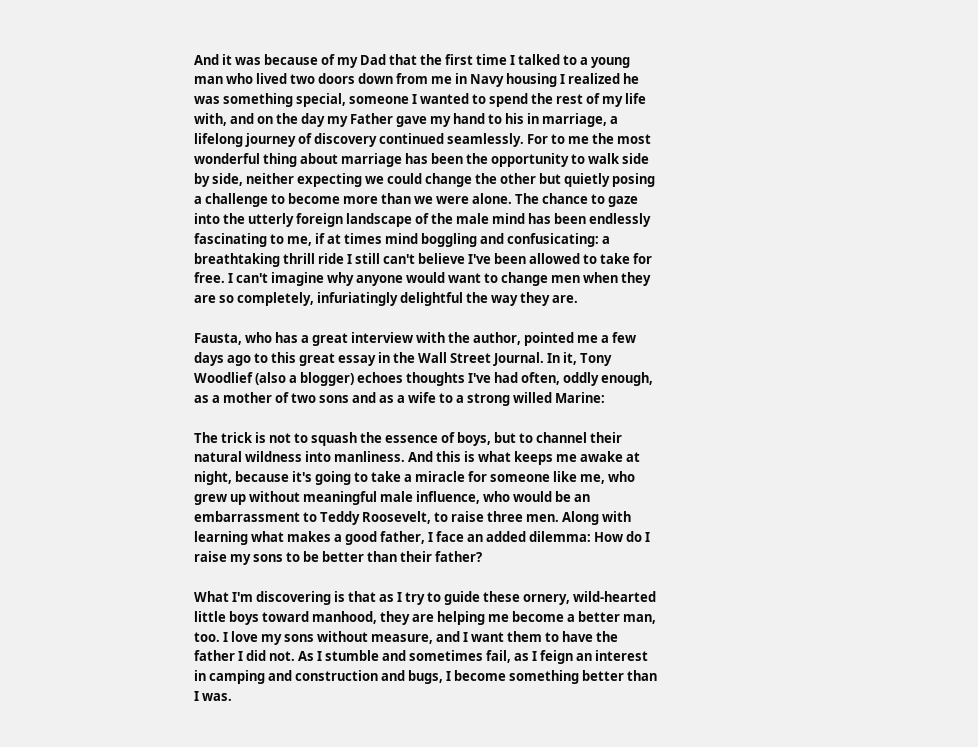And it was because of my Dad that the first time I talked to a young man who lived two doors down from me in Navy housing I realized he was something special, someone I wanted to spend the rest of my life with, and on the day my Father gave my hand to his in marriage, a lifelong journey of discovery continued seamlessly. For to me the most wonderful thing about marriage has been the opportunity to walk side by side, neither expecting we could change the other but quietly posing a challenge to become more than we were alone. The chance to gaze into the utterly foreign landscape of the male mind has been endlessly fascinating to me, if at times mind boggling and confusicating: a breathtaking thrill ride I still can't believe I've been allowed to take for free. I can't imagine why anyone would want to change men when they are so completely, infuriatingly delightful the way they are.

Fausta, who has a great interview with the author, pointed me a few days ago to this great essay in the Wall Street Journal. In it, Tony Woodlief (also a blogger) echoes thoughts I've had often, oddly enough, as a mother of two sons and as a wife to a strong willed Marine:

The trick is not to squash the essence of boys, but to channel their natural wildness into manliness. And this is what keeps me awake at night, because it's going to take a miracle for someone like me, who grew up without meaningful male influence, who would be an embarrassment to Teddy Roosevelt, to raise three men. Along with learning what makes a good father, I face an added dilemma: How do I raise my sons to be better than their father?

What I'm discovering is that as I try to guide these ornery, wild-hearted little boys toward manhood, they are helping me become a better man, too. I love my sons without measure, and I want them to have the father I did not. As I stumble and sometimes fail, as I feign an interest in camping and construction and bugs, I become something better than I was.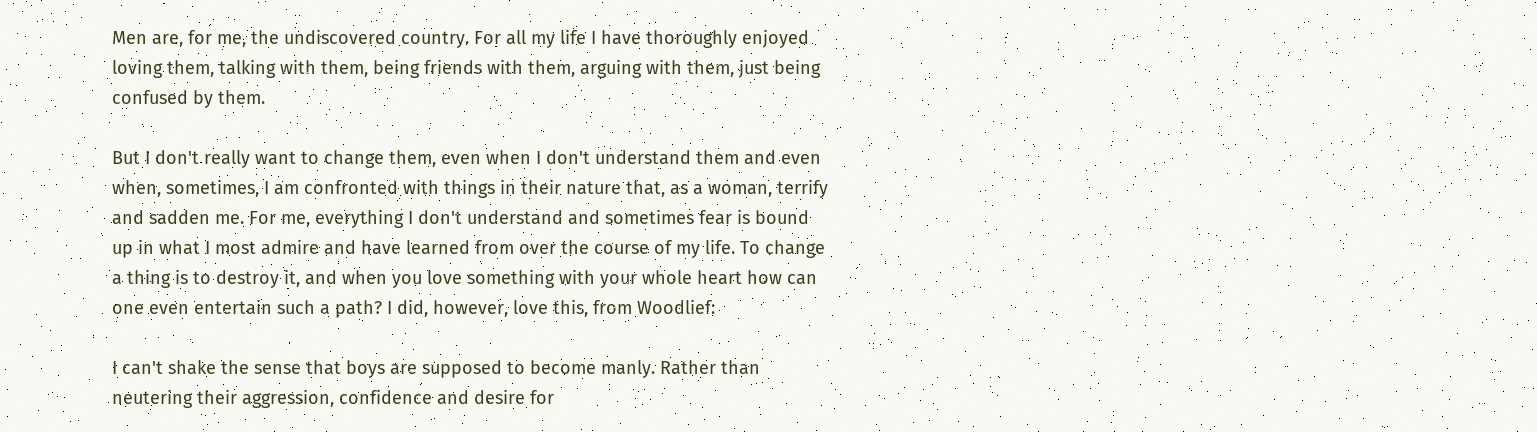Men are, for me, the undiscovered country. For all my life I have thoroughly enjoyed loving them, talking with them, being friends with them, arguing with them, just being confused by them.

But I don't really want to change them, even when I don't understand them and even when, sometimes, I am confronted with things in their nature that, as a woman, terrify and sadden me. For me, everything I don't understand and sometimes fear is bound up in what I most admire and have learned from over the course of my life. To change a thing is to destroy it, and when you love something with your whole heart how can one even entertain such a path? I did, however, love this, from Woodlief:

I can't shake the sense that boys are supposed to become manly. Rather than neutering their aggression, confidence and desire for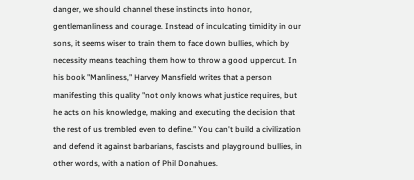danger, we should channel these instincts into honor, gentlemanliness and courage. Instead of inculcating timidity in our sons, it seems wiser to train them to face down bullies, which by necessity means teaching them how to throw a good uppercut. In his book "Manliness," Harvey Mansfield writes that a person manifesting this quality "not only knows what justice requires, but he acts on his knowledge, making and executing the decision that the rest of us trembled even to define." You can't build a civilization and defend it against barbarians, fascists and playground bullies, in other words, with a nation of Phil Donahues.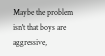Maybe the problem isn't that boys are aggressive,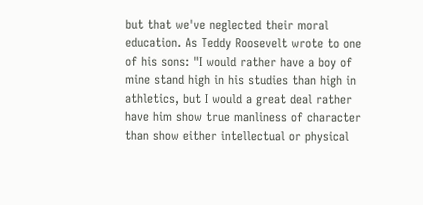but that we've neglected their moral education. As Teddy Roosevelt wrote to one of his sons: "I would rather have a boy of mine stand high in his studies than high in athletics, but I would a great deal rather have him show true manliness of character than show either intellectual or physical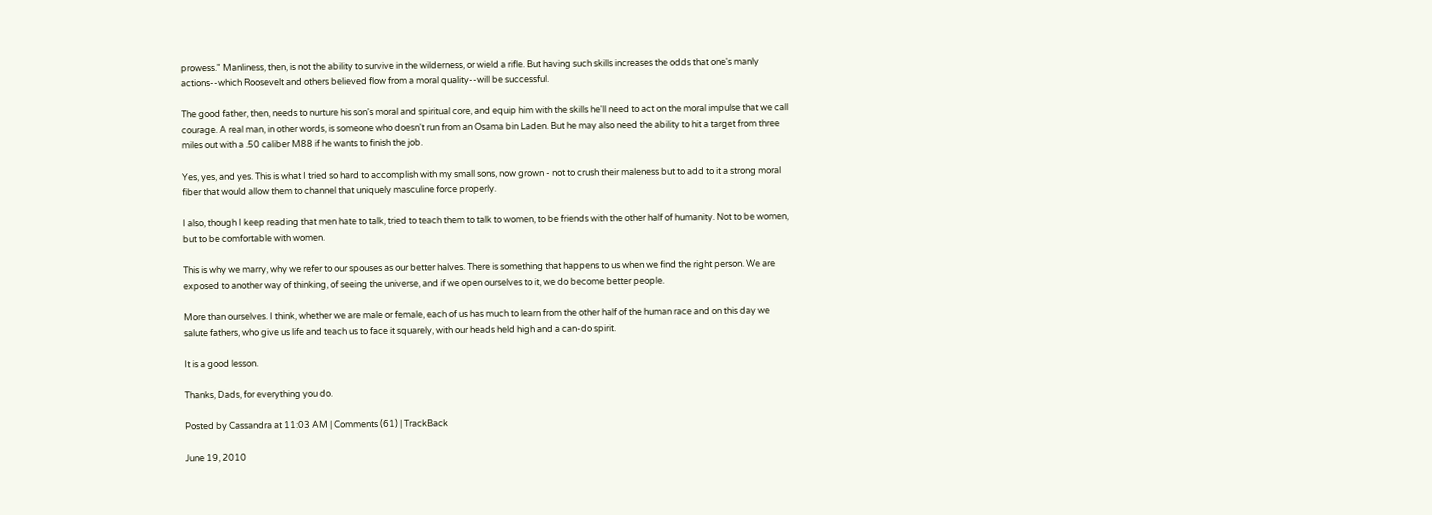prowess." Manliness, then, is not the ability to survive in the wilderness, or wield a rifle. But having such skills increases the odds that one's manly actions--which Roosevelt and others believed flow from a moral quality--will be successful.

The good father, then, needs to nurture his son's moral and spiritual core, and equip him with the skills he'll need to act on the moral impulse that we call courage. A real man, in other words, is someone who doesn't run from an Osama bin Laden. But he may also need the ability to hit a target from three miles out with a .50 caliber M88 if he wants to finish the job.

Yes, yes, and yes. This is what I tried so hard to accomplish with my small sons, now grown - not to crush their maleness but to add to it a strong moral fiber that would allow them to channel that uniquely masculine force properly.

I also, though I keep reading that men hate to talk, tried to teach them to talk to women, to be friends with the other half of humanity. Not to be women, but to be comfortable with women.

This is why we marry, why we refer to our spouses as our better halves. There is something that happens to us when we find the right person. We are exposed to another way of thinking, of seeing the universe, and if we open ourselves to it, we do become better people.

More than ourselves. I think, whether we are male or female, each of us has much to learn from the other half of the human race and on this day we salute fathers, who give us life and teach us to face it squarely, with our heads held high and a can-do spirit.

It is a good lesson.

Thanks, Dads, for everything you do.

Posted by Cassandra at 11:03 AM | Comments (61) | TrackBack

June 19, 2010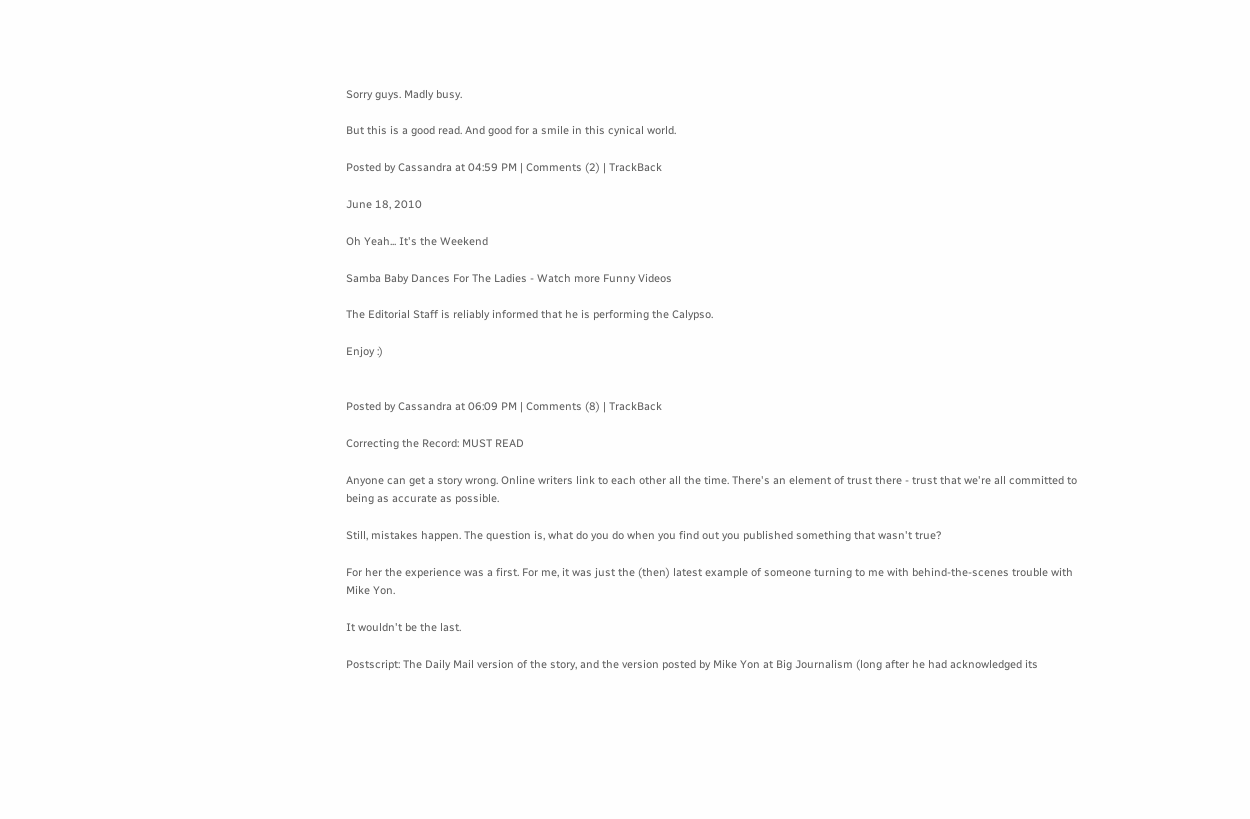Sorry guys. Madly busy.

But this is a good read. And good for a smile in this cynical world.

Posted by Cassandra at 04:59 PM | Comments (2) | TrackBack

June 18, 2010

Oh Yeah... It's the Weekend

Samba Baby Dances For The Ladies - Watch more Funny Videos

The Editorial Staff is reliably informed that he is performing the Calypso.

Enjoy :)


Posted by Cassandra at 06:09 PM | Comments (8) | TrackBack

Correcting the Record: MUST READ

Anyone can get a story wrong. Online writers link to each other all the time. There's an element of trust there - trust that we're all committed to being as accurate as possible.

Still, mistakes happen. The question is, what do you do when you find out you published something that wasn't true?

For her the experience was a first. For me, it was just the (then) latest example of someone turning to me with behind-the-scenes trouble with Mike Yon.

It wouldn't be the last.

Postscript: The Daily Mail version of the story, and the version posted by Mike Yon at Big Journalism (long after he had acknowledged its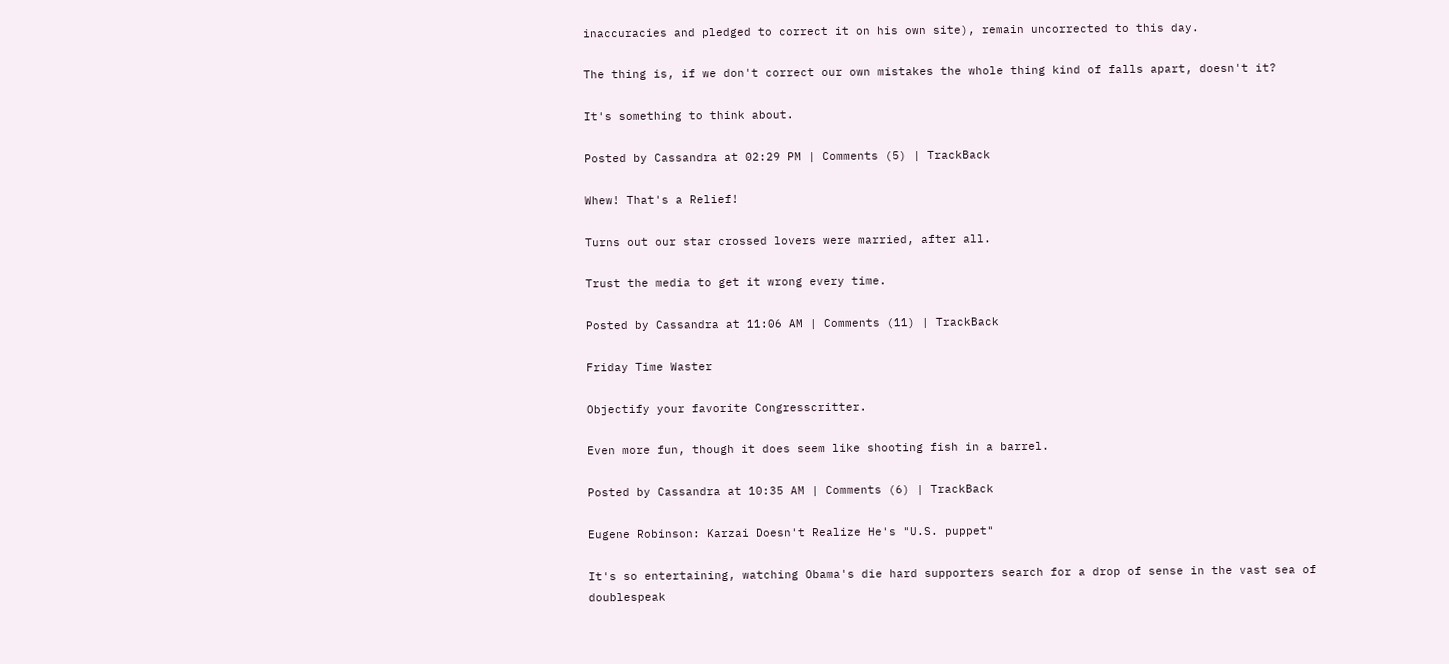inaccuracies and pledged to correct it on his own site), remain uncorrected to this day.

The thing is, if we don't correct our own mistakes the whole thing kind of falls apart, doesn't it?

It's something to think about.

Posted by Cassandra at 02:29 PM | Comments (5) | TrackBack

Whew! That's a Relief!

Turns out our star crossed lovers were married, after all.

Trust the media to get it wrong every time.

Posted by Cassandra at 11:06 AM | Comments (11) | TrackBack

Friday Time Waster

Objectify your favorite Congresscritter.

Even more fun, though it does seem like shooting fish in a barrel.

Posted by Cassandra at 10:35 AM | Comments (6) | TrackBack

Eugene Robinson: Karzai Doesn't Realize He's "U.S. puppet"

It's so entertaining, watching Obama's die hard supporters search for a drop of sense in the vast sea of doublespeak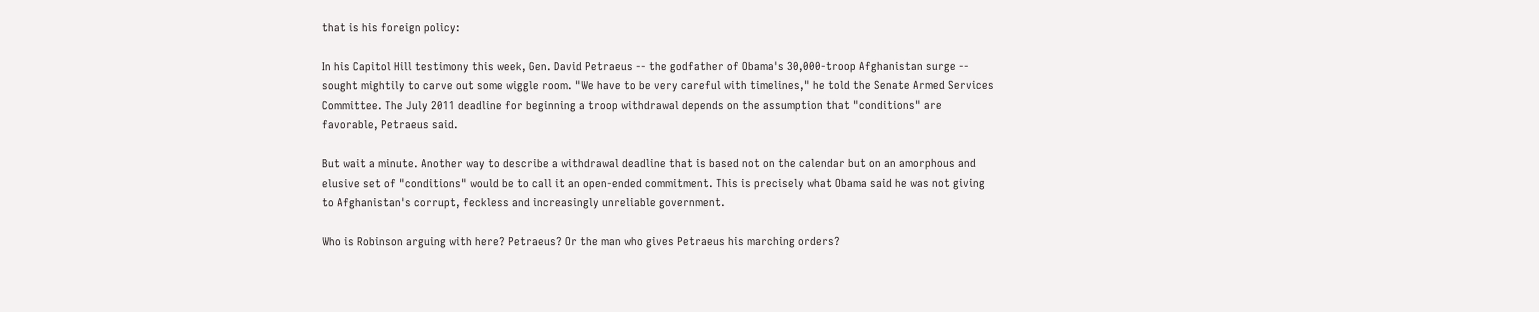that is his foreign policy:

In his Capitol Hill testimony this week, Gen. David Petraeus -- the godfather of Obama's 30,000-troop Afghanistan surge -- sought mightily to carve out some wiggle room. "We have to be very careful with timelines," he told the Senate Armed Services Committee. The July 2011 deadline for beginning a troop withdrawal depends on the assumption that "conditions" are favorable, Petraeus said.

But wait a minute. Another way to describe a withdrawal deadline that is based not on the calendar but on an amorphous and elusive set of "conditions" would be to call it an open-ended commitment. This is precisely what Obama said he was not giving to Afghanistan's corrupt, feckless and increasingly unreliable government.

Who is Robinson arguing with here? Petraeus? Or the man who gives Petraeus his marching orders?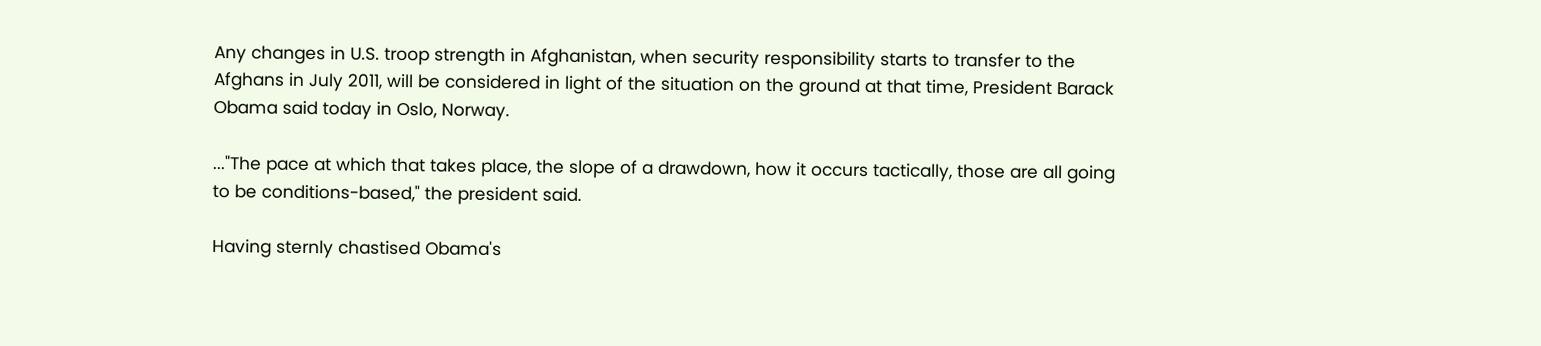Any changes in U.S. troop strength in Afghanistan, when security responsibility starts to transfer to the Afghans in July 2011, will be considered in light of the situation on the ground at that time, President Barack Obama said today in Oslo, Norway.

..."The pace at which that takes place, the slope of a drawdown, how it occurs tactically, those are all going to be conditions-based," the president said.

Having sternly chastised Obama's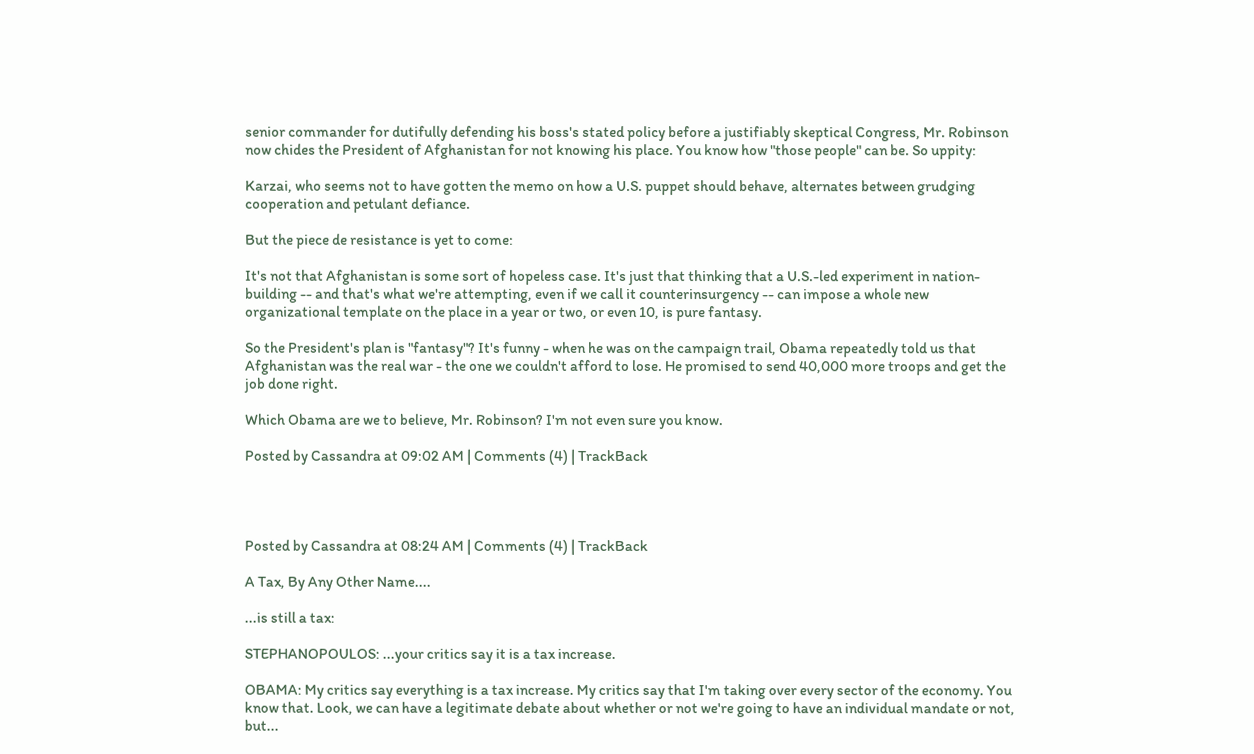senior commander for dutifully defending his boss's stated policy before a justifiably skeptical Congress, Mr. Robinson now chides the President of Afghanistan for not knowing his place. You know how "those people" can be. So uppity:

Karzai, who seems not to have gotten the memo on how a U.S. puppet should behave, alternates between grudging cooperation and petulant defiance.

But the piece de resistance is yet to come:

It's not that Afghanistan is some sort of hopeless case. It's just that thinking that a U.S.-led experiment in nation-building -- and that's what we're attempting, even if we call it counterinsurgency -- can impose a whole new organizational template on the place in a year or two, or even 10, is pure fantasy.

So the President's plan is "fantasy"? It's funny - when he was on the campaign trail, Obama repeatedly told us that Afghanistan was the real war - the one we couldn't afford to lose. He promised to send 40,000 more troops and get the job done right.

Which Obama are we to believe, Mr. Robinson? I'm not even sure you know.

Posted by Cassandra at 09:02 AM | Comments (4) | TrackBack




Posted by Cassandra at 08:24 AM | Comments (4) | TrackBack

A Tax, By Any Other Name....

...is still a tax:

STEPHANOPOULOS: ...your critics say it is a tax increase.

OBAMA: My critics say everything is a tax increase. My critics say that I'm taking over every sector of the economy. You know that. Look, we can have a legitimate debate about whether or not we're going to have an individual mandate or not, but...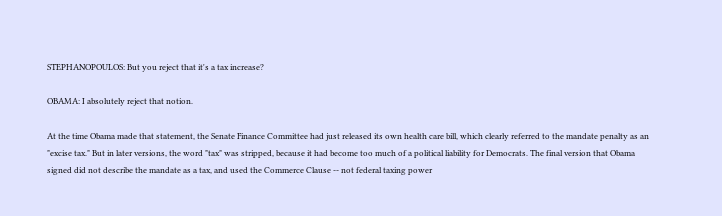STEPHANOPOULOS: But you reject that it's a tax increase?

OBAMA: I absolutely reject that notion.

At the time Obama made that statement, the Senate Finance Committee had just released its own health care bill, which clearly referred to the mandate penalty as an "excise tax." But in later versions, the word "tax" was stripped, because it had become too much of a political liability for Democrats. The final version that Obama signed did not describe the mandate as a tax, and used the Commerce Clause -- not federal taxing power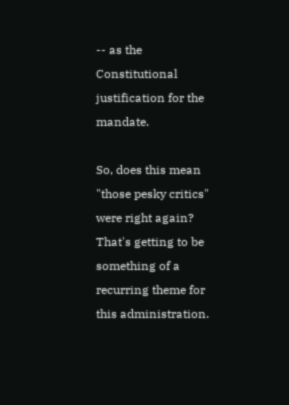-- as the Constitutional justification for the mandate.

So, does this mean "those pesky critics" were right again? That's getting to be something of a recurring theme for this administration.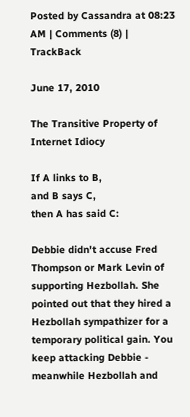Posted by Cassandra at 08:23 AM | Comments (8) | TrackBack

June 17, 2010

The Transitive Property of Internet Idiocy

If A links to B,
and B says C,
then A has said C:

Debbie didn't accuse Fred Thompson or Mark Levin of supporting Hezbollah. She pointed out that they hired a Hezbollah sympathizer for a temporary political gain. You keep attacking Debbie - meanwhile Hezbollah and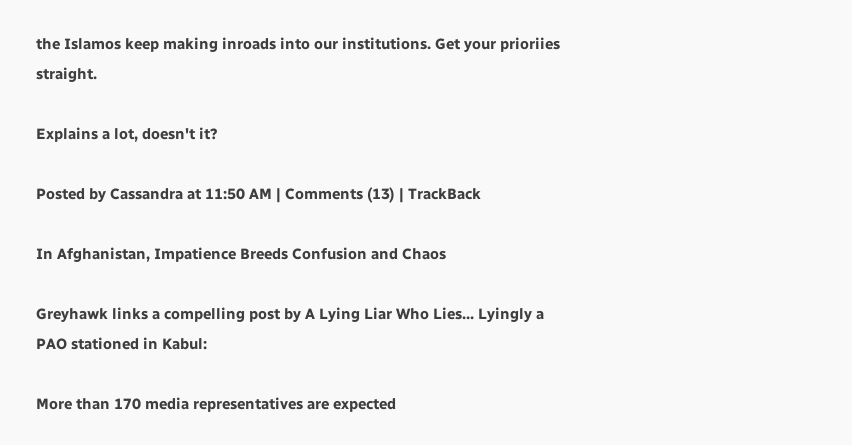the Islamos keep making inroads into our institutions. Get your prioriies straight.

Explains a lot, doesn't it?

Posted by Cassandra at 11:50 AM | Comments (13) | TrackBack

In Afghanistan, Impatience Breeds Confusion and Chaos

Greyhawk links a compelling post by A Lying Liar Who Lies... Lyingly a PAO stationed in Kabul:

More than 170 media representatives are expected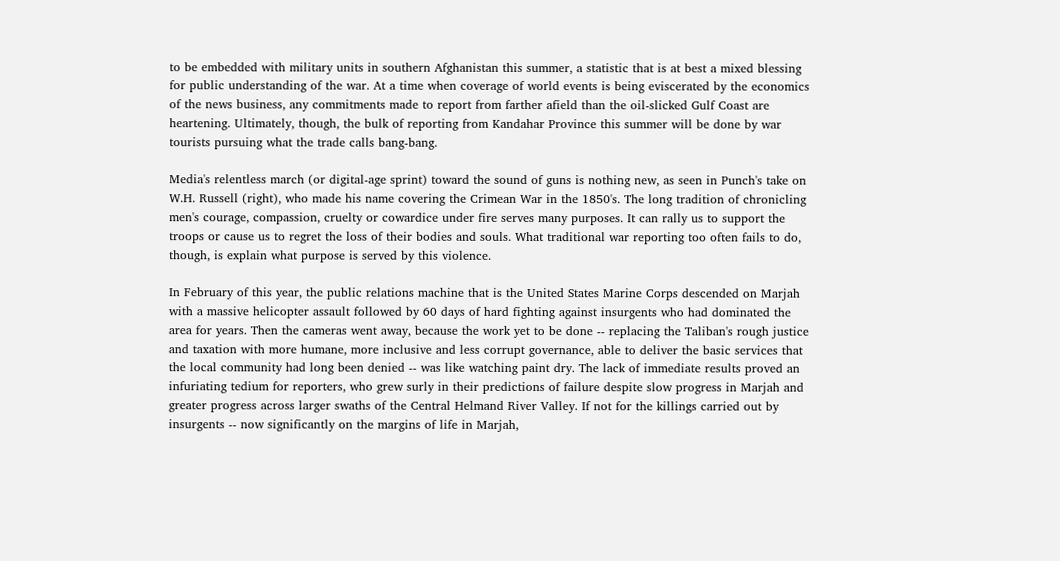to be embedded with military units in southern Afghanistan this summer, a statistic that is at best a mixed blessing for public understanding of the war. At a time when coverage of world events is being eviscerated by the economics of the news business, any commitments made to report from farther afield than the oil-slicked Gulf Coast are heartening. Ultimately, though, the bulk of reporting from Kandahar Province this summer will be done by war tourists pursuing what the trade calls bang-bang.

Media's relentless march (or digital-age sprint) toward the sound of guns is nothing new, as seen in Punch's take on W.H. Russell (right), who made his name covering the Crimean War in the 1850's. The long tradition of chronicling men's courage, compassion, cruelty or cowardice under fire serves many purposes. It can rally us to support the troops or cause us to regret the loss of their bodies and souls. What traditional war reporting too often fails to do, though, is explain what purpose is served by this violence.

In February of this year, the public relations machine that is the United States Marine Corps descended on Marjah with a massive helicopter assault followed by 60 days of hard fighting against insurgents who had dominated the area for years. Then the cameras went away, because the work yet to be done -- replacing the Taliban's rough justice and taxation with more humane, more inclusive and less corrupt governance, able to deliver the basic services that the local community had long been denied -- was like watching paint dry. The lack of immediate results proved an infuriating tedium for reporters, who grew surly in their predictions of failure despite slow progress in Marjah and greater progress across larger swaths of the Central Helmand River Valley. If not for the killings carried out by insurgents -- now significantly on the margins of life in Marjah,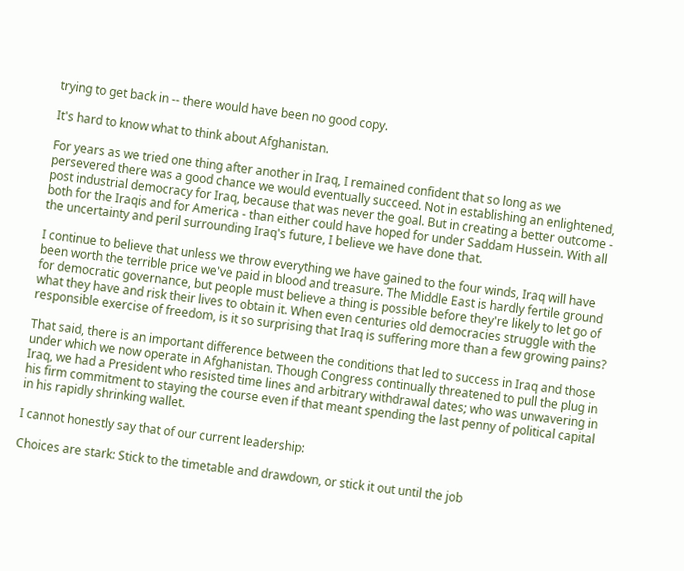trying to get back in -- there would have been no good copy.

It's hard to know what to think about Afghanistan.

For years as we tried one thing after another in Iraq, I remained confident that so long as we persevered there was a good chance we would eventually succeed. Not in establishing an enlightened, post industrial democracy for Iraq, because that was never the goal. But in creating a better outcome - both for the Iraqis and for America - than either could have hoped for under Saddam Hussein. With all the uncertainty and peril surrounding Iraq's future, I believe we have done that.

I continue to believe that unless we throw everything we have gained to the four winds, Iraq will have been worth the terrible price we've paid in blood and treasure. The Middle East is hardly fertile ground for democratic governance, but people must believe a thing is possible before they're likely to let go of what they have and risk their lives to obtain it. When even centuries old democracies struggle with the responsible exercise of freedom, is it so surprising that Iraq is suffering more than a few growing pains?

That said, there is an important difference between the conditions that led to success in Iraq and those under which we now operate in Afghanistan. Though Congress continually threatened to pull the plug in Iraq, we had a President who resisted time lines and arbitrary withdrawal dates; who was unwavering in his firm commitment to staying the course even if that meant spending the last penny of political capital in his rapidly shrinking wallet.

I cannot honestly say that of our current leadership:

Choices are stark: Stick to the timetable and drawdown, or stick it out until the job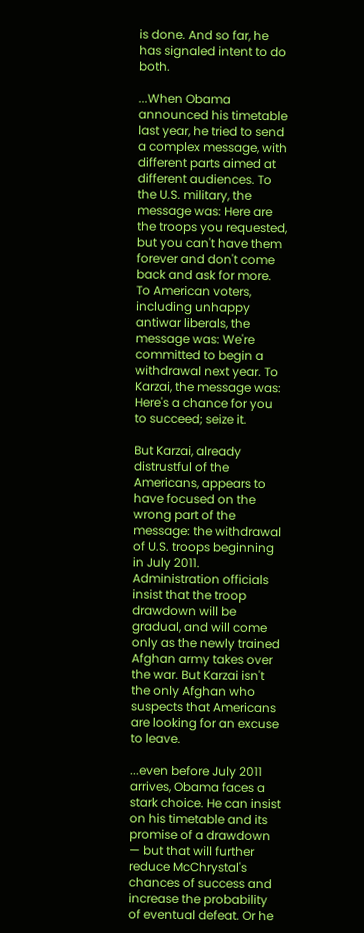is done. And so far, he has signaled intent to do both.

...When Obama announced his timetable last year, he tried to send a complex message, with different parts aimed at different audiences. To the U.S. military, the message was: Here are the troops you requested, but you can't have them forever and don't come back and ask for more. To American voters, including unhappy antiwar liberals, the message was: We're committed to begin a withdrawal next year. To Karzai, the message was: Here's a chance for you to succeed; seize it.

But Karzai, already distrustful of the Americans, appears to have focused on the wrong part of the message: the withdrawal of U.S. troops beginning in July 2011. Administration officials insist that the troop drawdown will be gradual, and will come only as the newly trained Afghan army takes over the war. But Karzai isn't the only Afghan who suspects that Americans are looking for an excuse to leave.

...even before July 2011 arrives, Obama faces a stark choice. He can insist on his timetable and its promise of a drawdown — but that will further reduce McChrystal's chances of success and increase the probability of eventual defeat. Or he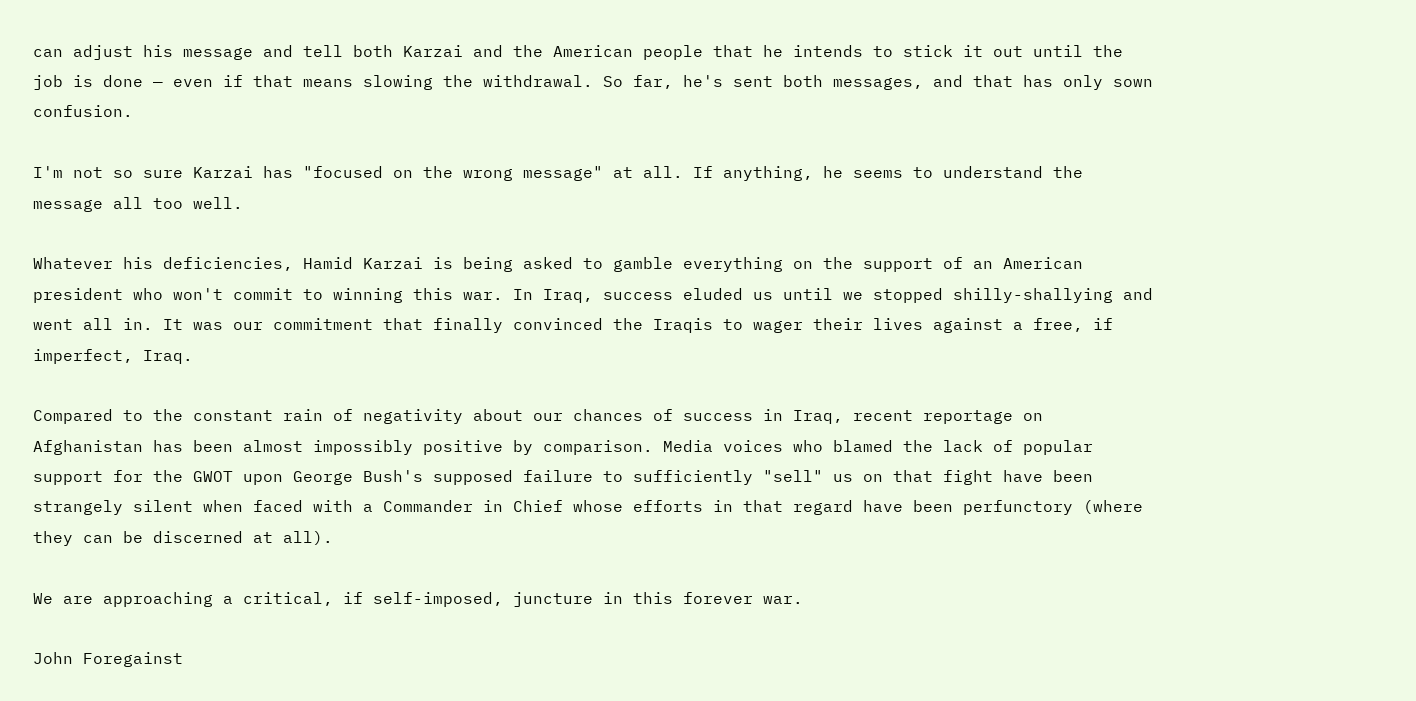can adjust his message and tell both Karzai and the American people that he intends to stick it out until the job is done — even if that means slowing the withdrawal. So far, he's sent both messages, and that has only sown confusion.

I'm not so sure Karzai has "focused on the wrong message" at all. If anything, he seems to understand the message all too well.

Whatever his deficiencies, Hamid Karzai is being asked to gamble everything on the support of an American president who won't commit to winning this war. In Iraq, success eluded us until we stopped shilly-shallying and went all in. It was our commitment that finally convinced the Iraqis to wager their lives against a free, if imperfect, Iraq.

Compared to the constant rain of negativity about our chances of success in Iraq, recent reportage on Afghanistan has been almost impossibly positive by comparison. Media voices who blamed the lack of popular support for the GWOT upon George Bush's supposed failure to sufficiently "sell" us on that fight have been strangely silent when faced with a Commander in Chief whose efforts in that regard have been perfunctory (where they can be discerned at all).

We are approaching a critical, if self-imposed, juncture in this forever war.

John Foregainst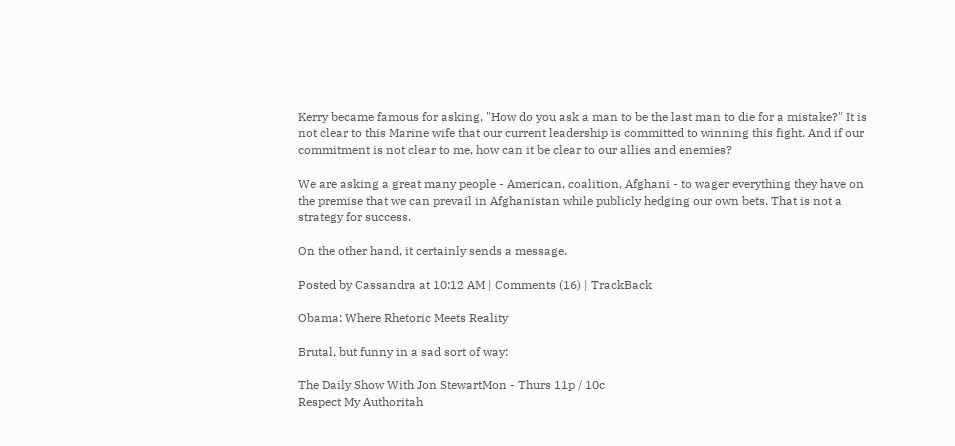Kerry became famous for asking, "How do you ask a man to be the last man to die for a mistake?" It is not clear to this Marine wife that our current leadership is committed to winning this fight. And if our commitment is not clear to me, how can it be clear to our allies and enemies?

We are asking a great many people - American, coalition, Afghani - to wager everything they have on the premise that we can prevail in Afghanistan while publicly hedging our own bets. That is not a strategy for success.

On the other hand, it certainly sends a message.

Posted by Cassandra at 10:12 AM | Comments (16) | TrackBack

Obama: Where Rhetoric Meets Reality

Brutal, but funny in a sad sort of way:

The Daily Show With Jon StewartMon - Thurs 11p / 10c
Respect My Authoritah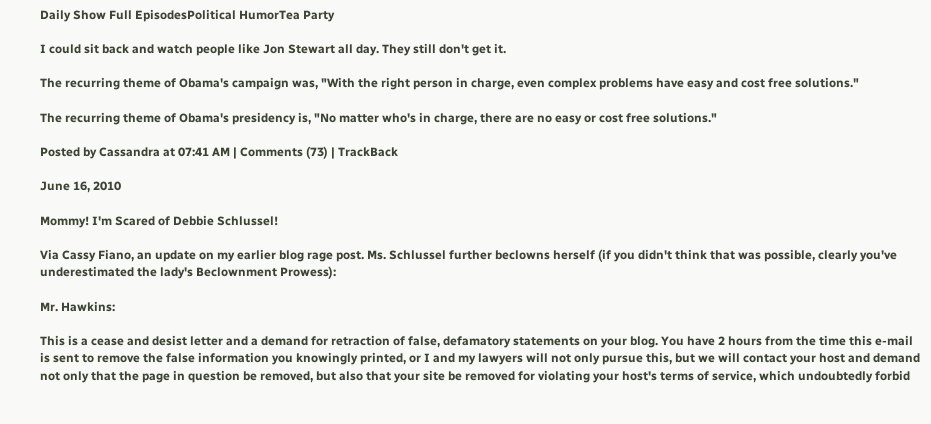Daily Show Full EpisodesPolitical HumorTea Party

I could sit back and watch people like Jon Stewart all day. They still don't get it.

The recurring theme of Obama's campaign was, "With the right person in charge, even complex problems have easy and cost free solutions."

The recurring theme of Obama's presidency is, "No matter who's in charge, there are no easy or cost free solutions."

Posted by Cassandra at 07:41 AM | Comments (73) | TrackBack

June 16, 2010

Mommy! I'm Scared of Debbie Schlussel!

Via Cassy Fiano, an update on my earlier blog rage post. Ms. Schlussel further beclowns herself (if you didn't think that was possible, clearly you've underestimated the lady's Beclownment Prowess):

Mr. Hawkins:

This is a cease and desist letter and a demand for retraction of false, defamatory statements on your blog. You have 2 hours from the time this e-mail is sent to remove the false information you knowingly printed, or I and my lawyers will not only pursue this, but we will contact your host and demand not only that the page in question be removed, but also that your site be removed for violating your host's terms of service, which undoubtedly forbid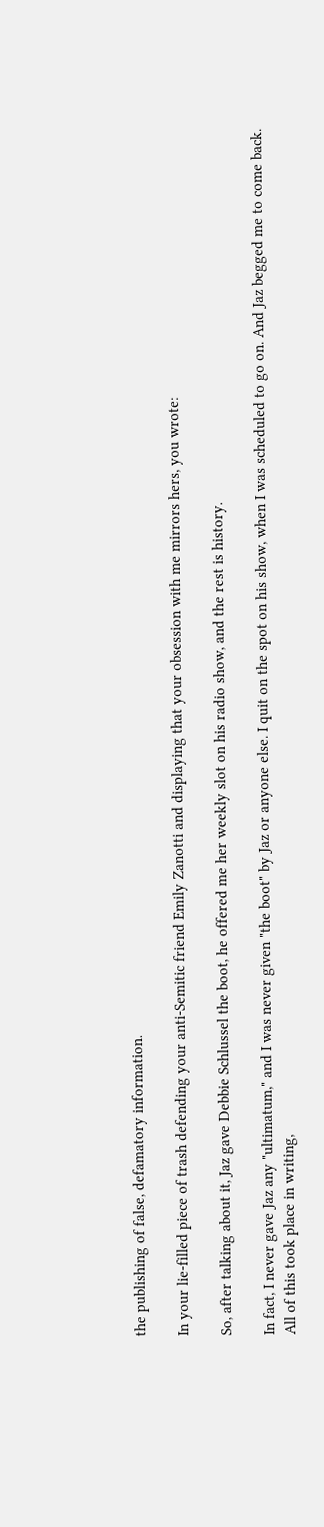the publishing of false, defamatory information.

In your lie-filled piece of trash defending your anti-Semitic friend Emily Zanotti and displaying that your obsession with me mirrors hers, you wrote:

So, after talking about it, Jaz gave Debbie Schlussel the boot, he offered me her weekly slot on his radio show, and the rest is history.

In fact, I never gave Jaz any "ultimatum," and I was never given "the boot" by Jaz or anyone else. I quit on the spot on his show, when I was scheduled to go on. And Jaz begged me to come back. All of this took place in writing,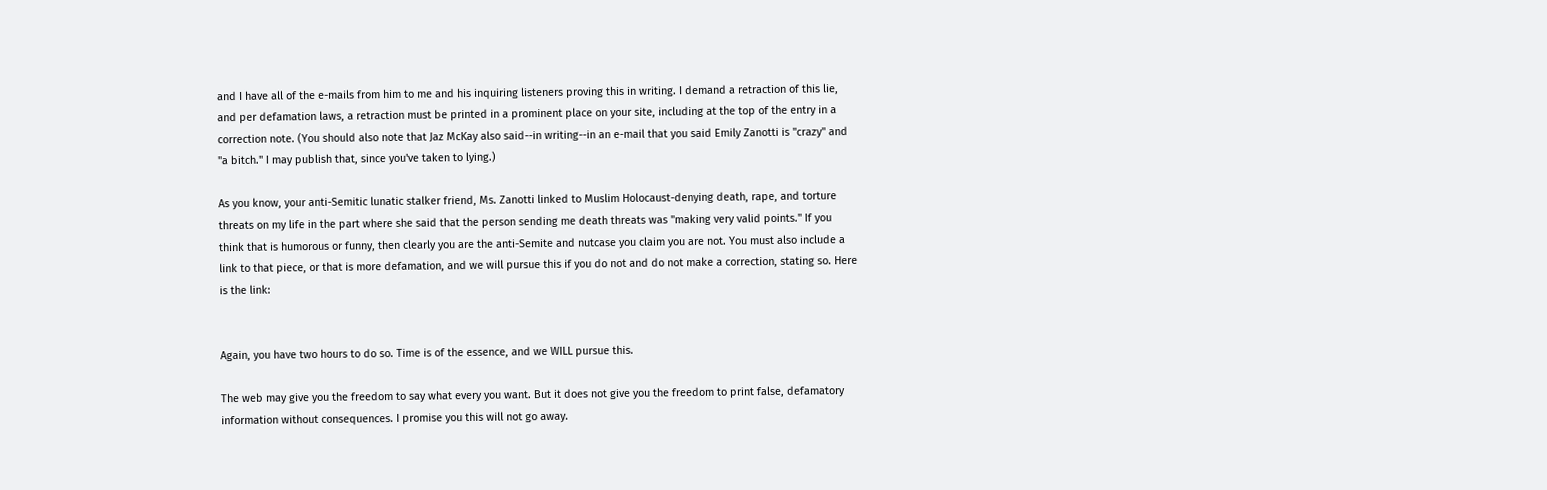and I have all of the e-mails from him to me and his inquiring listeners proving this in writing. I demand a retraction of this lie, and per defamation laws, a retraction must be printed in a prominent place on your site, including at the top of the entry in a correction note. (You should also note that Jaz McKay also said--in writing--in an e-mail that you said Emily Zanotti is "crazy" and "a bitch." I may publish that, since you've taken to lying.)

As you know, your anti-Semitic lunatic stalker friend, Ms. Zanotti linked to Muslim Holocaust-denying death, rape, and torture threats on my life in the part where she said that the person sending me death threats was "making very valid points." If you think that is humorous or funny, then clearly you are the anti-Semite and nutcase you claim you are not. You must also include a link to that piece, or that is more defamation, and we will pursue this if you do not and do not make a correction, stating so. Here is the link:


Again, you have two hours to do so. Time is of the essence, and we WILL pursue this.

The web may give you the freedom to say what every you want. But it does not give you the freedom to print false, defamatory information without consequences. I promise you this will not go away.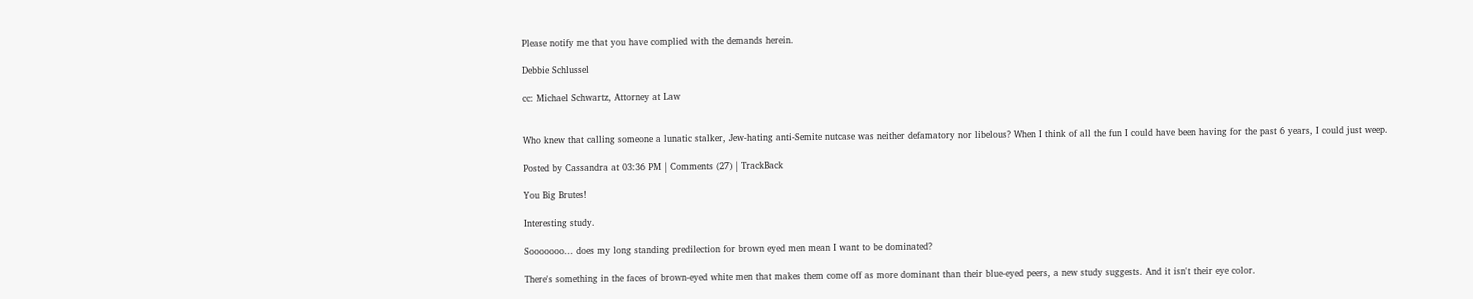Please notify me that you have complied with the demands herein.

Debbie Schlussel

cc: Michael Schwartz, Attorney at Law


Who knew that calling someone a lunatic stalker, Jew-hating anti-Semite nutcase was neither defamatory nor libelous? When I think of all the fun I could have been having for the past 6 years, I could just weep.

Posted by Cassandra at 03:36 PM | Comments (27) | TrackBack

You Big Brutes!

Interesting study.

Sooooooo... does my long standing predilection for brown eyed men mean I want to be dominated?

There's something in the faces of brown-eyed white men that makes them come off as more dominant than their blue-eyed peers, a new study suggests. And it isn't their eye color.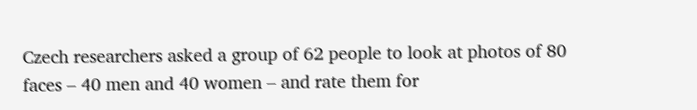Czech researchers asked a group of 62 people to look at photos of 80 faces – 40 men and 40 women – and rate them for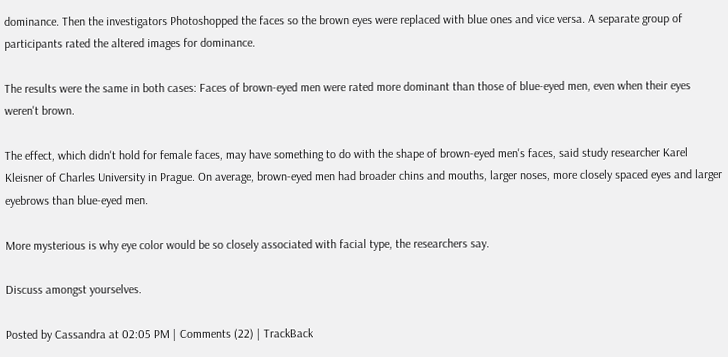dominance. Then the investigators Photoshopped the faces so the brown eyes were replaced with blue ones and vice versa. A separate group of participants rated the altered images for dominance.

The results were the same in both cases: Faces of brown-eyed men were rated more dominant than those of blue-eyed men, even when their eyes weren't brown.

The effect, which didn't hold for female faces, may have something to do with the shape of brown-eyed men's faces, said study researcher Karel Kleisner of Charles University in Prague. On average, brown-eyed men had broader chins and mouths, larger noses, more closely spaced eyes and larger eyebrows than blue-eyed men.

More mysterious is why eye color would be so closely associated with facial type, the researchers say.

Discuss amongst yourselves.

Posted by Cassandra at 02:05 PM | Comments (22) | TrackBack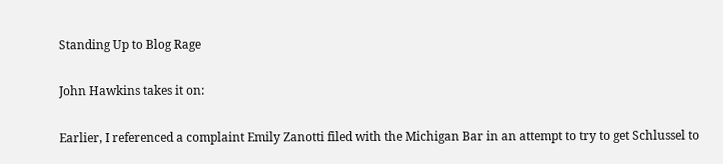Standing Up to Blog Rage

John Hawkins takes it on:

Earlier, I referenced a complaint Emily Zanotti filed with the Michigan Bar in an attempt to try to get Schlussel to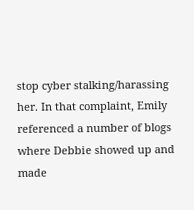stop cyber stalking/harassing her. In that complaint, Emily referenced a number of blogs where Debbie showed up and made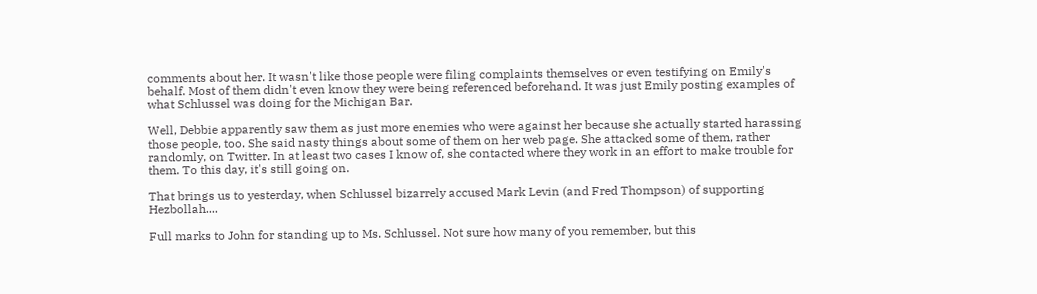comments about her. It wasn't like those people were filing complaints themselves or even testifying on Emily's behalf. Most of them didn't even know they were being referenced beforehand. It was just Emily posting examples of what Schlussel was doing for the Michigan Bar.

Well, Debbie apparently saw them as just more enemies who were against her because she actually started harassing those people, too. She said nasty things about some of them on her web page. She attacked some of them, rather randomly, on Twitter. In at least two cases I know of, she contacted where they work in an effort to make trouble for them. To this day, it's still going on.

That brings us to yesterday, when Schlussel bizarrely accused Mark Levin (and Fred Thompson) of supporting Hezbollah....

Full marks to John for standing up to Ms. Schlussel. Not sure how many of you remember, but this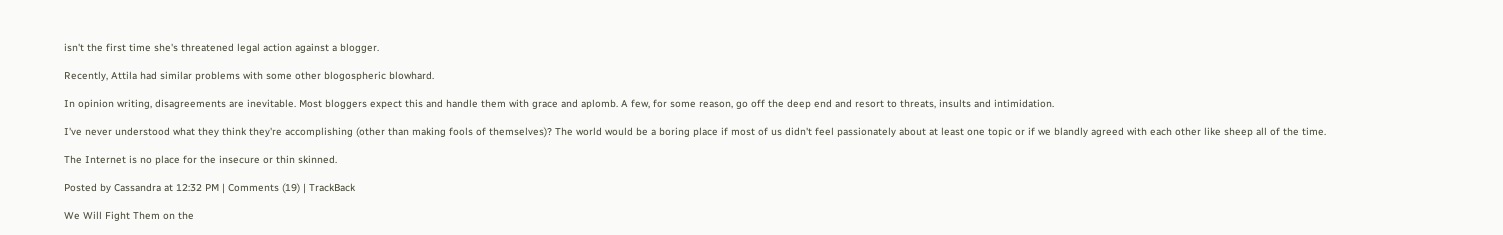isn't the first time she's threatened legal action against a blogger.

Recently, Attila had similar problems with some other blogospheric blowhard.

In opinion writing, disagreements are inevitable. Most bloggers expect this and handle them with grace and aplomb. A few, for some reason, go off the deep end and resort to threats, insults and intimidation.

I've never understood what they think they're accomplishing (other than making fools of themselves)? The world would be a boring place if most of us didn't feel passionately about at least one topic or if we blandly agreed with each other like sheep all of the time.

The Internet is no place for the insecure or thin skinned.

Posted by Cassandra at 12:32 PM | Comments (19) | TrackBack

We Will Fight Them on the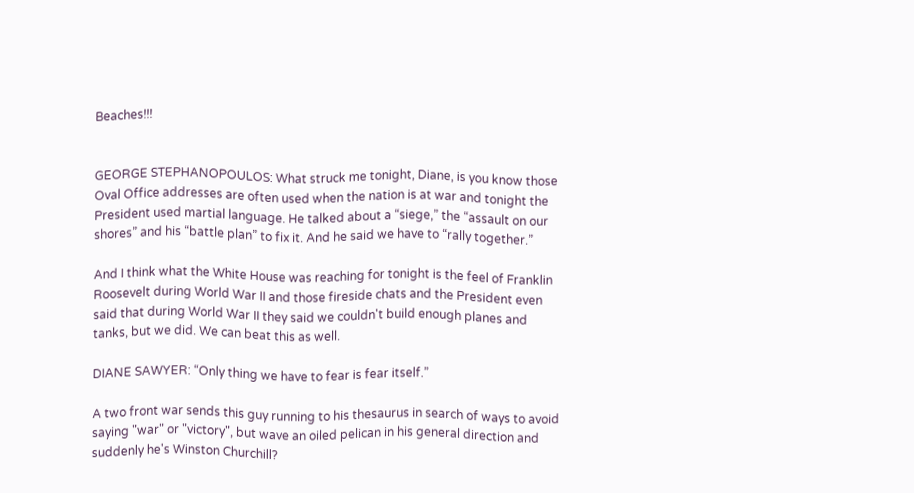Beaches!!!


GEORGE STEPHANOPOULOS: What struck me tonight, Diane, is you know those Oval Office addresses are often used when the nation is at war and tonight the President used martial language. He talked about a “siege,” the “assault on our shores” and his “battle plan” to fix it. And he said we have to “rally together.”

And I think what the White House was reaching for tonight is the feel of Franklin Roosevelt during World War II and those fireside chats and the President even said that during World War II they said we couldn't build enough planes and tanks, but we did. We can beat this as well.

DIANE SAWYER: “Only thing we have to fear is fear itself.”

A two front war sends this guy running to his thesaurus in search of ways to avoid saying "war" or "victory", but wave an oiled pelican in his general direction and suddenly he's Winston Churchill?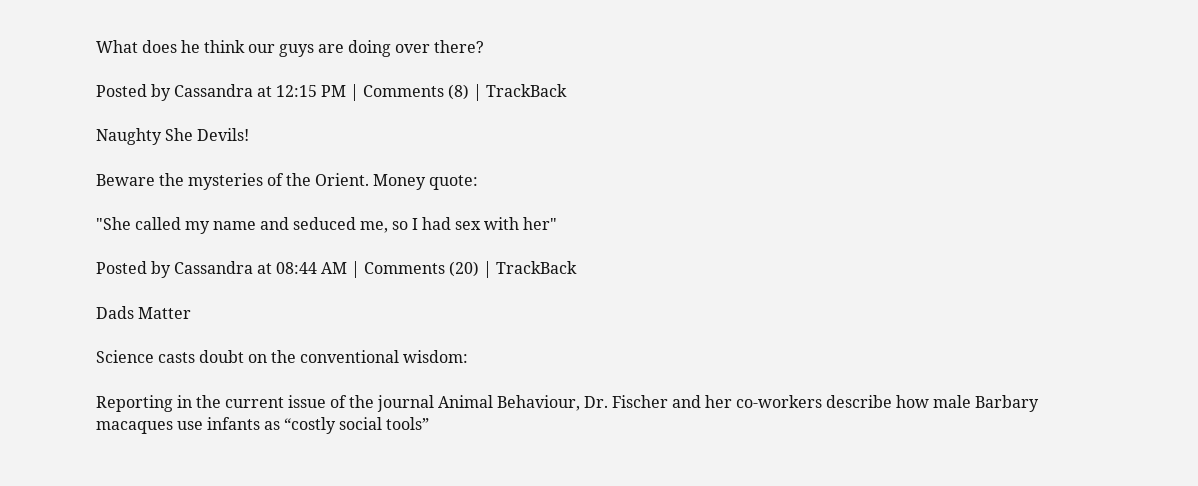What does he think our guys are doing over there?

Posted by Cassandra at 12:15 PM | Comments (8) | TrackBack

Naughty She Devils!

Beware the mysteries of the Orient. Money quote:

"She called my name and seduced me, so I had sex with her"

Posted by Cassandra at 08:44 AM | Comments (20) | TrackBack

Dads Matter

Science casts doubt on the conventional wisdom:

Reporting in the current issue of the journal Animal Behaviour, Dr. Fischer and her co-workers describe how male Barbary macaques use infants as “costly social tools”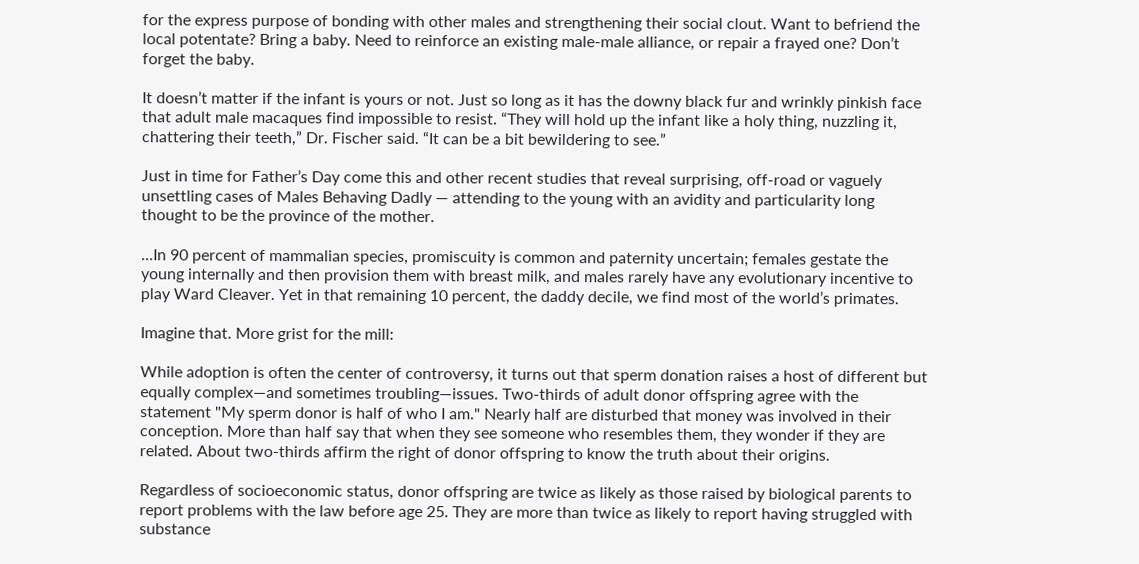for the express purpose of bonding with other males and strengthening their social clout. Want to befriend the local potentate? Bring a baby. Need to reinforce an existing male-male alliance, or repair a frayed one? Don’t forget the baby.

It doesn’t matter if the infant is yours or not. Just so long as it has the downy black fur and wrinkly pinkish face that adult male macaques find impossible to resist. “They will hold up the infant like a holy thing, nuzzling it, chattering their teeth,” Dr. Fischer said. “It can be a bit bewildering to see.”

Just in time for Father’s Day come this and other recent studies that reveal surprising, off-road or vaguely unsettling cases of Males Behaving Dadly — attending to the young with an avidity and particularity long thought to be the province of the mother.

...In 90 percent of mammalian species, promiscuity is common and paternity uncertain; females gestate the young internally and then provision them with breast milk, and males rarely have any evolutionary incentive to play Ward Cleaver. Yet in that remaining 10 percent, the daddy decile, we find most of the world’s primates.

Imagine that. More grist for the mill:

While adoption is often the center of controversy, it turns out that sperm donation raises a host of different but equally complex—and sometimes troubling—issues. Two-thirds of adult donor offspring agree with the statement "My sperm donor is half of who I am." Nearly half are disturbed that money was involved in their conception. More than half say that when they see someone who resembles them, they wonder if they are related. About two-thirds affirm the right of donor offspring to know the truth about their origins.

Regardless of socioeconomic status, donor offspring are twice as likely as those raised by biological parents to report problems with the law before age 25. They are more than twice as likely to report having struggled with substance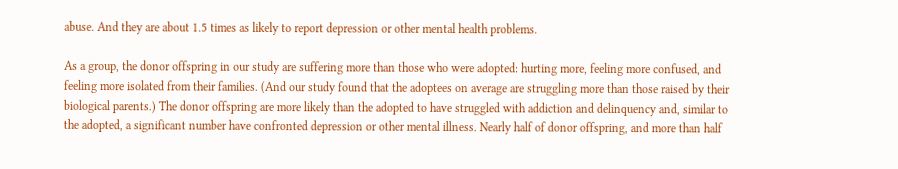abuse. And they are about 1.5 times as likely to report depression or other mental health problems.

As a group, the donor offspring in our study are suffering more than those who were adopted: hurting more, feeling more confused, and feeling more isolated from their families. (And our study found that the adoptees on average are struggling more than those raised by their biological parents.) The donor offspring are more likely than the adopted to have struggled with addiction and delinquency and, similar to the adopted, a significant number have confronted depression or other mental illness. Nearly half of donor offspring, and more than half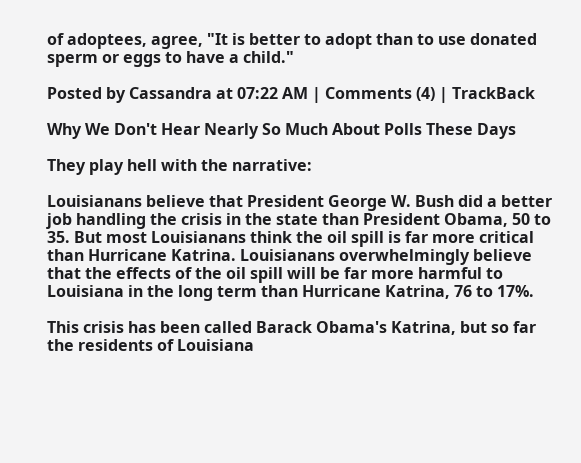of adoptees, agree, "It is better to adopt than to use donated sperm or eggs to have a child."

Posted by Cassandra at 07:22 AM | Comments (4) | TrackBack

Why We Don't Hear Nearly So Much About Polls These Days

They play hell with the narrative:

Louisianans believe that President George W. Bush did a better job handling the crisis in the state than President Obama, 50 to 35. But most Louisianans think the oil spill is far more critical than Hurricane Katrina. Louisianans overwhelmingly believe that the effects of the oil spill will be far more harmful to Louisiana in the long term than Hurricane Katrina, 76 to 17%.

This crisis has been called Barack Obama's Katrina, but so far the residents of Louisiana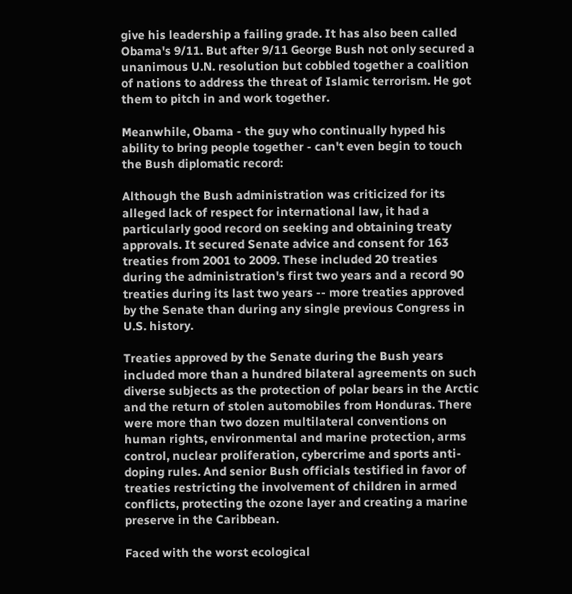give his leadership a failing grade. It has also been called Obama's 9/11. But after 9/11 George Bush not only secured a unanimous U.N. resolution but cobbled together a coalition of nations to address the threat of Islamic terrorism. He got them to pitch in and work together.

Meanwhile, Obama - the guy who continually hyped his ability to bring people together - can't even begin to touch the Bush diplomatic record:

Although the Bush administration was criticized for its alleged lack of respect for international law, it had a particularly good record on seeking and obtaining treaty approvals. It secured Senate advice and consent for 163 treaties from 2001 to 2009. These included 20 treaties during the administration's first two years and a record 90 treaties during its last two years -- more treaties approved by the Senate than during any single previous Congress in U.S. history.

Treaties approved by the Senate during the Bush years included more than a hundred bilateral agreements on such diverse subjects as the protection of polar bears in the Arctic and the return of stolen automobiles from Honduras. There were more than two dozen multilateral conventions on human rights, environmental and marine protection, arms control, nuclear proliferation, cybercrime and sports anti-doping rules. And senior Bush officials testified in favor of treaties restricting the involvement of children in armed conflicts, protecting the ozone layer and creating a marine preserve in the Caribbean.

Faced with the worst ecological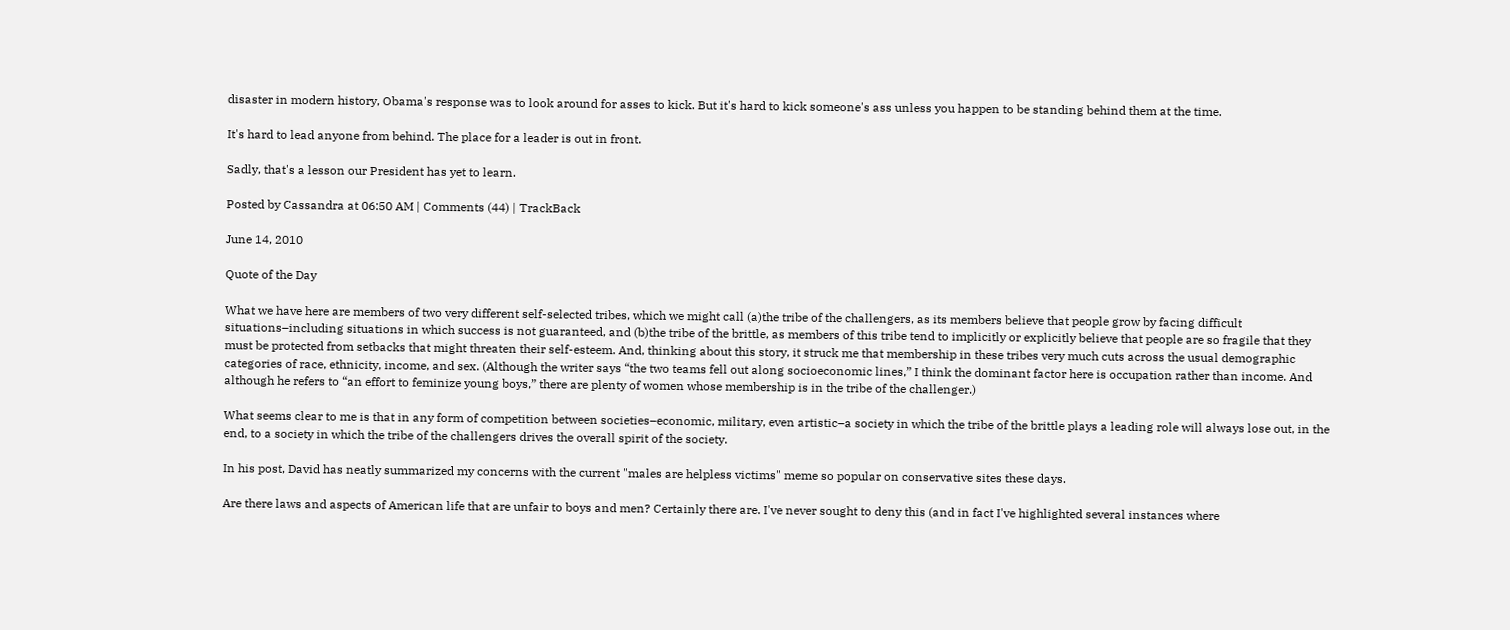disaster in modern history, Obama's response was to look around for asses to kick. But it's hard to kick someone's ass unless you happen to be standing behind them at the time.

It's hard to lead anyone from behind. The place for a leader is out in front.

Sadly, that's a lesson our President has yet to learn.

Posted by Cassandra at 06:50 AM | Comments (44) | TrackBack

June 14, 2010

Quote of the Day

What we have here are members of two very different self-selected tribes, which we might call (a)the tribe of the challengers, as its members believe that people grow by facing difficult situations–including situations in which success is not guaranteed, and (b)the tribe of the brittle, as members of this tribe tend to implicitly or explicitly believe that people are so fragile that they must be protected from setbacks that might threaten their self-esteem. And, thinking about this story, it struck me that membership in these tribes very much cuts across the usual demographic categories of race, ethnicity, income, and sex. (Although the writer says “the two teams fell out along socioeconomic lines,” I think the dominant factor here is occupation rather than income. And although he refers to “an effort to feminize young boys,” there are plenty of women whose membership is in the tribe of the challenger.)

What seems clear to me is that in any form of competition between societies–economic, military, even artistic–a society in which the tribe of the brittle plays a leading role will always lose out, in the end, to a society in which the tribe of the challengers drives the overall spirit of the society.

In his post, David has neatly summarized my concerns with the current "males are helpless victims" meme so popular on conservative sites these days.

Are there laws and aspects of American life that are unfair to boys and men? Certainly there are. I've never sought to deny this (and in fact I've highlighted several instances where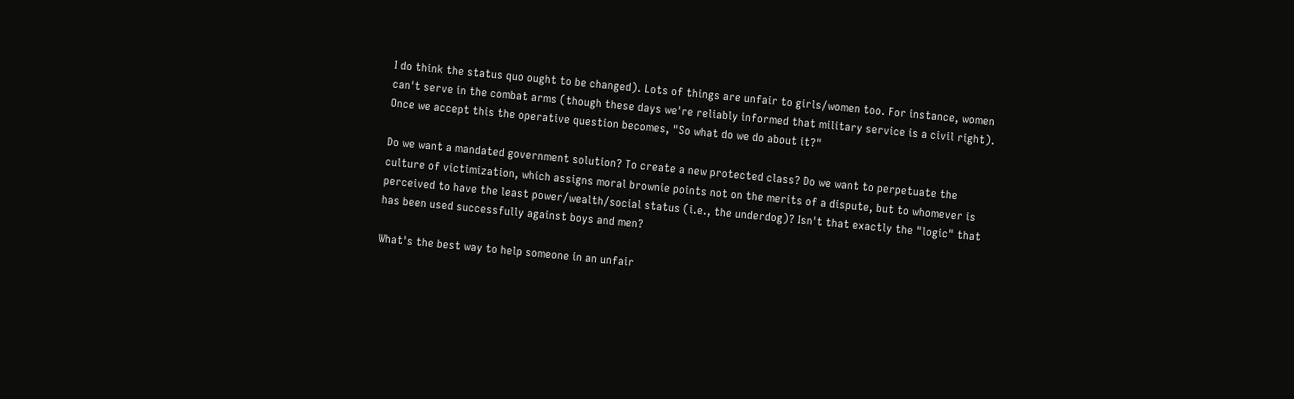I do think the status quo ought to be changed). Lots of things are unfair to girls/women too. For instance, women can't serve in the combat arms (though these days we're reliably informed that military service is a civil right). Once we accept this the operative question becomes, "So what do we do about it?"

Do we want a mandated government solution? To create a new protected class? Do we want to perpetuate the culture of victimization, which assigns moral brownie points not on the merits of a dispute, but to whomever is perceived to have the least power/wealth/social status (i.e., the underdog)? Isn't that exactly the "logic" that has been used successfully against boys and men?

What's the best way to help someone in an unfair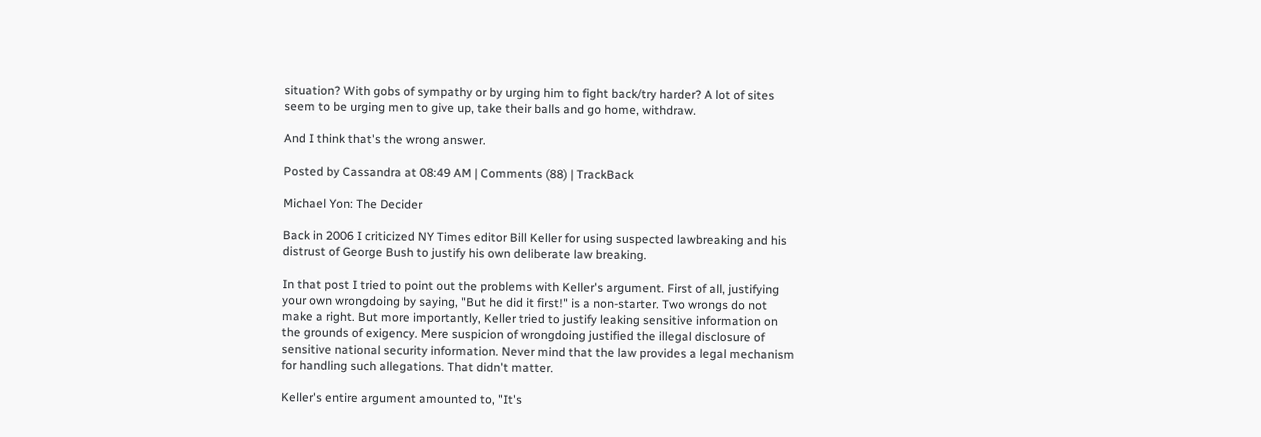situation? With gobs of sympathy or by urging him to fight back/try harder? A lot of sites seem to be urging men to give up, take their balls and go home, withdraw.

And I think that's the wrong answer.

Posted by Cassandra at 08:49 AM | Comments (88) | TrackBack

Michael Yon: The Decider

Back in 2006 I criticized NY Times editor Bill Keller for using suspected lawbreaking and his distrust of George Bush to justify his own deliberate law breaking.

In that post I tried to point out the problems with Keller's argument. First of all, justifying your own wrongdoing by saying, "But he did it first!" is a non-starter. Two wrongs do not make a right. But more importantly, Keller tried to justify leaking sensitive information on the grounds of exigency. Mere suspicion of wrongdoing justified the illegal disclosure of sensitive national security information. Never mind that the law provides a legal mechanism for handling such allegations. That didn't matter.

Keller's entire argument amounted to, "It's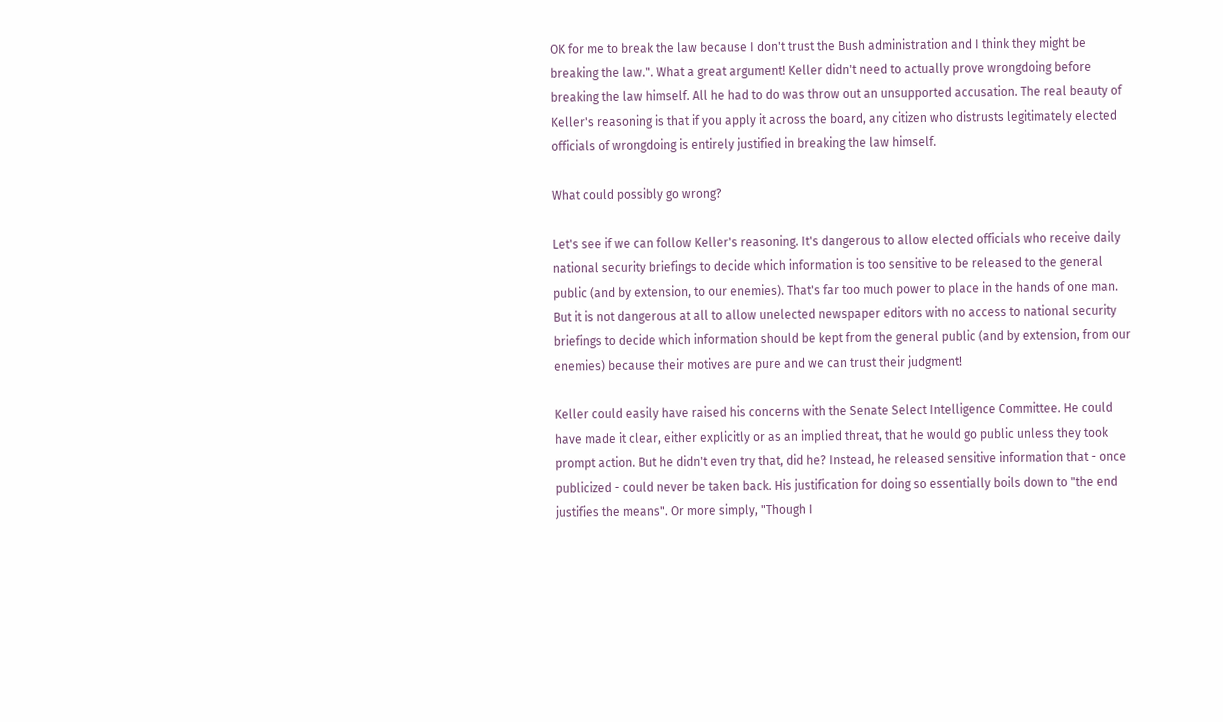OK for me to break the law because I don't trust the Bush administration and I think they might be breaking the law.". What a great argument! Keller didn't need to actually prove wrongdoing before breaking the law himself. All he had to do was throw out an unsupported accusation. The real beauty of Keller's reasoning is that if you apply it across the board, any citizen who distrusts legitimately elected officials of wrongdoing is entirely justified in breaking the law himself.

What could possibly go wrong?

Let's see if we can follow Keller's reasoning. It's dangerous to allow elected officials who receive daily national security briefings to decide which information is too sensitive to be released to the general public (and by extension, to our enemies). That's far too much power to place in the hands of one man. But it is not dangerous at all to allow unelected newspaper editors with no access to national security briefings to decide which information should be kept from the general public (and by extension, from our enemies) because their motives are pure and we can trust their judgment!

Keller could easily have raised his concerns with the Senate Select Intelligence Committee. He could have made it clear, either explicitly or as an implied threat, that he would go public unless they took prompt action. But he didn't even try that, did he? Instead, he released sensitive information that - once publicized - could never be taken back. His justification for doing so essentially boils down to "the end justifies the means". Or more simply, "Though I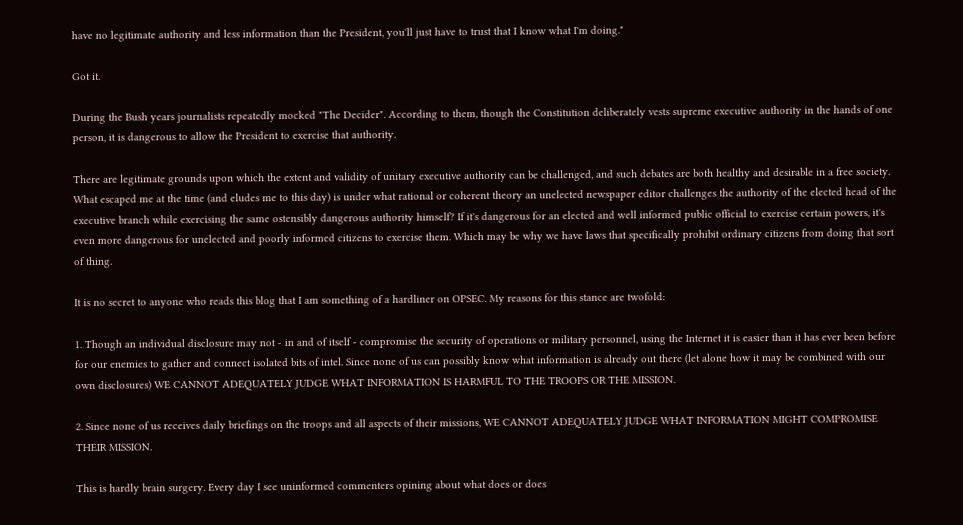have no legitimate authority and less information than the President, you'll just have to trust that I know what I'm doing."

Got it.

During the Bush years journalists repeatedly mocked "The Decider". According to them, though the Constitution deliberately vests supreme executive authority in the hands of one person, it is dangerous to allow the President to exercise that authority.

There are legitimate grounds upon which the extent and validity of unitary executive authority can be challenged, and such debates are both healthy and desirable in a free society. What escaped me at the time (and eludes me to this day) is under what rational or coherent theory an unelected newspaper editor challenges the authority of the elected head of the executive branch while exercising the same ostensibly dangerous authority himself? If it's dangerous for an elected and well informed public official to exercise certain powers, it's even more dangerous for unelected and poorly informed citizens to exercise them. Which may be why we have laws that specifically prohibit ordinary citizens from doing that sort of thing.

It is no secret to anyone who reads this blog that I am something of a hardliner on OPSEC. My reasons for this stance are twofold:

1. Though an individual disclosure may not - in and of itself - compromise the security of operations or military personnel, using the Internet it is easier than it has ever been before for our enemies to gather and connect isolated bits of intel. Since none of us can possibly know what information is already out there (let alone how it may be combined with our own disclosures) WE CANNOT ADEQUATELY JUDGE WHAT INFORMATION IS HARMFUL TO THE TROOPS OR THE MISSION.

2. Since none of us receives daily briefings on the troops and all aspects of their missions, WE CANNOT ADEQUATELY JUDGE WHAT INFORMATION MIGHT COMPROMISE THEIR MISSION.

This is hardly brain surgery. Every day I see uninformed commenters opining about what does or does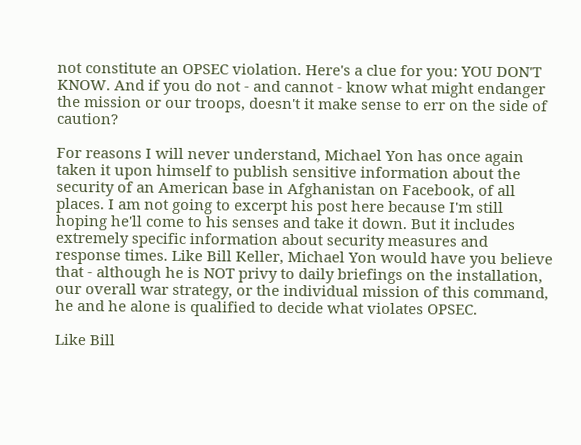not constitute an OPSEC violation. Here's a clue for you: YOU DON'T KNOW. And if you do not - and cannot - know what might endanger the mission or our troops, doesn't it make sense to err on the side of caution?

For reasons I will never understand, Michael Yon has once again taken it upon himself to publish sensitive information about the security of an American base in Afghanistan on Facebook, of all places. I am not going to excerpt his post here because I'm still hoping he'll come to his senses and take it down. But it includes extremely specific information about security measures and response times. Like Bill Keller, Michael Yon would have you believe that - although he is NOT privy to daily briefings on the installation, our overall war strategy, or the individual mission of this command, he and he alone is qualified to decide what violates OPSEC.

Like Bill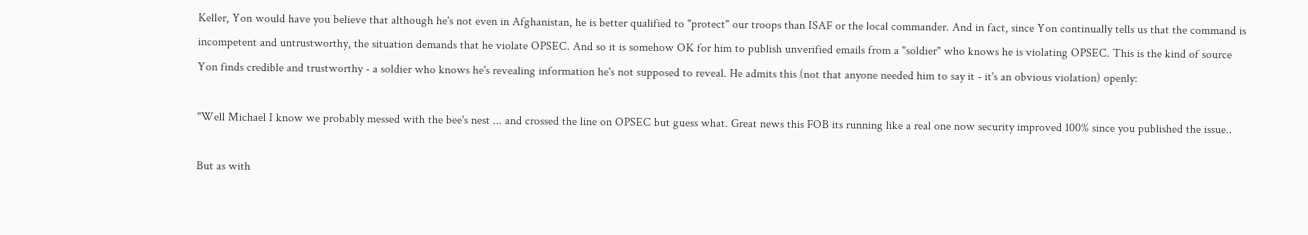Keller, Yon would have you believe that although he's not even in Afghanistan, he is better qualified to "protect" our troops than ISAF or the local commander. And in fact, since Yon continually tells us that the command is incompetent and untrustworthy, the situation demands that he violate OPSEC. And so it is somehow OK for him to publish unverified emails from a "soldier" who knows he is violating OPSEC. This is the kind of source Yon finds credible and trustworthy - a soldier who knows he's revealing information he's not supposed to reveal. He admits this (not that anyone needed him to say it - it's an obvious violation) openly:

"Well Michael I know we probably messed with the bee's nest ... and crossed the line on OPSEC but guess what. Great news this FOB its running like a real one now security improved 100% since you published the issue..

But as with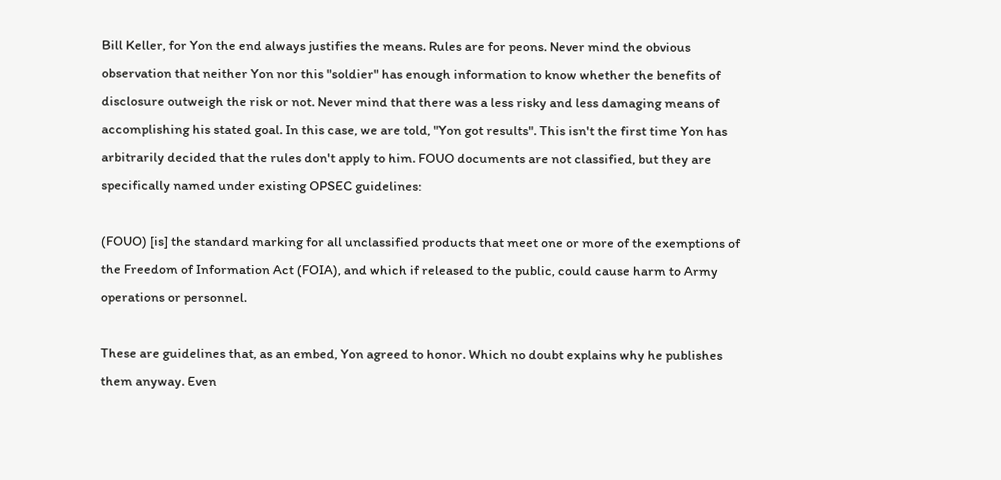Bill Keller, for Yon the end always justifies the means. Rules are for peons. Never mind the obvious observation that neither Yon nor this "soldier" has enough information to know whether the benefits of disclosure outweigh the risk or not. Never mind that there was a less risky and less damaging means of accomplishing his stated goal. In this case, we are told, "Yon got results". This isn't the first time Yon has arbitrarily decided that the rules don't apply to him. FOUO documents are not classified, but they are specifically named under existing OPSEC guidelines:

(FOUO) [is] the standard marking for all unclassified products that meet one or more of the exemptions of the Freedom of Information Act (FOIA), and which if released to the public, could cause harm to Army operations or personnel.

These are guidelines that, as an embed, Yon agreed to honor. Which no doubt explains why he publishes them anyway. Even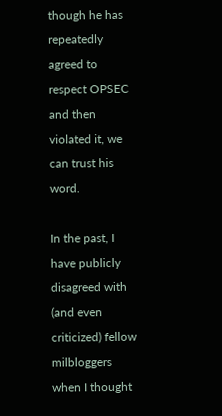though he has repeatedly agreed to respect OPSEC and then violated it, we can trust his word.

In the past, I have publicly disagreed with (and even criticized) fellow milbloggers when I thought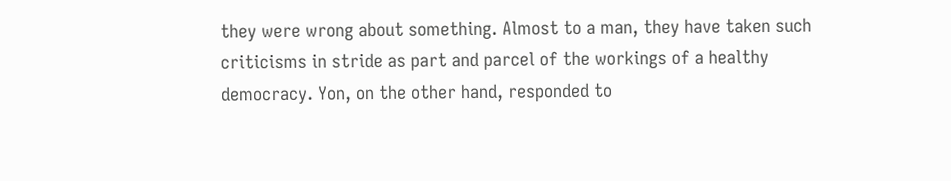they were wrong about something. Almost to a man, they have taken such criticisms in stride as part and parcel of the workings of a healthy democracy. Yon, on the other hand, responded to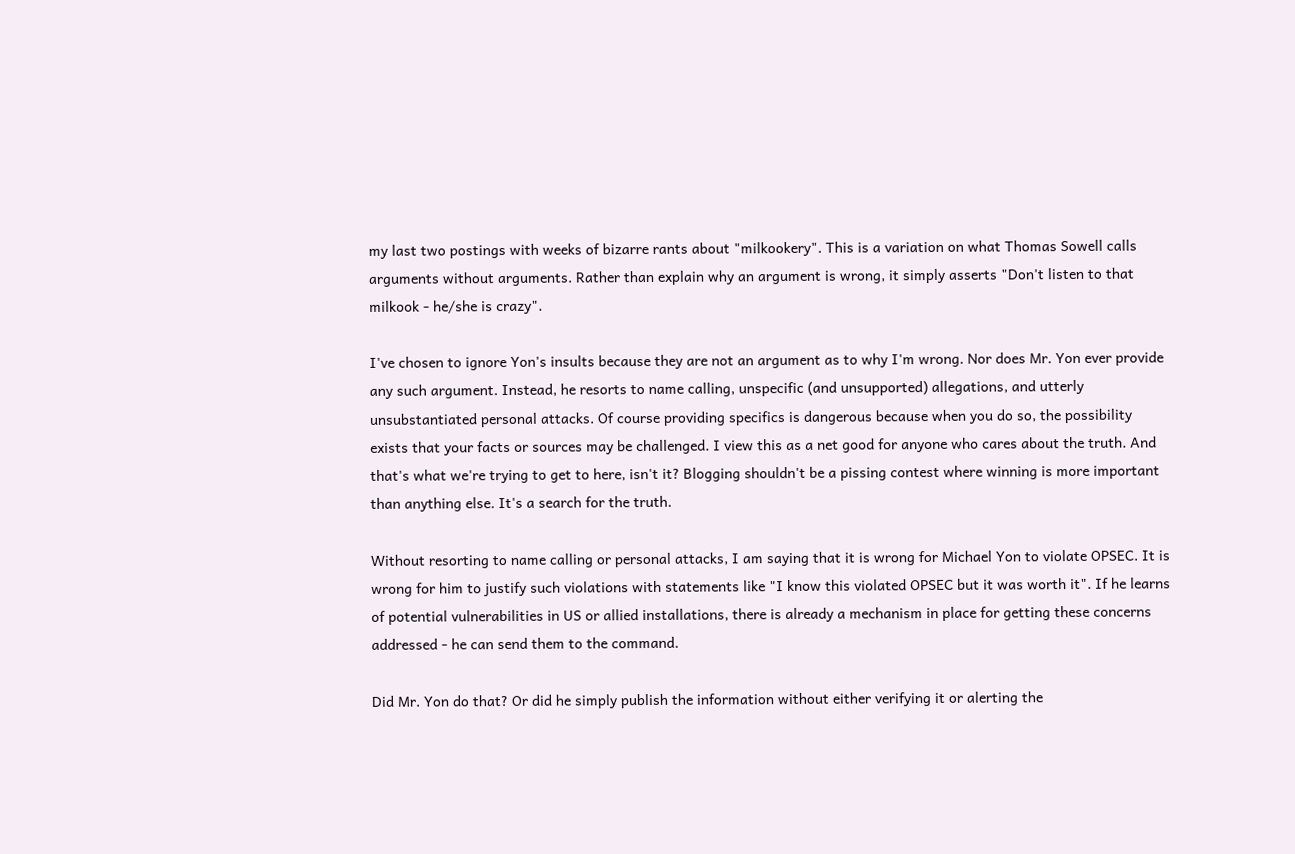my last two postings with weeks of bizarre rants about "milkookery". This is a variation on what Thomas Sowell calls arguments without arguments. Rather than explain why an argument is wrong, it simply asserts "Don't listen to that milkook - he/she is crazy".

I've chosen to ignore Yon's insults because they are not an argument as to why I'm wrong. Nor does Mr. Yon ever provide any such argument. Instead, he resorts to name calling, unspecific (and unsupported) allegations, and utterly unsubstantiated personal attacks. Of course providing specifics is dangerous because when you do so, the possibility exists that your facts or sources may be challenged. I view this as a net good for anyone who cares about the truth. And that's what we're trying to get to here, isn't it? Blogging shouldn't be a pissing contest where winning is more important than anything else. It's a search for the truth.

Without resorting to name calling or personal attacks, I am saying that it is wrong for Michael Yon to violate OPSEC. It is wrong for him to justify such violations with statements like "I know this violated OPSEC but it was worth it". If he learns of potential vulnerabilities in US or allied installations, there is already a mechanism in place for getting these concerns addressed - he can send them to the command.

Did Mr. Yon do that? Or did he simply publish the information without either verifying it or alerting the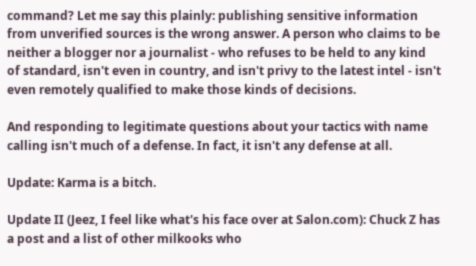command? Let me say this plainly: publishing sensitive information from unverified sources is the wrong answer. A person who claims to be neither a blogger nor a journalist - who refuses to be held to any kind of standard, isn't even in country, and isn't privy to the latest intel - isn't even remotely qualified to make those kinds of decisions.

And responding to legitimate questions about your tactics with name calling isn't much of a defense. In fact, it isn't any defense at all.

Update: Karma is a bitch.

Update II (Jeez, I feel like what's his face over at Salon.com): Chuck Z has a post and a list of other milkooks who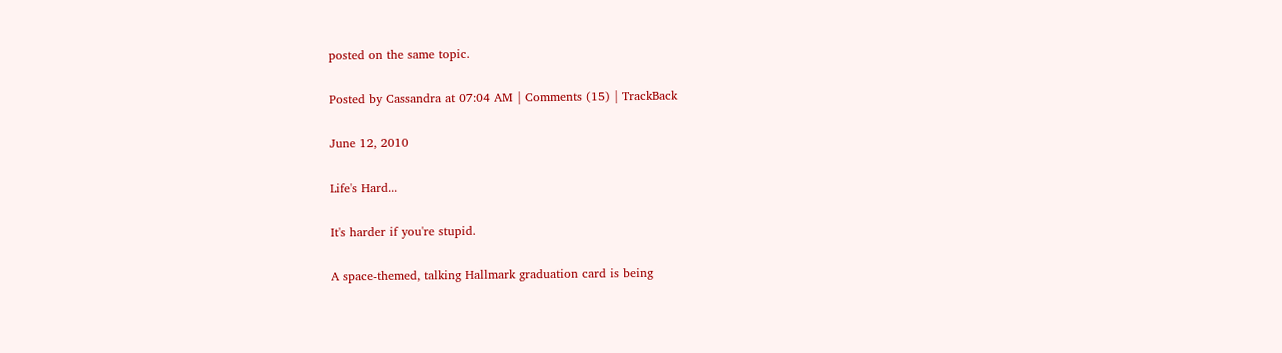posted on the same topic.

Posted by Cassandra at 07:04 AM | Comments (15) | TrackBack

June 12, 2010

Life's Hard...

It's harder if you're stupid.

A space-themed, talking Hallmark graduation card is being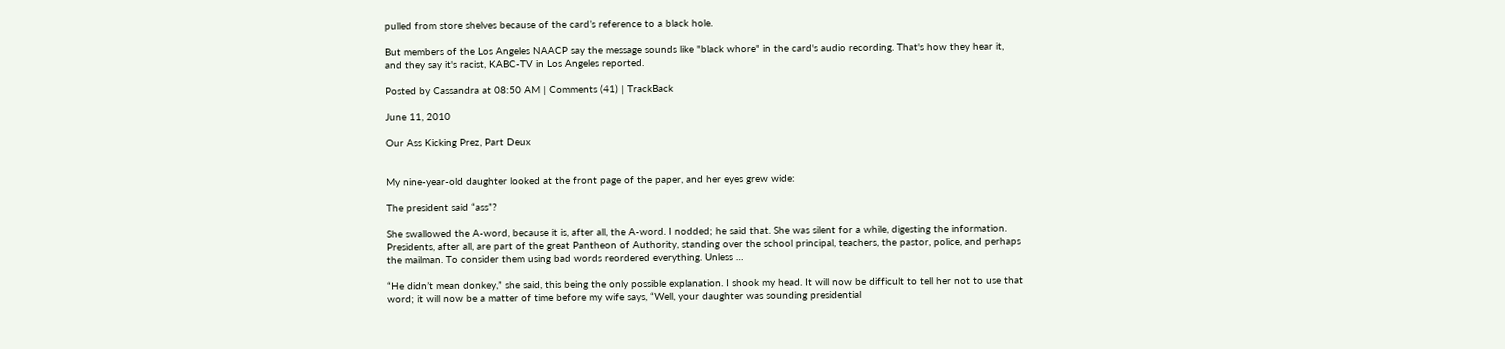pulled from store shelves because of the card’s reference to a black hole.

But members of the Los Angeles NAACP say the message sounds like "black whore" in the card's audio recording. That's how they hear it, and they say it's racist, KABC-TV in Los Angeles reported.

Posted by Cassandra at 08:50 AM | Comments (41) | TrackBack

June 11, 2010

Our Ass Kicking Prez, Part Deux


My nine-year-old daughter looked at the front page of the paper, and her eyes grew wide:

The president said “ass”?

She swallowed the A-word, because it is, after all, the A-word. I nodded; he said that. She was silent for a while, digesting the information. Presidents, after all, are part of the great Pantheon of Authority, standing over the school principal, teachers, the pastor, police, and perhaps the mailman. To consider them using bad words reordered everything. Unless …

“He didn’t mean donkey,” she said, this being the only possible explanation. I shook my head. It will now be difficult to tell her not to use that word; it will now be a matter of time before my wife says, “Well, your daughter was sounding presidential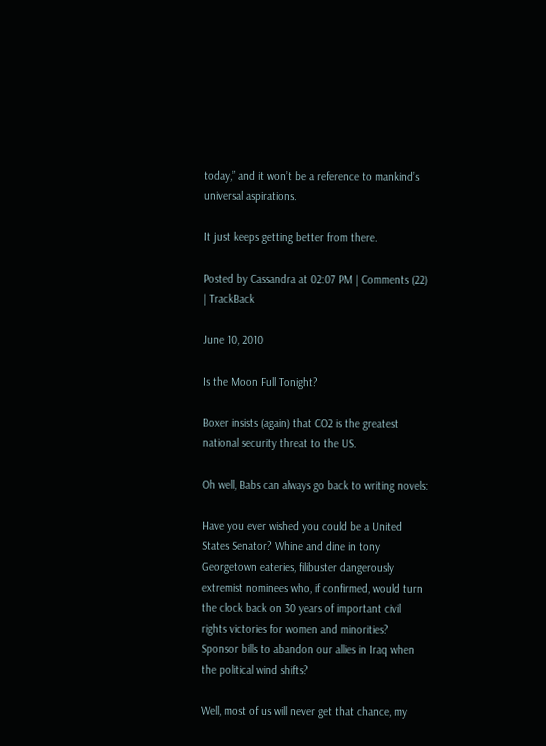today,” and it won’t be a reference to mankind’s universal aspirations.

It just keeps getting better from there.

Posted by Cassandra at 02:07 PM | Comments (22) | TrackBack

June 10, 2010

Is the Moon Full Tonight?

Boxer insists (again) that CO2 is the greatest national security threat to the US.

Oh well, Babs can always go back to writing novels:

Have you ever wished you could be a United States Senator? Whine and dine in tony Georgetown eateries, filibuster dangerously extremist nominees who, if confirmed, would turn the clock back on 30 years of important civil rights victories for women and minorities? Sponsor bills to abandon our allies in Iraq when the political wind shifts?

Well, most of us will never get that chance, my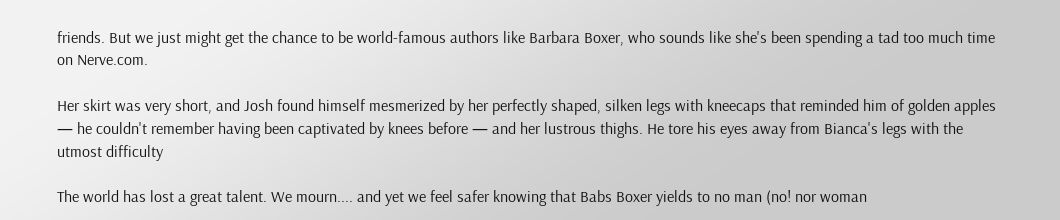friends. But we just might get the chance to be world-famous authors like Barbara Boxer, who sounds like she's been spending a tad too much time on Nerve.com.

Her skirt was very short, and Josh found himself mesmerized by her perfectly shaped, silken legs with kneecaps that reminded him of golden apples — he couldn't remember having been captivated by knees before — and her lustrous thighs. He tore his eyes away from Bianca's legs with the utmost difficulty

The world has lost a great talent. We mourn.... and yet we feel safer knowing that Babs Boxer yields to no man (no! nor woman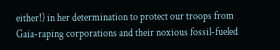either!) in her determination to protect our troops from Gaia-raping corporations and their noxious fossil-fueled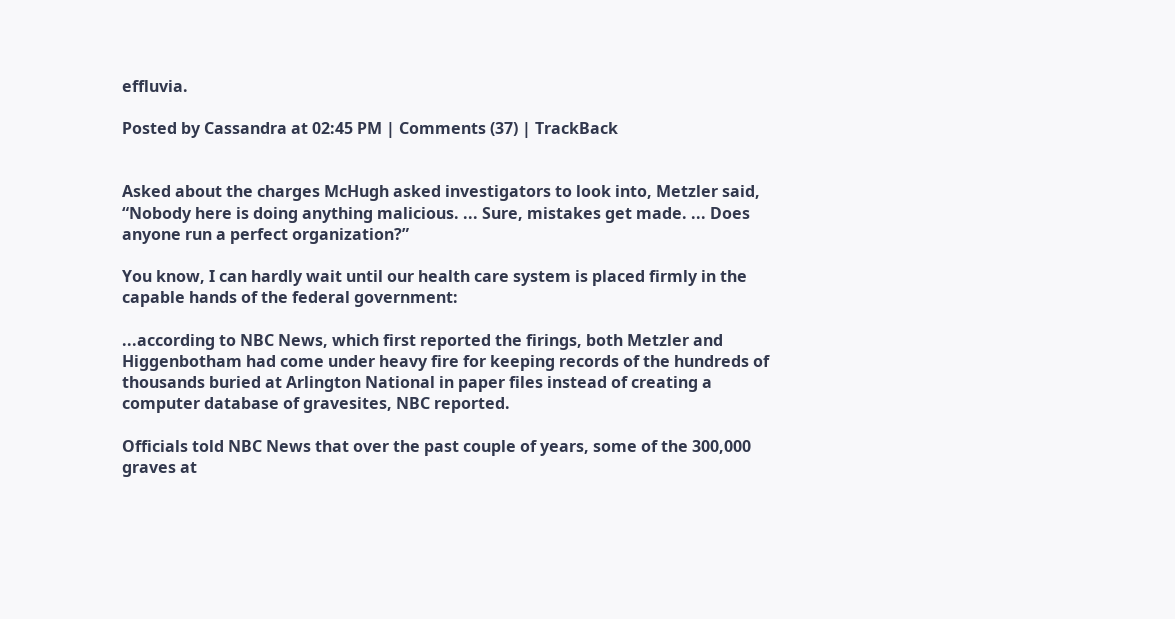effluvia.

Posted by Cassandra at 02:45 PM | Comments (37) | TrackBack


Asked about the charges McHugh asked investigators to look into, Metzler said, “Nobody here is doing anything malicious. ... Sure, mistakes get made. ... Does anyone run a perfect organization?”

You know, I can hardly wait until our health care system is placed firmly in the capable hands of the federal government:

...according to NBC News, which first reported the firings, both Metzler and Higgenbotham had come under heavy fire for keeping records of the hundreds of thousands buried at Arlington National in paper files instead of creating a computer database of gravesites, NBC reported.

Officials told NBC News that over the past couple of years, some of the 300,000 graves at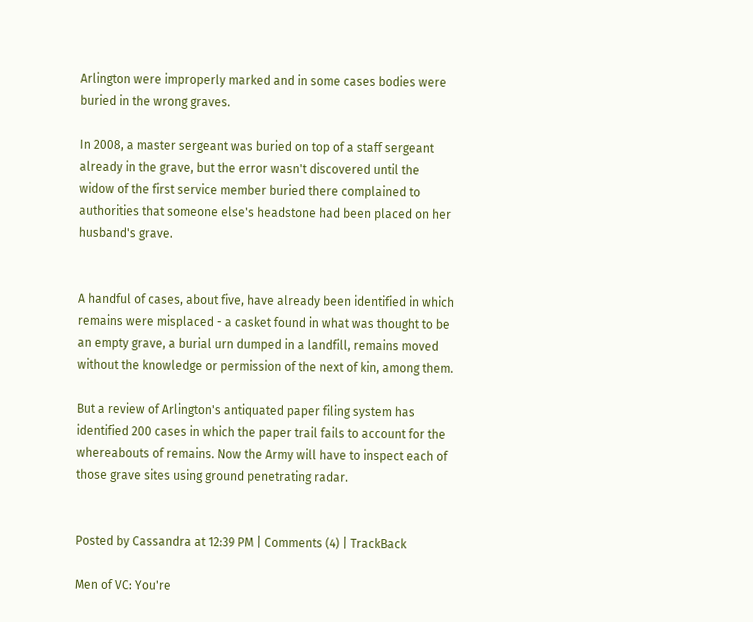Arlington were improperly marked and in some cases bodies were buried in the wrong graves.

In 2008, a master sergeant was buried on top of a staff sergeant already in the grave, but the error wasn't discovered until the widow of the first service member buried there complained to authorities that someone else's headstone had been placed on her husband's grave.


A handful of cases, about five, have already been identified in which remains were misplaced - a casket found in what was thought to be an empty grave, a burial urn dumped in a landfill, remains moved without the knowledge or permission of the next of kin, among them.

But a review of Arlington's antiquated paper filing system has identified 200 cases in which the paper trail fails to account for the whereabouts of remains. Now the Army will have to inspect each of those grave sites using ground penetrating radar.


Posted by Cassandra at 12:39 PM | Comments (4) | TrackBack

Men of VC: You're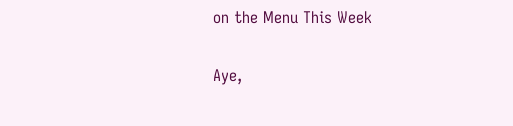on the Menu This Week

Aye,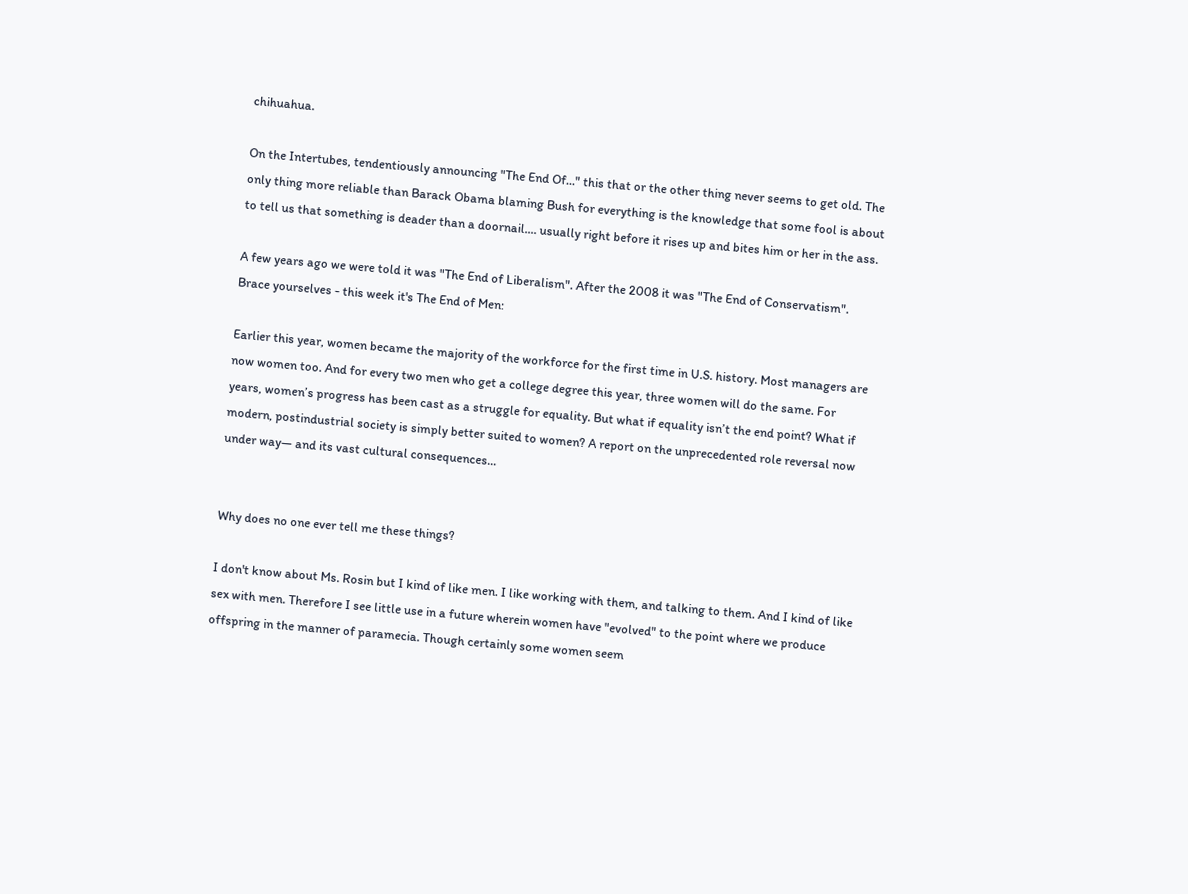chihuahua.

On the Intertubes, tendentiously announcing "The End Of..." this that or the other thing never seems to get old. The only thing more reliable than Barack Obama blaming Bush for everything is the knowledge that some fool is about to tell us that something is deader than a doornail.... usually right before it rises up and bites him or her in the ass.

A few years ago we were told it was "The End of Liberalism". After the 2008 it was "The End of Conservatism". Brace yourselves - this week it's The End of Men:

Earlier this year, women became the majority of the workforce for the first time in U.S. history. Most managers are now women too. And for every two men who get a college degree this year, three women will do the same. For years, women’s progress has been cast as a struggle for equality. But what if equality isn’t the end point? What if modern, postindustrial society is simply better suited to women? A report on the unprecedented role reversal now under way— and its vast cultural consequences...


Why does no one ever tell me these things?

I don't know about Ms. Rosin but I kind of like men. I like working with them, and talking to them. And I kind of like sex with men. Therefore I see little use in a future wherein women have "evolved" to the point where we produce offspring in the manner of paramecia. Though certainly some women seem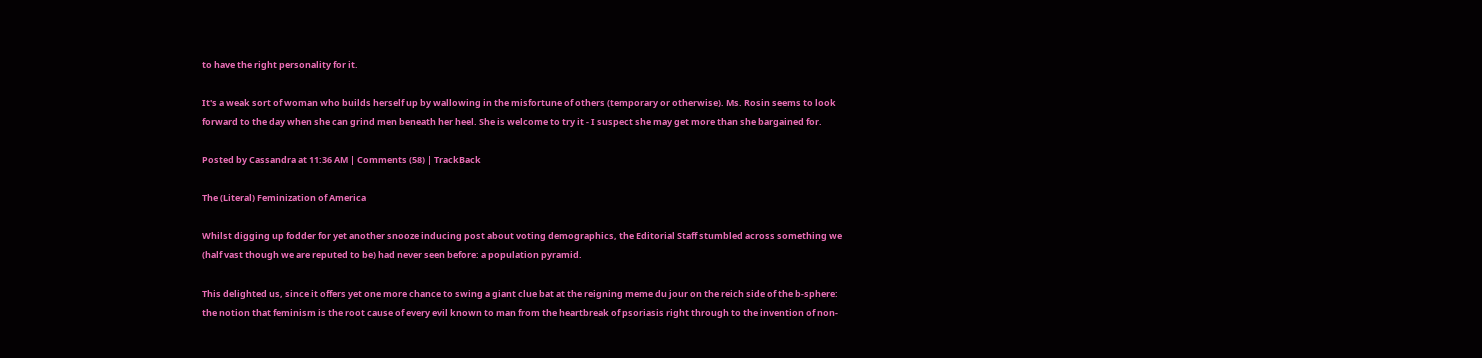to have the right personality for it.

It's a weak sort of woman who builds herself up by wallowing in the misfortune of others (temporary or otherwise). Ms. Rosin seems to look forward to the day when she can grind men beneath her heel. She is welcome to try it - I suspect she may get more than she bargained for.

Posted by Cassandra at 11:36 AM | Comments (58) | TrackBack

The (Literal) Feminization of America

Whilst digging up fodder for yet another snooze inducing post about voting demographics, the Editorial Staff stumbled across something we (half vast though we are reputed to be) had never seen before: a population pyramid.

This delighted us, since it offers yet one more chance to swing a giant clue bat at the reigning meme du jour on the reich side of the b-sphere: the notion that feminism is the root cause of every evil known to man from the heartbreak of psoriasis right through to the invention of non-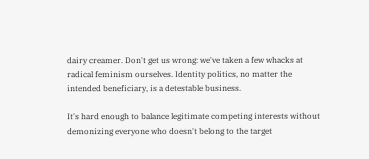dairy creamer. Don't get us wrong: we've taken a few whacks at radical feminism ourselves. Identity politics, no matter the intended beneficiary, is a detestable business.

It's hard enough to balance legitimate competing interests without demonizing everyone who doesn't belong to the target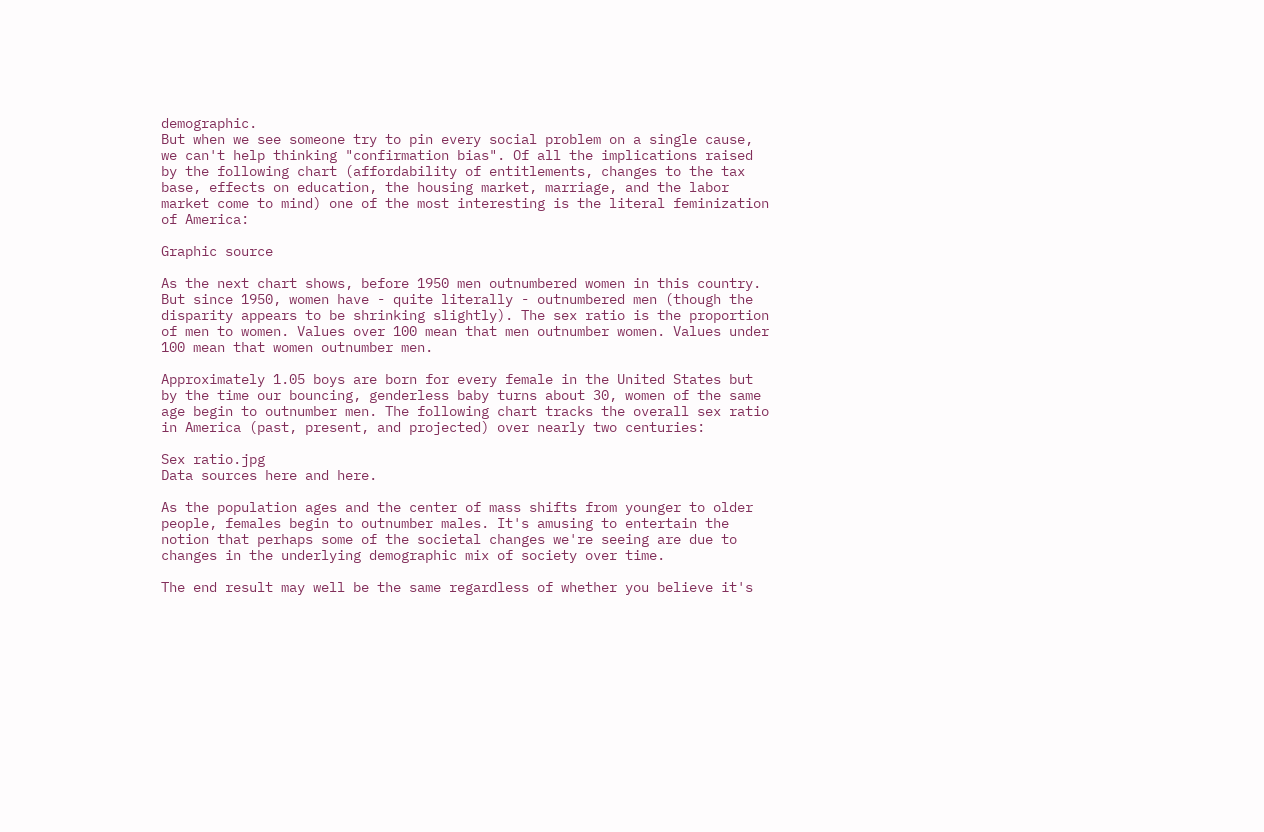demographic.
But when we see someone try to pin every social problem on a single cause, we can't help thinking "confirmation bias". Of all the implications raised by the following chart (affordability of entitlements, changes to the tax base, effects on education, the housing market, marriage, and the labor market come to mind) one of the most interesting is the literal feminization of America:

Graphic source

As the next chart shows, before 1950 men outnumbered women in this country. But since 1950, women have - quite literally - outnumbered men (though the disparity appears to be shrinking slightly). The sex ratio is the proportion of men to women. Values over 100 mean that men outnumber women. Values under 100 mean that women outnumber men.

Approximately 1.05 boys are born for every female in the United States but by the time our bouncing, genderless baby turns about 30, women of the same age begin to outnumber men. The following chart tracks the overall sex ratio in America (past, present, and projected) over nearly two centuries:

Sex ratio.jpg
Data sources here and here.

As the population ages and the center of mass shifts from younger to older people, females begin to outnumber males. It's amusing to entertain the notion that perhaps some of the societal changes we're seeing are due to changes in the underlying demographic mix of society over time.

The end result may well be the same regardless of whether you believe it's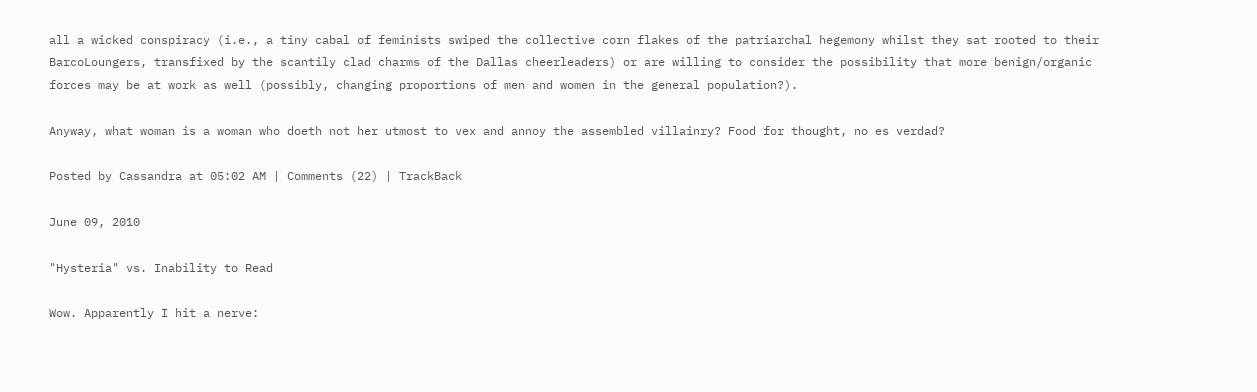all a wicked conspiracy (i.e., a tiny cabal of feminists swiped the collective corn flakes of the patriarchal hegemony whilst they sat rooted to their BarcoLoungers, transfixed by the scantily clad charms of the Dallas cheerleaders) or are willing to consider the possibility that more benign/organic forces may be at work as well (possibly, changing proportions of men and women in the general population?).

Anyway, what woman is a woman who doeth not her utmost to vex and annoy the assembled villainry? Food for thought, no es verdad?

Posted by Cassandra at 05:02 AM | Comments (22) | TrackBack

June 09, 2010

"Hysteria" vs. Inability to Read

Wow. Apparently I hit a nerve: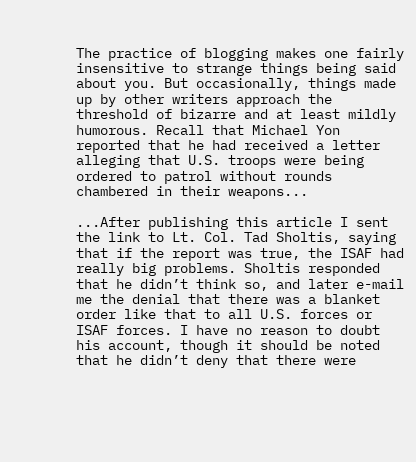The practice of blogging makes one fairly insensitive to strange things being said about you. But occasionally, things made up by other writers approach the threshold of bizarre and at least mildly humorous. Recall that Michael Yon reported that he had received a letter alleging that U.S. troops were being ordered to patrol without rounds chambered in their weapons...

...After publishing this article I sent the link to Lt. Col. Tad Sholtis, saying that if the report was true, the ISAF had really big problems. Sholtis responded that he didn’t think so, and later e-mail me the denial that there was a blanket order like that to all U.S. forces or ISAF forces. I have no reason to doubt his account, though it should be noted that he didn’t deny that there were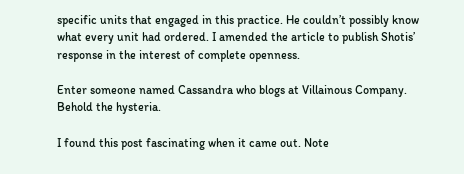specific units that engaged in this practice. He couldn’t possibly know what every unit had ordered. I amended the article to publish Shotis’ response in the interest of complete openness.

Enter someone named Cassandra who blogs at Villainous Company. Behold the hysteria.

I found this post fascinating when it came out. Note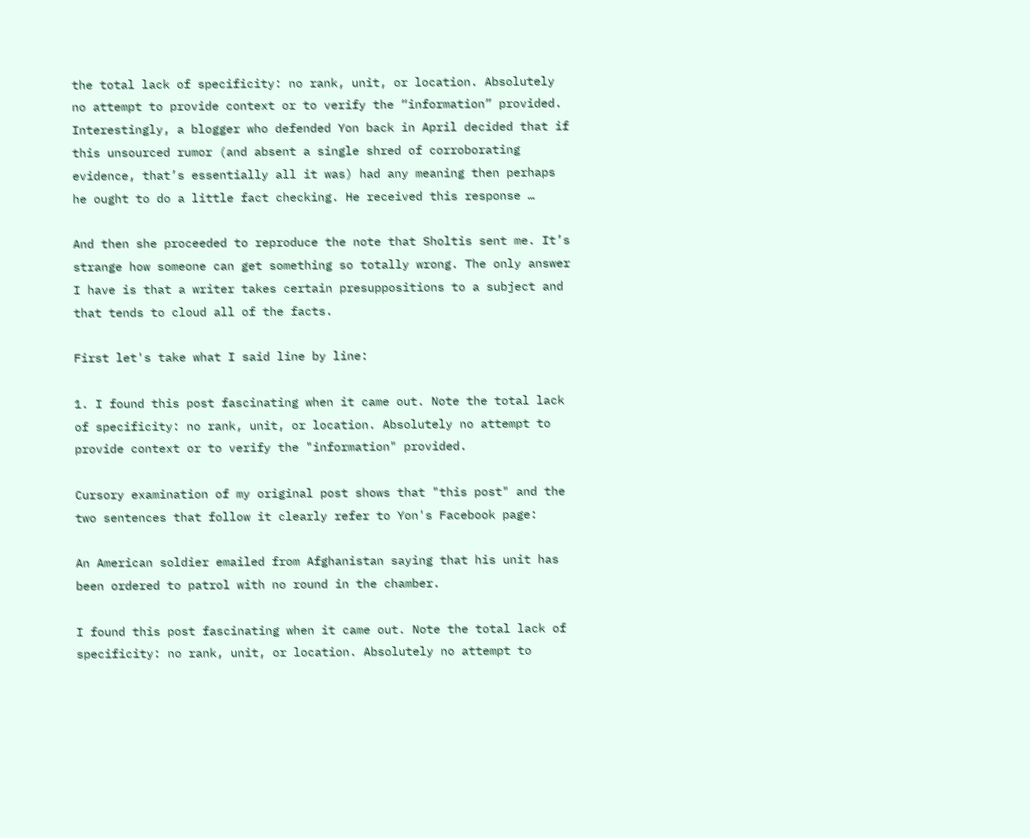the total lack of specificity: no rank, unit, or location. Absolutely no attempt to provide context or to verify the “information” provided. Interestingly, a blogger who defended Yon back in April decided that if this unsourced rumor (and absent a single shred of corroborating evidence, that’s essentially all it was) had any meaning then perhaps he ought to do a little fact checking. He received this response …

And then she proceeded to reproduce the note that Sholtis sent me. It’s strange how someone can get something so totally wrong. The only answer I have is that a writer takes certain presuppositions to a subject and that tends to cloud all of the facts.

First let's take what I said line by line:

1. I found this post fascinating when it came out. Note the total lack of specificity: no rank, unit, or location. Absolutely no attempt to provide context or to verify the "information" provided.

Cursory examination of my original post shows that "this post" and the two sentences that follow it clearly refer to Yon's Facebook page:

An American soldier emailed from Afghanistan saying that his unit has been ordered to patrol with no round in the chamber.

I found this post fascinating when it came out. Note the total lack of specificity: no rank, unit, or location. Absolutely no attempt to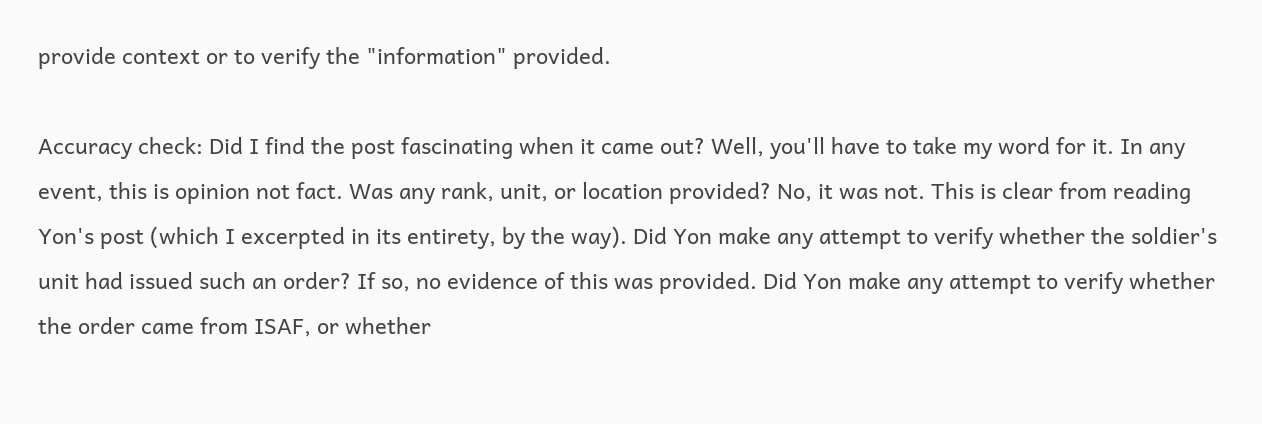provide context or to verify the "information" provided.

Accuracy check: Did I find the post fascinating when it came out? Well, you'll have to take my word for it. In any event, this is opinion not fact. Was any rank, unit, or location provided? No, it was not. This is clear from reading Yon's post (which I excerpted in its entirety, by the way). Did Yon make any attempt to verify whether the soldier's unit had issued such an order? If so, no evidence of this was provided. Did Yon make any attempt to verify whether the order came from ISAF, or whether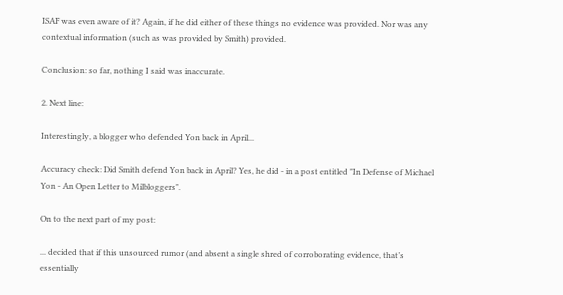ISAF was even aware of it? Again, if he did either of these things no evidence was provided. Nor was any contextual information (such as was provided by Smith) provided.

Conclusion: so far, nothing I said was inaccurate.

2. Next line:

Interestingly, a blogger who defended Yon back in April...

Accuracy check: Did Smith defend Yon back in April? Yes, he did - in a post entitled "In Defense of Michael Yon - An Open Letter to Milbloggers".

On to the next part of my post:

... decided that if this unsourced rumor (and absent a single shred of corroborating evidence, that’s essentially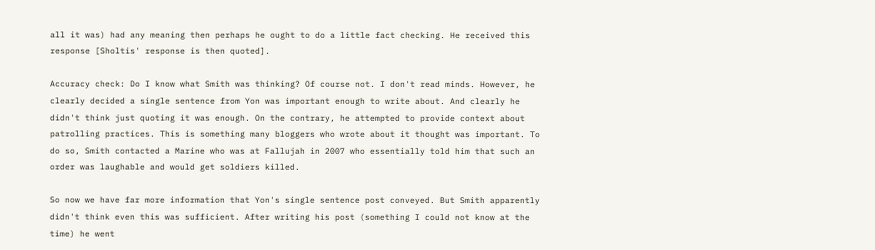all it was) had any meaning then perhaps he ought to do a little fact checking. He received this response [Sholtis' response is then quoted].

Accuracy check: Do I know what Smith was thinking? Of course not. I don't read minds. However, he clearly decided a single sentence from Yon was important enough to write about. And clearly he didn't think just quoting it was enough. On the contrary, he attempted to provide context about patrolling practices. This is something many bloggers who wrote about it thought was important. To do so, Smith contacted a Marine who was at Fallujah in 2007 who essentially told him that such an order was laughable and would get soldiers killed.

So now we have far more information that Yon's single sentence post conveyed. But Smith apparently didn't think even this was sufficient. After writing his post (something I could not know at the time) he went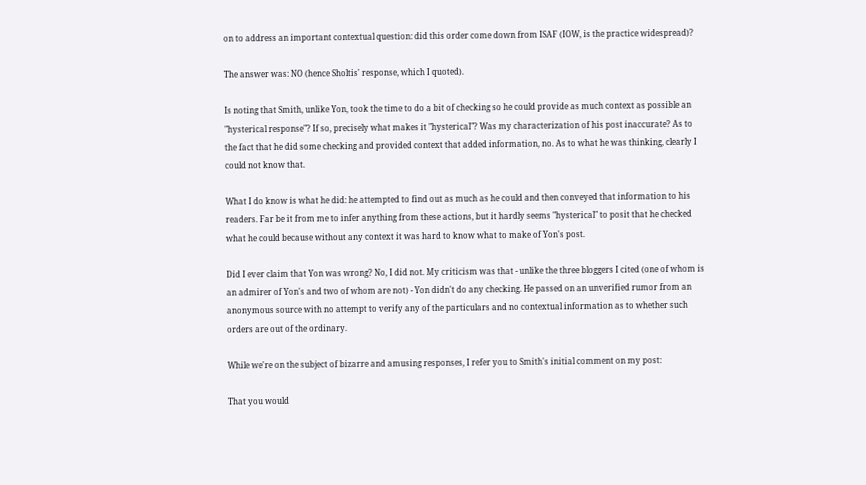on to address an important contextual question: did this order come down from ISAF (IOW, is the practice widespread)?

The answer was: NO (hence Sholtis' response, which I quoted).

Is noting that Smith, unlike Yon, took the time to do a bit of checking so he could provide as much context as possible an "hysterical response"? If so, precisely what makes it "hysterical"? Was my characterization of his post inaccurate? As to the fact that he did some checking and provided context that added information, no. As to what he was thinking, clearly I could not know that.

What I do know is what he did: he attempted to find out as much as he could and then conveyed that information to his readers. Far be it from me to infer anything from these actions, but it hardly seems "hysterical" to posit that he checked what he could because without any context it was hard to know what to make of Yon's post.

Did I ever claim that Yon was wrong? No, I did not. My criticism was that - unlike the three bloggers I cited (one of whom is an admirer of Yon's and two of whom are not) - Yon didn't do any checking. He passed on an unverified rumor from an anonymous source with no attempt to verify any of the particulars and no contextual information as to whether such orders are out of the ordinary.

While we're on the subject of bizarre and amusing responses, I refer you to Smith's initial comment on my post:

That you would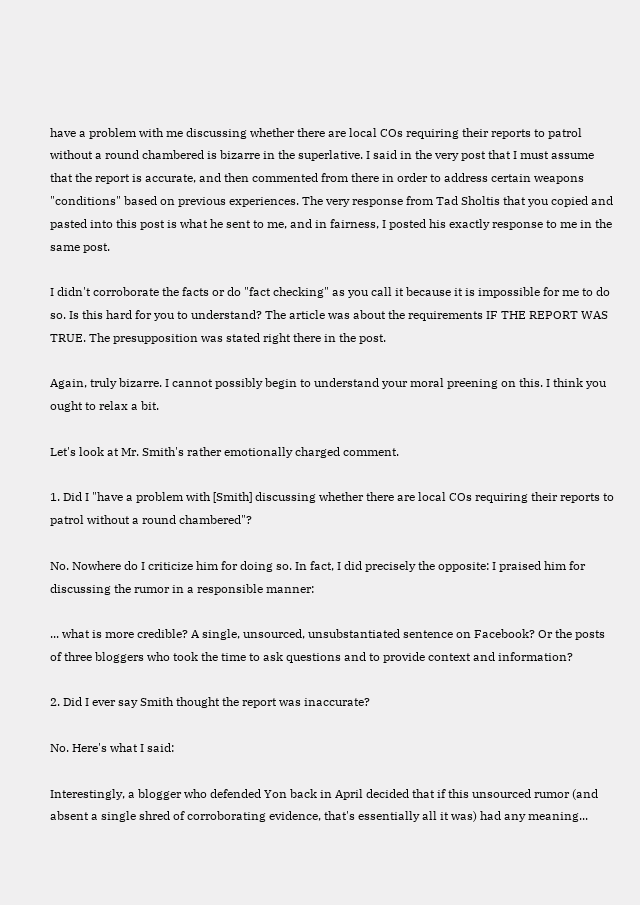have a problem with me discussing whether there are local COs requiring their reports to patrol without a round chambered is bizarre in the superlative. I said in the very post that I must assume that the report is accurate, and then commented from there in order to address certain weapons "conditions" based on previous experiences. The very response from Tad Sholtis that you copied and pasted into this post is what he sent to me, and in fairness, I posted his exactly response to me in the same post.

I didn't corroborate the facts or do "fact checking" as you call it because it is impossible for me to do so. Is this hard for you to understand? The article was about the requirements IF THE REPORT WAS TRUE. The presupposition was stated right there in the post.

Again, truly bizarre. I cannot possibly begin to understand your moral preening on this. I think you ought to relax a bit.

Let's look at Mr. Smith's rather emotionally charged comment.

1. Did I "have a problem with [Smith] discussing whether there are local COs requiring their reports to patrol without a round chambered"?

No. Nowhere do I criticize him for doing so. In fact, I did precisely the opposite: I praised him for discussing the rumor in a responsible manner:

... what is more credible? A single, unsourced, unsubstantiated sentence on Facebook? Or the posts of three bloggers who took the time to ask questions and to provide context and information?

2. Did I ever say Smith thought the report was inaccurate?

No. Here's what I said:

Interestingly, a blogger who defended Yon back in April decided that if this unsourced rumor (and absent a single shred of corroborating evidence, that's essentially all it was) had any meaning...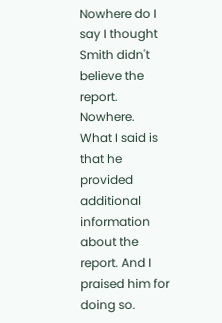Nowhere do I say I thought Smith didn't believe the report. Nowhere. What I said is that he provided additional information about the report. And I praised him for doing so.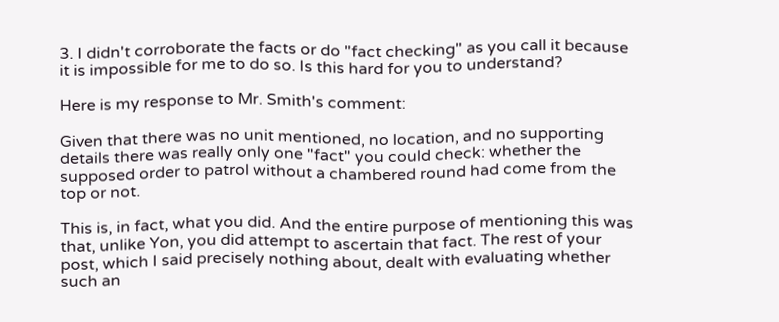3. I didn't corroborate the facts or do "fact checking" as you call it because it is impossible for me to do so. Is this hard for you to understand?

Here is my response to Mr. Smith's comment:

Given that there was no unit mentioned, no location, and no supporting details there was really only one "fact" you could check: whether the supposed order to patrol without a chambered round had come from the top or not.

This is, in fact, what you did. And the entire purpose of mentioning this was that, unlike Yon, you did attempt to ascertain that fact. The rest of your post, which I said precisely nothing about, dealt with evaluating whether such an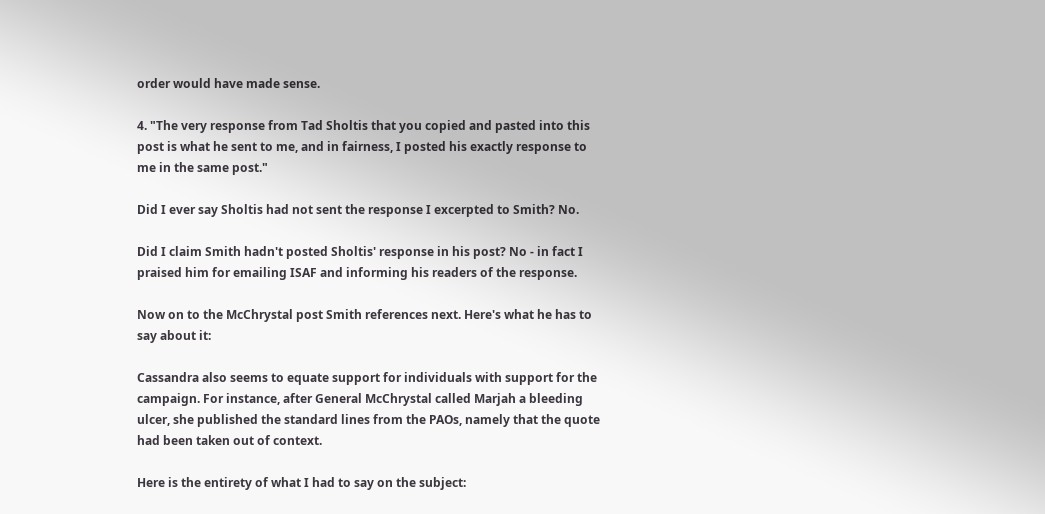order would have made sense.

4. "The very response from Tad Sholtis that you copied and pasted into this post is what he sent to me, and in fairness, I posted his exactly response to me in the same post."

Did I ever say Sholtis had not sent the response I excerpted to Smith? No.

Did I claim Smith hadn't posted Sholtis' response in his post? No - in fact I praised him for emailing ISAF and informing his readers of the response.

Now on to the McChrystal post Smith references next. Here's what he has to say about it:

Cassandra also seems to equate support for individuals with support for the campaign. For instance, after General McChrystal called Marjah a bleeding ulcer, she published the standard lines from the PAOs, namely that the quote had been taken out of context.

Here is the entirety of what I had to say on the subject: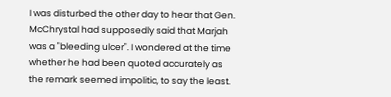I was disturbed the other day to hear that Gen. McChrystal had supposedly said that Marjah was a "bleeding ulcer". I wondered at the time whether he had been quoted accurately as the remark seemed impolitic, to say the least.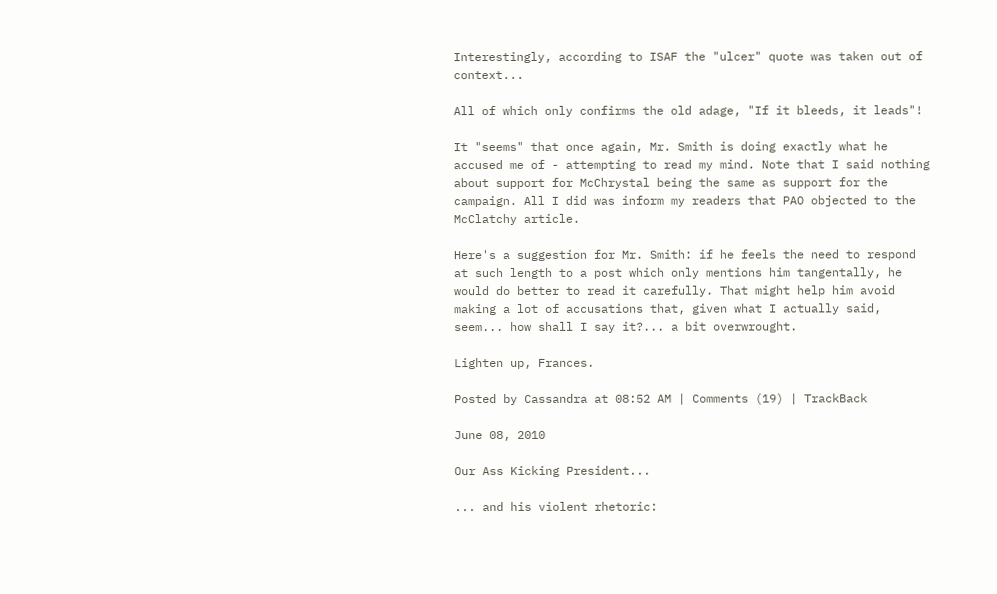Interestingly, according to ISAF the "ulcer" quote was taken out of context...

All of which only confirms the old adage, "If it bleeds, it leads"!

It "seems" that once again, Mr. Smith is doing exactly what he accused me of - attempting to read my mind. Note that I said nothing about support for McChrystal being the same as support for the campaign. All I did was inform my readers that PAO objected to the McClatchy article.

Here's a suggestion for Mr. Smith: if he feels the need to respond at such length to a post which only mentions him tangentally, he would do better to read it carefully. That might help him avoid making a lot of accusations that, given what I actually said, seem... how shall I say it?... a bit overwrought.

Lighten up, Frances.

Posted by Cassandra at 08:52 AM | Comments (19) | TrackBack

June 08, 2010

Our Ass Kicking President...

... and his violent rhetoric: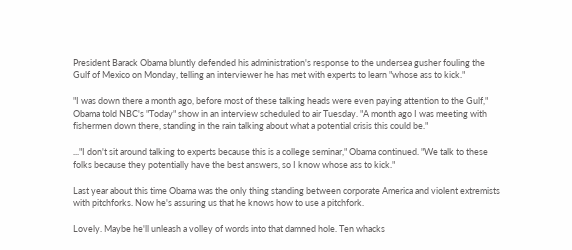President Barack Obama bluntly defended his administration's response to the undersea gusher fouling the Gulf of Mexico on Monday, telling an interviewer he has met with experts to learn "whose ass to kick."

"I was down there a month ago, before most of these talking heads were even paying attention to the Gulf," Obama told NBC's "Today" show in an interview scheduled to air Tuesday. "A month ago I was meeting with fishermen down there, standing in the rain talking about what a potential crisis this could be."

..."I don't sit around talking to experts because this is a college seminar," Obama continued. "We talk to these folks because they potentially have the best answers, so I know whose ass to kick."

Last year about this time Obama was the only thing standing between corporate America and violent extremists with pitchforks. Now he's assuring us that he knows how to use a pitchfork.

Lovely. Maybe he'll unleash a volley of words into that damned hole. Ten whacks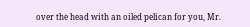over the head with an oiled pelican for you, Mr.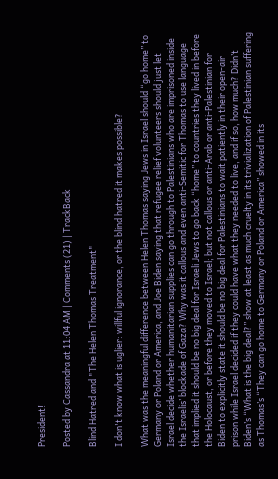President!

Posted by Cassandra at 11:04 AM | Comments (21) | TrackBack

Blind Hatred and "The Helen Thomas Treatment"

I don't know what is uglier: willful ignorance, or the blind hatred it makes possible?

What was the meaningful difference between Helen Thomas saying Jews in Israel should “go home” to Germany or Poland or America, and Joe Biden saying that refugee relief volunteers should just let Israel decide whether humanitarian supplies can go through to Palestinians who are imprisoned inside the Israelis’ blockade of Gaza? Why was it callous and even anti-Semitic for Thomas to use language that implied it should be no big deal for Israeli Jews to go back “home” to countries they lived in before the Holocaust, or before they moved to Israel; but not callous or anti-Arab or anti-Palestinian for Biden to explicitly state it should be no big deal for Palestinians to wait patiently in their open-air prison while Israel decided if they could have what they needed to live, and if so, how much? Didn’t Biden’s “What is the big deal?” show at least as much cruelty in its trivialization of Palestinian suffering as Thomas’s “They can go home to Germany or Poland or America” showed in its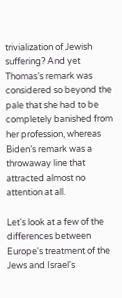trivialization of Jewish suffering? And yet Thomas’s remark was considered so beyond the pale that she had to be completely banished from her profession, whereas Biden’s remark was a throwaway line that attracted almost no attention at all.

Let's look at a few of the differences between Europe's treatment of the Jews and Israel's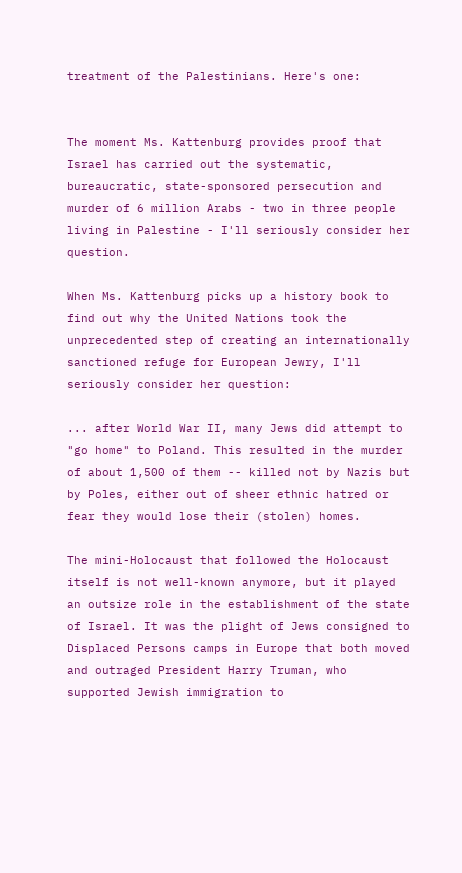treatment of the Palestinians. Here's one:


The moment Ms. Kattenburg provides proof that Israel has carried out the systematic, bureaucratic, state-sponsored persecution and murder of 6 million Arabs - two in three people living in Palestine - I'll seriously consider her question.

When Ms. Kattenburg picks up a history book to find out why the United Nations took the unprecedented step of creating an internationally sanctioned refuge for European Jewry, I'll seriously consider her question:

... after World War II, many Jews did attempt to "go home" to Poland. This resulted in the murder of about 1,500 of them -- killed not by Nazis but by Poles, either out of sheer ethnic hatred or fear they would lose their (stolen) homes.

The mini-Holocaust that followed the Holocaust itself is not well-known anymore, but it played an outsize role in the establishment of the state of Israel. It was the plight of Jews consigned to Displaced Persons camps in Europe that both moved and outraged President Harry Truman, who supported Jewish immigration to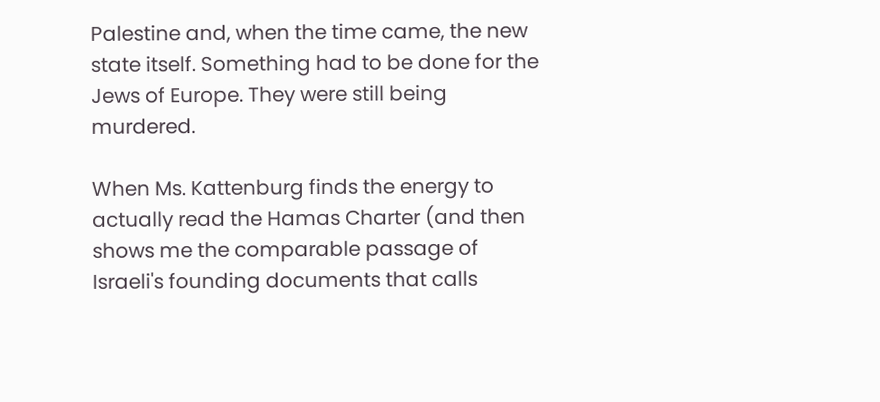Palestine and, when the time came, the new state itself. Something had to be done for the Jews of Europe. They were still being murdered.

When Ms. Kattenburg finds the energy to actually read the Hamas Charter (and then shows me the comparable passage of Israeli's founding documents that calls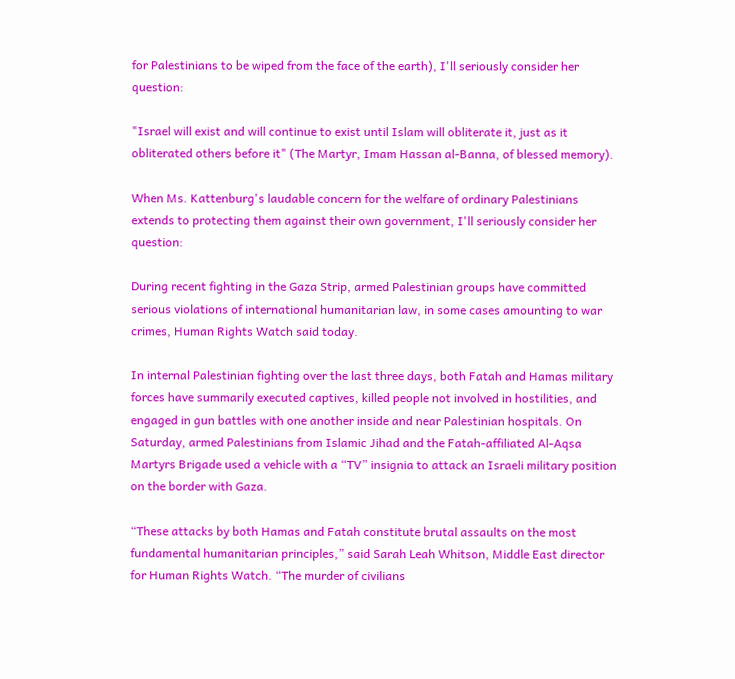for Palestinians to be wiped from the face of the earth), I'll seriously consider her question:

"Israel will exist and will continue to exist until Islam will obliterate it, just as it obliterated others before it" (The Martyr, Imam Hassan al-Banna, of blessed memory).

When Ms. Kattenburg's laudable concern for the welfare of ordinary Palestinians extends to protecting them against their own government, I'll seriously consider her question:

During recent fighting in the Gaza Strip, armed Palestinian groups have committed serious violations of international humanitarian law, in some cases amounting to war crimes, Human Rights Watch said today.

In internal Palestinian fighting over the last three days, both Fatah and Hamas military forces have summarily executed captives, killed people not involved in hostilities, and engaged in gun battles with one another inside and near Palestinian hospitals. On Saturday, armed Palestinians from Islamic Jihad and the Fatah-affiliated Al-Aqsa Martyrs Brigade used a vehicle with a “TV” insignia to attack an Israeli military position on the border with Gaza.

“These attacks by both Hamas and Fatah constitute brutal assaults on the most fundamental humanitarian principles,” said Sarah Leah Whitson, Middle East director for Human Rights Watch. “The murder of civilians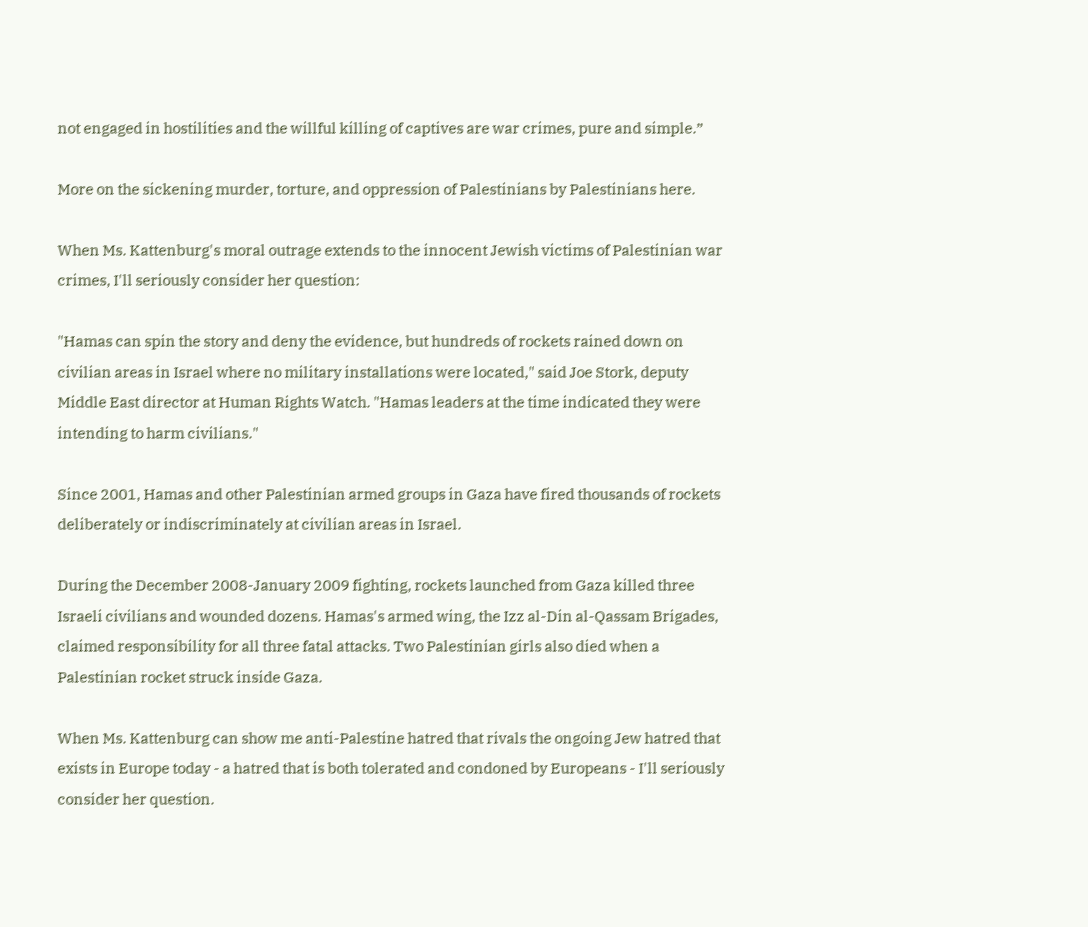not engaged in hostilities and the willful killing of captives are war crimes, pure and simple.”

More on the sickening murder, torture, and oppression of Palestinians by Palestinians here.

When Ms. Kattenburg's moral outrage extends to the innocent Jewish victims of Palestinian war crimes, I'll seriously consider her question:

"Hamas can spin the story and deny the evidence, but hundreds of rockets rained down on civilian areas in Israel where no military installations were located," said Joe Stork, deputy Middle East director at Human Rights Watch. "Hamas leaders at the time indicated they were intending to harm civilians."

Since 2001, Hamas and other Palestinian armed groups in Gaza have fired thousands of rockets deliberately or indiscriminately at civilian areas in Israel.

During the December 2008-January 2009 fighting, rockets launched from Gaza killed three Israeli civilians and wounded dozens. Hamas's armed wing, the Izz al-Din al-Qassam Brigades, claimed responsibility for all three fatal attacks. Two Palestinian girls also died when a Palestinian rocket struck inside Gaza.

When Ms. Kattenburg can show me anti-Palestine hatred that rivals the ongoing Jew hatred that exists in Europe today - a hatred that is both tolerated and condoned by Europeans - I'll seriously consider her question.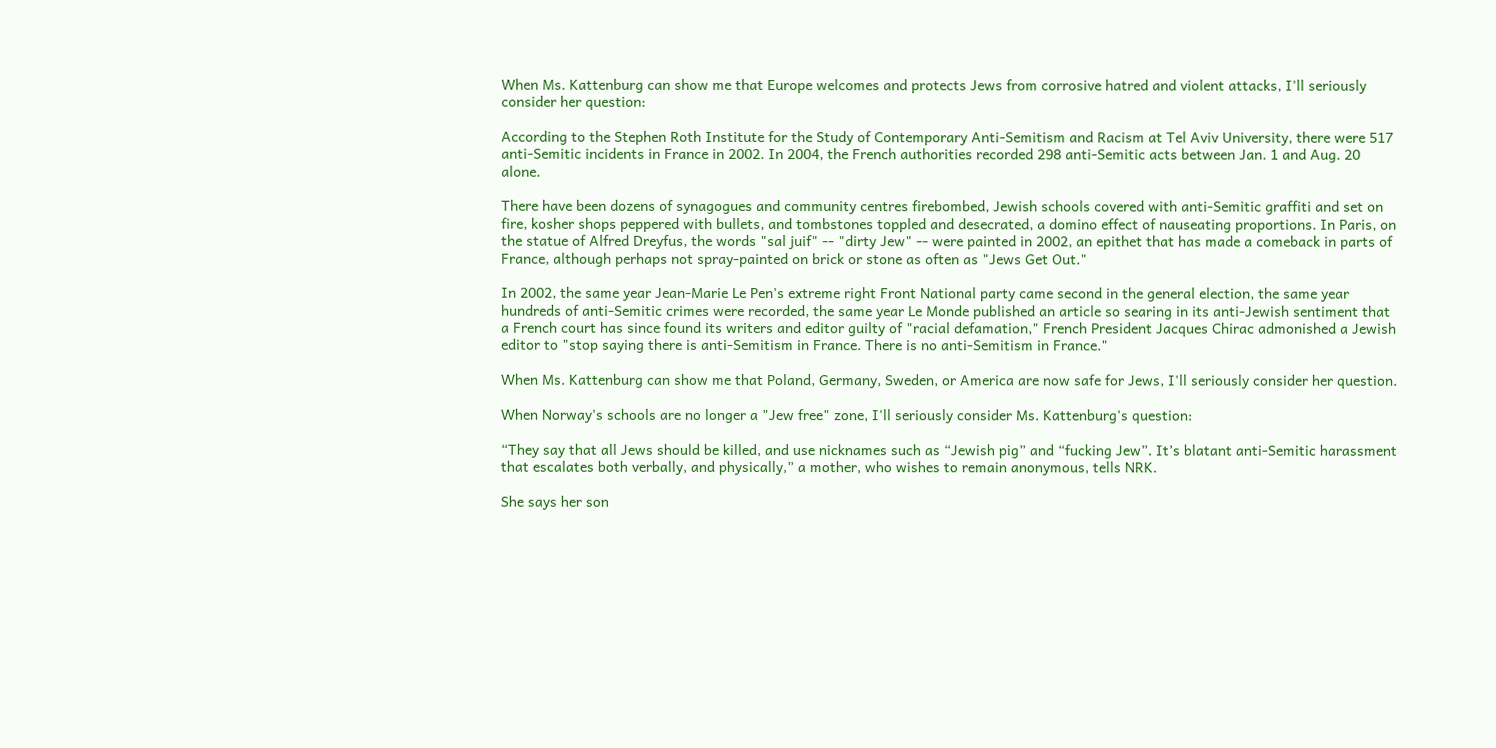When Ms. Kattenburg can show me that Europe welcomes and protects Jews from corrosive hatred and violent attacks, I'll seriously consider her question:

According to the Stephen Roth Institute for the Study of Contemporary Anti-Semitism and Racism at Tel Aviv University, there were 517 anti-Semitic incidents in France in 2002. In 2004, the French authorities recorded 298 anti-Semitic acts between Jan. 1 and Aug. 20 alone.

There have been dozens of synagogues and community centres firebombed, Jewish schools covered with anti-Semitic graffiti and set on fire, kosher shops peppered with bullets, and tombstones toppled and desecrated, a domino effect of nauseating proportions. In Paris, on the statue of Alfred Dreyfus, the words "sal juif" -- "dirty Jew" -- were painted in 2002, an epithet that has made a comeback in parts of France, although perhaps not spray-painted on brick or stone as often as "Jews Get Out."

In 2002, the same year Jean-Marie Le Pen's extreme right Front National party came second in the general election, the same year hundreds of anti-Semitic crimes were recorded, the same year Le Monde published an article so searing in its anti-Jewish sentiment that a French court has since found its writers and editor guilty of "racial defamation," French President Jacques Chirac admonished a Jewish editor to "stop saying there is anti-Semitism in France. There is no anti-Semitism in France."

When Ms. Kattenburg can show me that Poland, Germany, Sweden, or America are now safe for Jews, I'll seriously consider her question.

When Norway's schools are no longer a "Jew free" zone, I'll seriously consider Ms. Kattenburg's question:

“They say that all Jews should be killed, and use nicknames such as “Jewish pig” and “fucking Jew”. It’s blatant anti-Semitic harassment that escalates both verbally, and physically,” a mother, who wishes to remain anonymous, tells NRK.

She says her son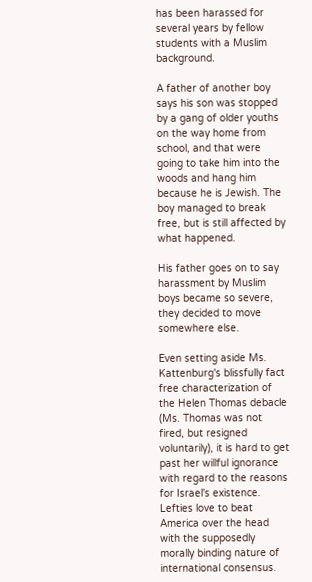has been harassed for several years by fellow students with a Muslim background.

A father of another boy says his son was stopped by a gang of older youths on the way home from school, and that were going to take him into the woods and hang him because he is Jewish. The boy managed to break free, but is still affected by what happened.

His father goes on to say harassment by Muslim boys became so severe, they decided to move somewhere else.

Even setting aside Ms. Kattenburg's blissfully fact free characterization of the Helen Thomas debacle (Ms. Thomas was not fired, but resigned voluntarily), it is hard to get past her willful ignorance with regard to the reasons for Israel's existence. Lefties love to beat America over the head with the supposedly morally binding nature of international consensus.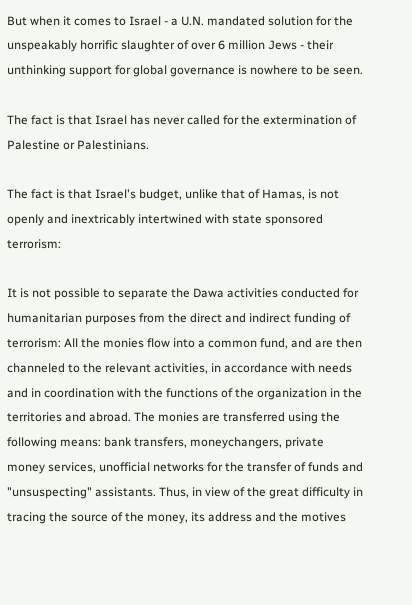But when it comes to Israel - a U.N. mandated solution for the unspeakably horrific slaughter of over 6 million Jews - their unthinking support for global governance is nowhere to be seen.

The fact is that Israel has never called for the extermination of Palestine or Palestinians.

The fact is that Israel's budget, unlike that of Hamas, is not openly and inextricably intertwined with state sponsored terrorism:

It is not possible to separate the Dawa activities conducted for humanitarian purposes from the direct and indirect funding of terrorism: All the monies flow into a common fund, and are then channeled to the relevant activities, in accordance with needs and in coordination with the functions of the organization in the territories and abroad. The monies are transferred using the following means: bank transfers, moneychangers, private money services, unofficial networks for the transfer of funds and "unsuspecting" assistants. Thus, in view of the great difficulty in tracing the source of the money, its address and the motives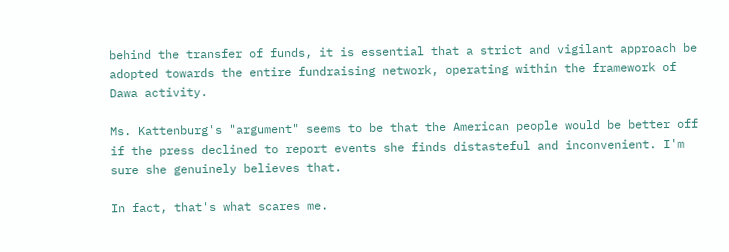behind the transfer of funds, it is essential that a strict and vigilant approach be adopted towards the entire fundraising network, operating within the framework of Dawa activity.

Ms. Kattenburg's "argument" seems to be that the American people would be better off if the press declined to report events she finds distasteful and inconvenient. I'm sure she genuinely believes that.

In fact, that's what scares me.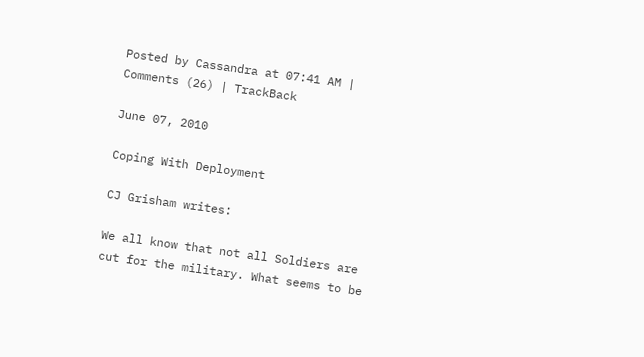Posted by Cassandra at 07:41 AM | Comments (26) | TrackBack

June 07, 2010

Coping With Deployment

CJ Grisham writes:

We all know that not all Soldiers are cut for the military. What seems to be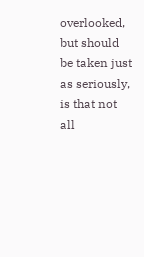overlooked, but should be taken just as seriously, is that not all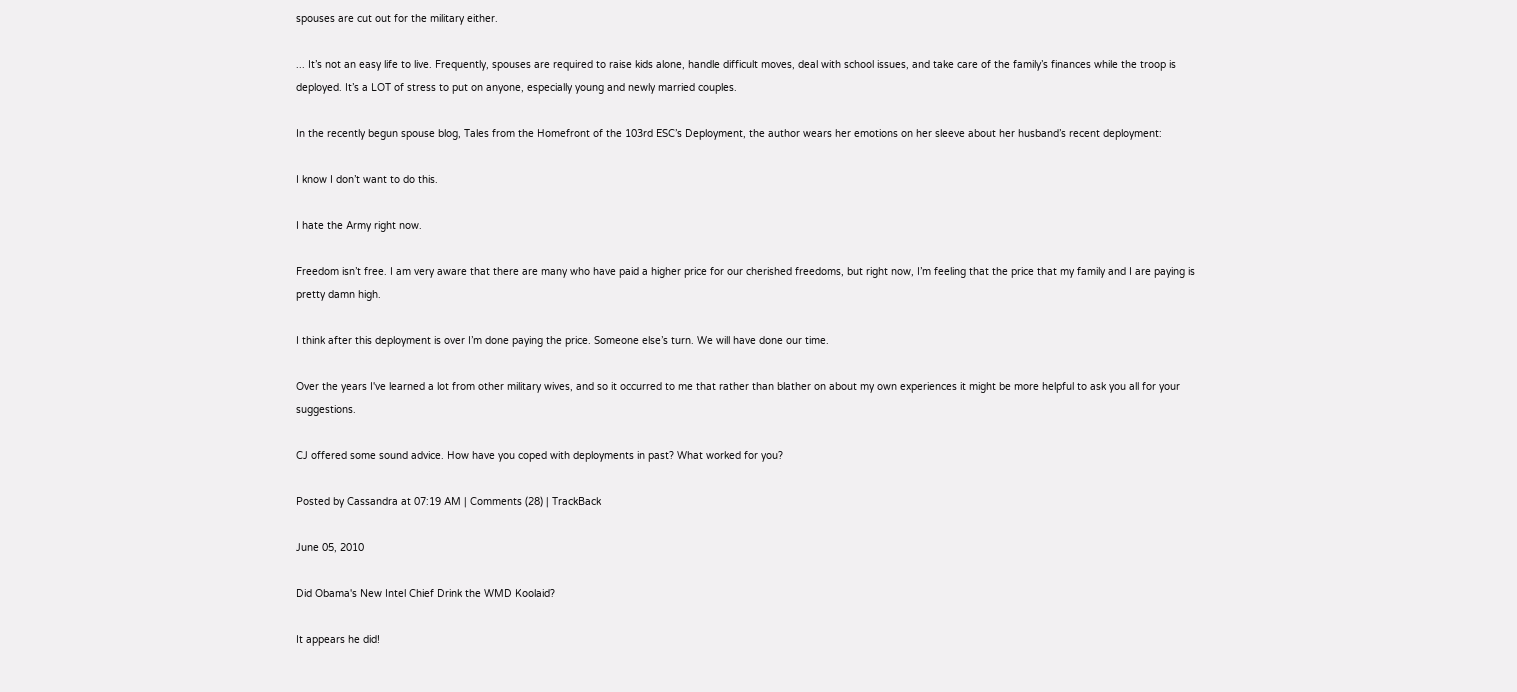spouses are cut out for the military either.

... It’s not an easy life to live. Frequently, spouses are required to raise kids alone, handle difficult moves, deal with school issues, and take care of the family’s finances while the troop is deployed. It’s a LOT of stress to put on anyone, especially young and newly married couples.

In the recently begun spouse blog, Tales from the Homefront of the 103rd ESC’s Deployment, the author wears her emotions on her sleeve about her husband’s recent deployment:

I know I don’t want to do this.

I hate the Army right now.

Freedom isn’t free. I am very aware that there are many who have paid a higher price for our cherished freedoms, but right now, I’m feeling that the price that my family and I are paying is pretty damn high.

I think after this deployment is over I’m done paying the price. Someone else’s turn. We will have done our time.

Over the years I've learned a lot from other military wives, and so it occurred to me that rather than blather on about my own experiences it might be more helpful to ask you all for your suggestions.

CJ offered some sound advice. How have you coped with deployments in past? What worked for you?

Posted by Cassandra at 07:19 AM | Comments (28) | TrackBack

June 05, 2010

Did Obama's New Intel Chief Drink the WMD Koolaid?

It appears he did!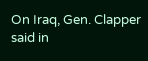On Iraq, Gen. Clapper said in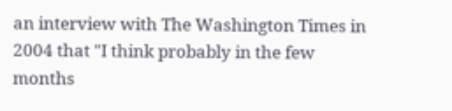an interview with The Washington Times in 2004 that "I think probably in the few months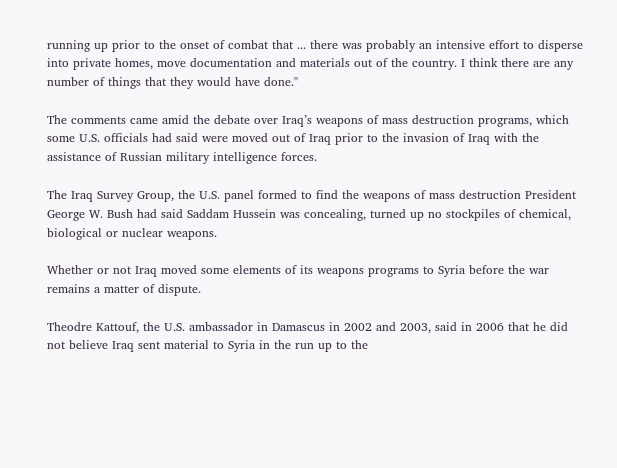running up prior to the onset of combat that ... there was probably an intensive effort to disperse into private homes, move documentation and materials out of the country. I think there are any number of things that they would have done."

The comments came amid the debate over Iraq’s weapons of mass destruction programs, which some U.S. officials had said were moved out of Iraq prior to the invasion of Iraq with the assistance of Russian military intelligence forces.

The Iraq Survey Group, the U.S. panel formed to find the weapons of mass destruction President George W. Bush had said Saddam Hussein was concealing, turned up no stockpiles of chemical, biological or nuclear weapons.

Whether or not Iraq moved some elements of its weapons programs to Syria before the war remains a matter of dispute.

Theodre Kattouf, the U.S. ambassador in Damascus in 2002 and 2003, said in 2006 that he did not believe Iraq sent material to Syria in the run up to the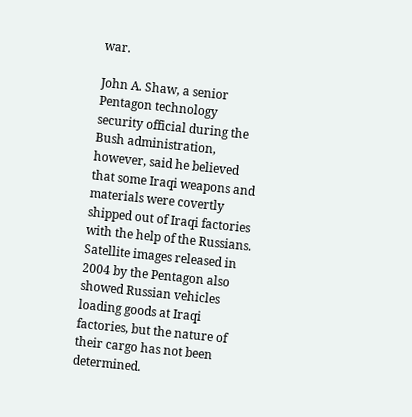war.

John A. Shaw, a senior Pentagon technology security official during the Bush administration, however, said he believed that some Iraqi weapons and materials were covertly shipped out of Iraqi factories with the help of the Russians. Satellite images released in 2004 by the Pentagon also showed Russian vehicles loading goods at Iraqi factories, but the nature of their cargo has not been determined.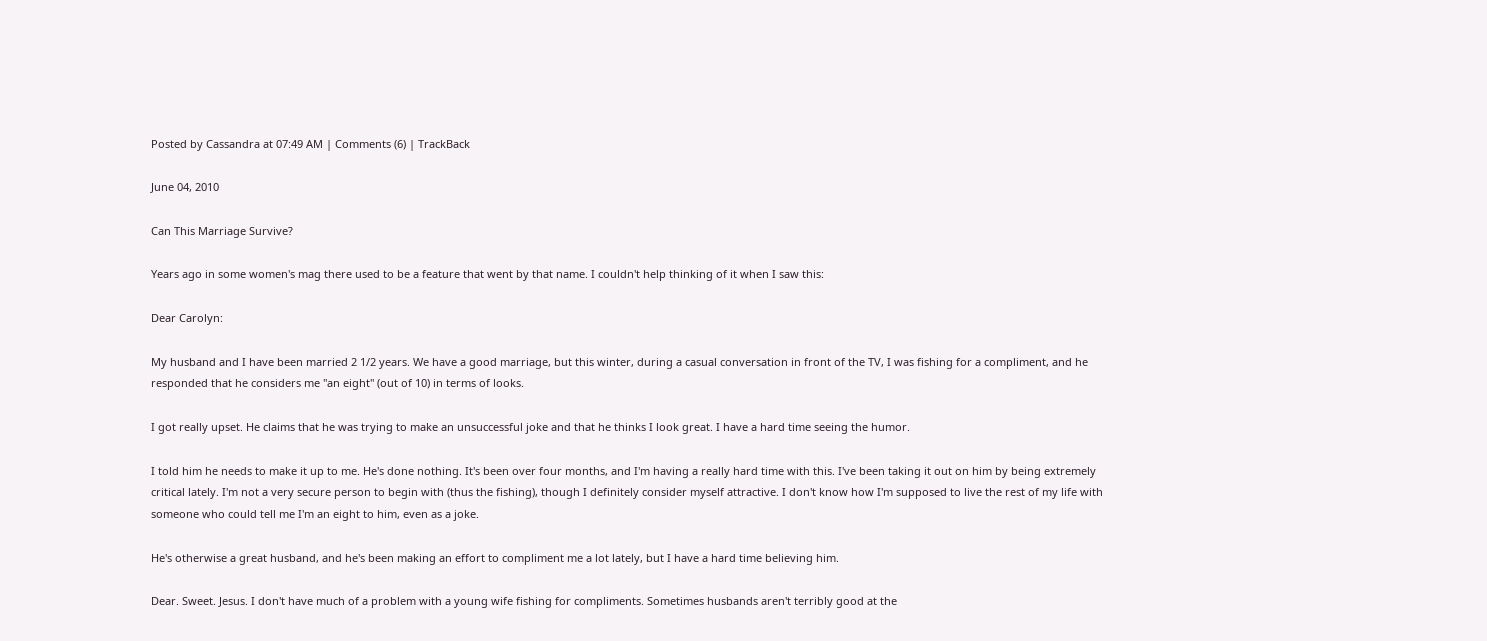Posted by Cassandra at 07:49 AM | Comments (6) | TrackBack

June 04, 2010

Can This Marriage Survive?

Years ago in some women's mag there used to be a feature that went by that name. I couldn't help thinking of it when I saw this:

Dear Carolyn:

My husband and I have been married 2 1/2 years. We have a good marriage, but this winter, during a casual conversation in front of the TV, I was fishing for a compliment, and he responded that he considers me "an eight" (out of 10) in terms of looks.

I got really upset. He claims that he was trying to make an unsuccessful joke and that he thinks I look great. I have a hard time seeing the humor.

I told him he needs to make it up to me. He's done nothing. It's been over four months, and I'm having a really hard time with this. I've been taking it out on him by being extremely critical lately. I'm not a very secure person to begin with (thus the fishing), though I definitely consider myself attractive. I don't know how I'm supposed to live the rest of my life with someone who could tell me I'm an eight to him, even as a joke.

He's otherwise a great husband, and he's been making an effort to compliment me a lot lately, but I have a hard time believing him.

Dear. Sweet. Jesus. I don't have much of a problem with a young wife fishing for compliments. Sometimes husbands aren't terribly good at the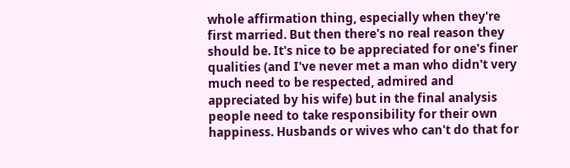whole affirmation thing, especially when they're first married. But then there's no real reason they should be. It's nice to be appreciated for one's finer qualities (and I've never met a man who didn't very much need to be respected, admired and appreciated by his wife) but in the final analysis people need to take responsibility for their own happiness. Husbands or wives who can't do that for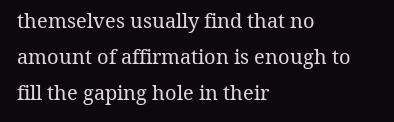themselves usually find that no amount of affirmation is enough to fill the gaping hole in their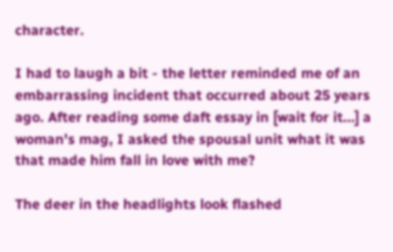character.

I had to laugh a bit - the letter reminded me of an embarrassing incident that occurred about 25 years ago. After reading some daft essay in [wait for it...] a woman's mag, I asked the spousal unit what it was that made him fall in love with me?

The deer in the headlights look flashed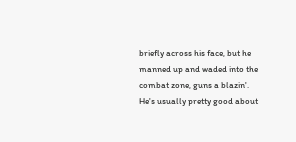briefly across his face, but he manned up and waded into the combat zone, guns a blazin'. He's usually pretty good about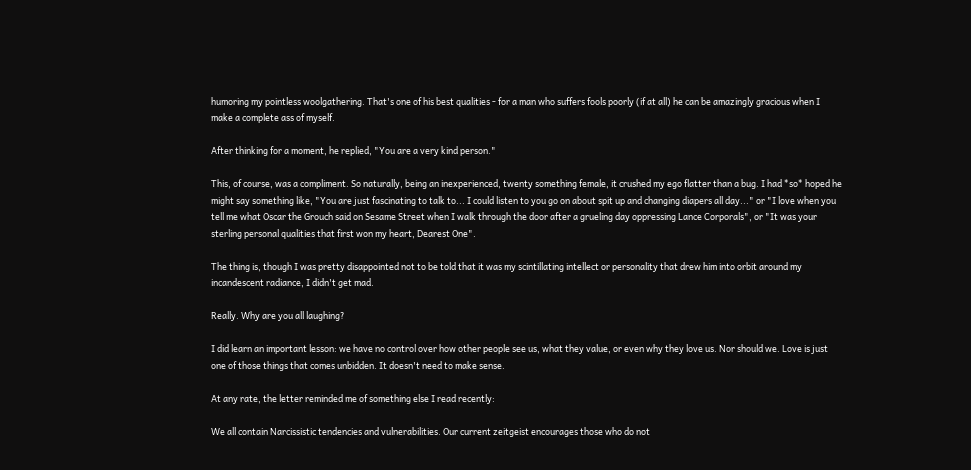humoring my pointless woolgathering. That's one of his best qualities - for a man who suffers fools poorly (if at all) he can be amazingly gracious when I make a complete ass of myself.

After thinking for a moment, he replied, "You are a very kind person."

This, of course, was a compliment. So naturally, being an inexperienced, twenty something female, it crushed my ego flatter than a bug. I had *so* hoped he might say something like, "You are just fascinating to talk to... I could listen to you go on about spit up and changing diapers all day..." or "I love when you tell me what Oscar the Grouch said on Sesame Street when I walk through the door after a grueling day oppressing Lance Corporals", or "It was your sterling personal qualities that first won my heart, Dearest One".

The thing is, though I was pretty disappointed not to be told that it was my scintillating intellect or personality that drew him into orbit around my incandescent radiance, I didn't get mad.

Really. Why are you all laughing?

I did learn an important lesson: we have no control over how other people see us, what they value, or even why they love us. Nor should we. Love is just one of those things that comes unbidden. It doesn't need to make sense.

At any rate, the letter reminded me of something else I read recently:

We all contain Narcissistic tendencies and vulnerabilities. Our current zeitgeist encourages those who do not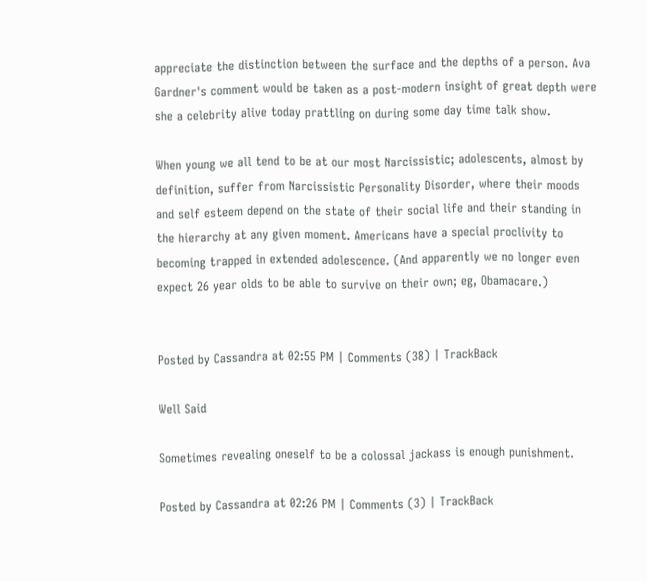appreciate the distinction between the surface and the depths of a person. Ava Gardner's comment would be taken as a post-modern insight of great depth were she a celebrity alive today prattling on during some day time talk show.

When young we all tend to be at our most Narcissistic; adolescents, almost by definition, suffer from Narcissistic Personality Disorder, where their moods and self esteem depend on the state of their social life and their standing in the hierarchy at any given moment. Americans have a special proclivity to becoming trapped in extended adolescence. (And apparently we no longer even expect 26 year olds to be able to survive on their own; eg, Obamacare.)


Posted by Cassandra at 02:55 PM | Comments (38) | TrackBack

Well Said

Sometimes revealing oneself to be a colossal jackass is enough punishment.

Posted by Cassandra at 02:26 PM | Comments (3) | TrackBack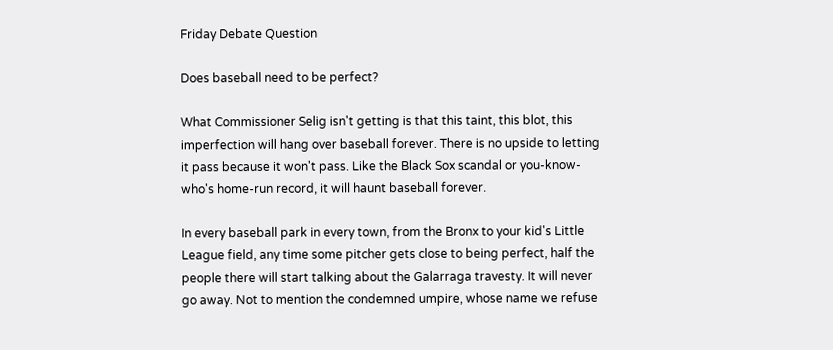Friday Debate Question

Does baseball need to be perfect?

What Commissioner Selig isn't getting is that this taint, this blot, this imperfection will hang over baseball forever. There is no upside to letting it pass because it won't pass. Like the Black Sox scandal or you-know-who's home-run record, it will haunt baseball forever.

In every baseball park in every town, from the Bronx to your kid's Little League field, any time some pitcher gets close to being perfect, half the people there will start talking about the Galarraga travesty. It will never go away. Not to mention the condemned umpire, whose name we refuse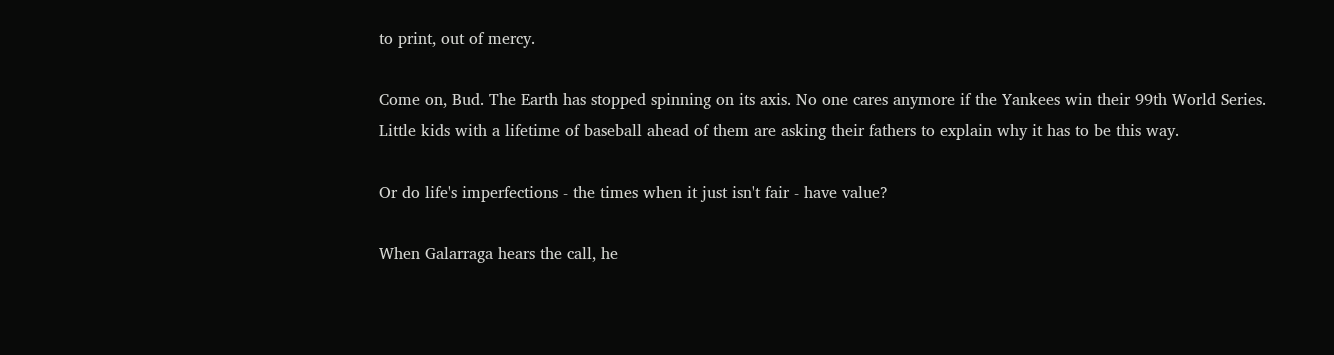to print, out of mercy.

Come on, Bud. The Earth has stopped spinning on its axis. No one cares anymore if the Yankees win their 99th World Series. Little kids with a lifetime of baseball ahead of them are asking their fathers to explain why it has to be this way.

Or do life's imperfections - the times when it just isn't fair - have value?

When Galarraga hears the call, he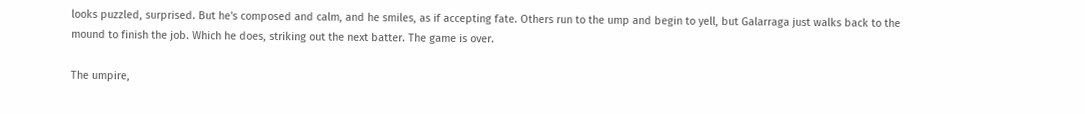looks puzzled, surprised. But he's composed and calm, and he smiles, as if accepting fate. Others run to the ump and begin to yell, but Galarraga just walks back to the mound to finish the job. Which he does, striking out the next batter. The game is over.

The umpire,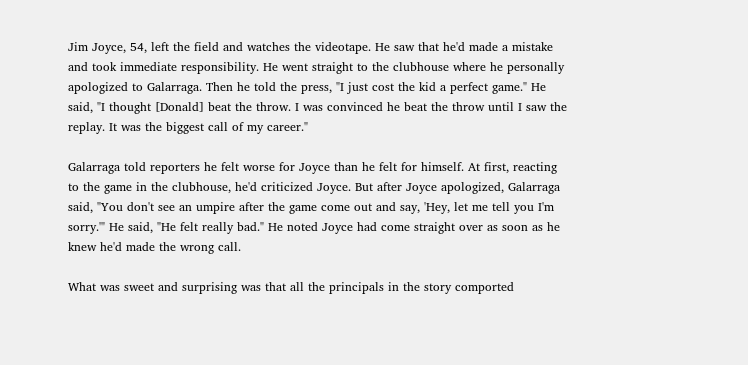Jim Joyce, 54, left the field and watches the videotape. He saw that he'd made a mistake and took immediate responsibility. He went straight to the clubhouse where he personally apologized to Galarraga. Then he told the press, "I just cost the kid a perfect game." He said, "I thought [Donald] beat the throw. I was convinced he beat the throw until I saw the replay. It was the biggest call of my career."

Galarraga told reporters he felt worse for Joyce than he felt for himself. At first, reacting to the game in the clubhouse, he'd criticized Joyce. But after Joyce apologized, Galarraga said, "You don't see an umpire after the game come out and say, 'Hey, let me tell you I'm sorry.'" He said, "He felt really bad." He noted Joyce had come straight over as soon as he knew he'd made the wrong call.

What was sweet and surprising was that all the principals in the story comported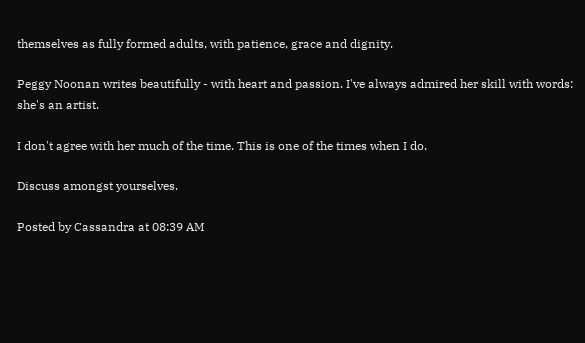themselves as fully formed adults, with patience, grace and dignity.

Peggy Noonan writes beautifully - with heart and passion. I've always admired her skill with words: she's an artist.

I don't agree with her much of the time. This is one of the times when I do.

Discuss amongst yourselves.

Posted by Cassandra at 08:39 AM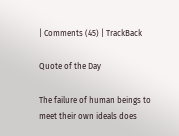| Comments (45) | TrackBack

Quote of the Day

The failure of human beings to meet their own ideals does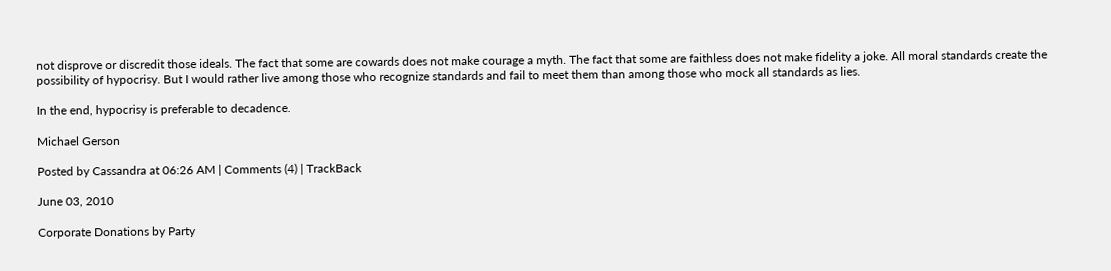not disprove or discredit those ideals. The fact that some are cowards does not make courage a myth. The fact that some are faithless does not make fidelity a joke. All moral standards create the possibility of hypocrisy. But I would rather live among those who recognize standards and fail to meet them than among those who mock all standards as lies.

In the end, hypocrisy is preferable to decadence.

Michael Gerson

Posted by Cassandra at 06:26 AM | Comments (4) | TrackBack

June 03, 2010

Corporate Donations by Party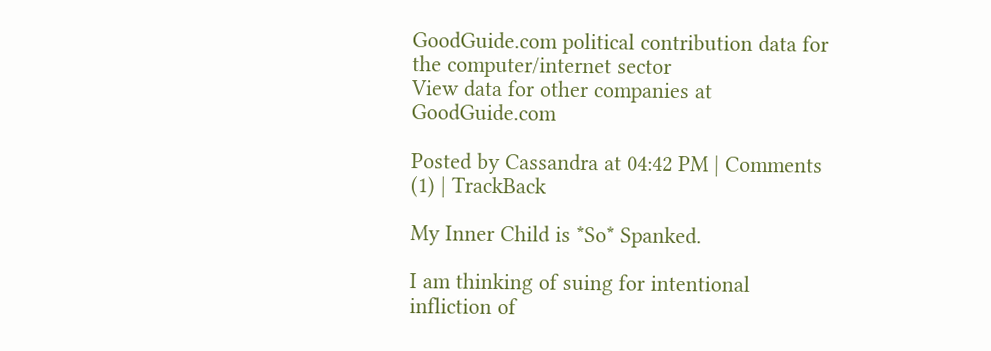GoodGuide.com political contribution data for the computer/internet sector
View data for other companies at GoodGuide.com

Posted by Cassandra at 04:42 PM | Comments (1) | TrackBack

My Inner Child is *So* Spanked.

I am thinking of suing for intentional infliction of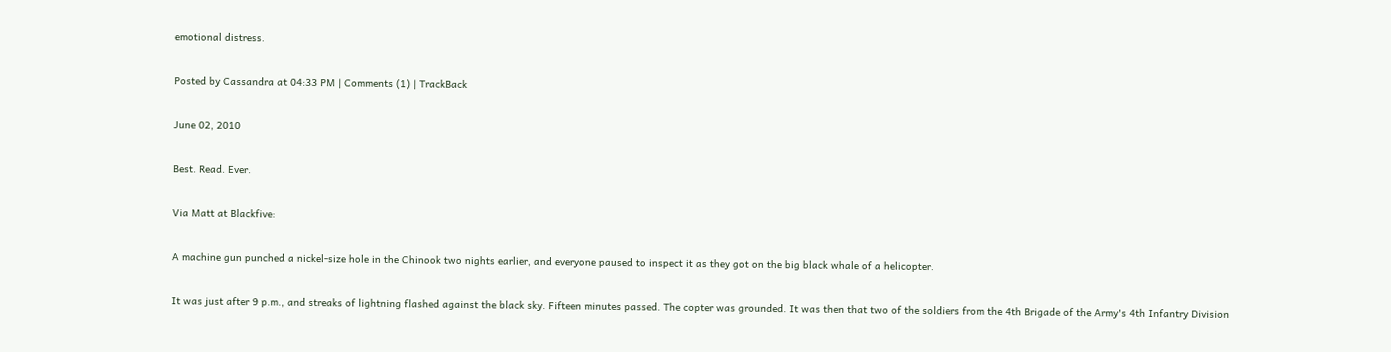emotional distress.

Posted by Cassandra at 04:33 PM | Comments (1) | TrackBack

June 02, 2010

Best. Read. Ever.

Via Matt at Blackfive:

A machine gun punched a nickel-size hole in the Chinook two nights earlier, and everyone paused to inspect it as they got on the big black whale of a helicopter.

It was just after 9 p.m., and streaks of lightning flashed against the black sky. Fifteen minutes passed. The copter was grounded. It was then that two of the soldiers from the 4th Brigade of the Army's 4th Infantry Division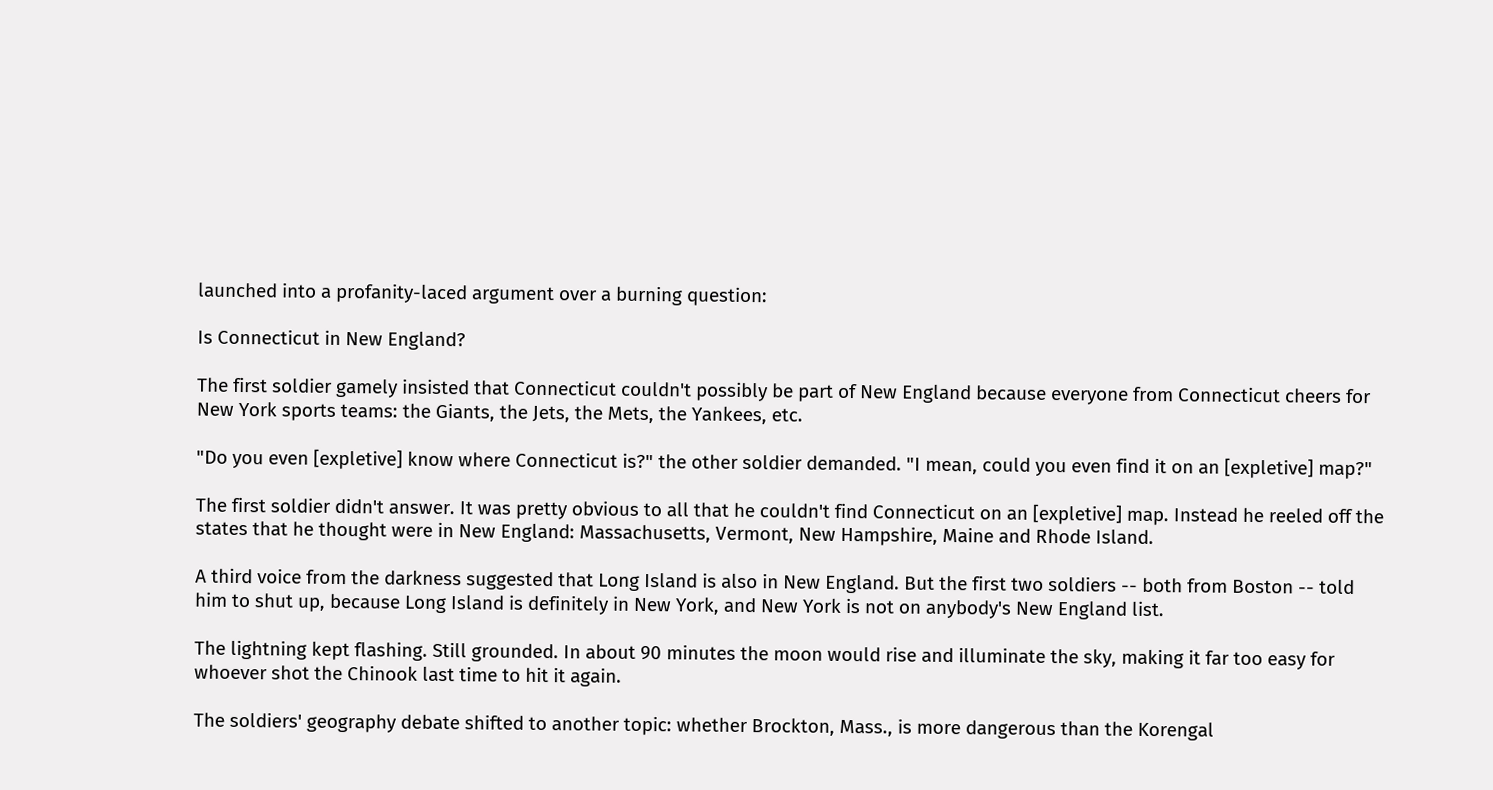launched into a profanity-laced argument over a burning question:

Is Connecticut in New England?

The first soldier gamely insisted that Connecticut couldn't possibly be part of New England because everyone from Connecticut cheers for New York sports teams: the Giants, the Jets, the Mets, the Yankees, etc.

"Do you even [expletive] know where Connecticut is?" the other soldier demanded. "I mean, could you even find it on an [expletive] map?"

The first soldier didn't answer. It was pretty obvious to all that he couldn't find Connecticut on an [expletive] map. Instead he reeled off the states that he thought were in New England: Massachusetts, Vermont, New Hampshire, Maine and Rhode Island.

A third voice from the darkness suggested that Long Island is also in New England. But the first two soldiers -- both from Boston -- told him to shut up, because Long Island is definitely in New York, and New York is not on anybody's New England list.

The lightning kept flashing. Still grounded. In about 90 minutes the moon would rise and illuminate the sky, making it far too easy for whoever shot the Chinook last time to hit it again.

The soldiers' geography debate shifted to another topic: whether Brockton, Mass., is more dangerous than the Korengal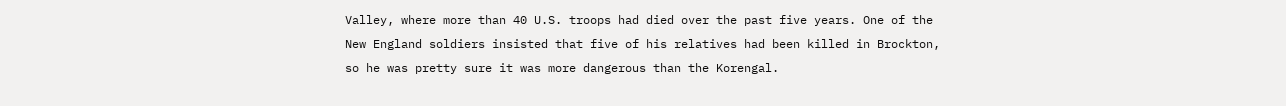Valley, where more than 40 U.S. troops had died over the past five years. One of the New England soldiers insisted that five of his relatives had been killed in Brockton, so he was pretty sure it was more dangerous than the Korengal.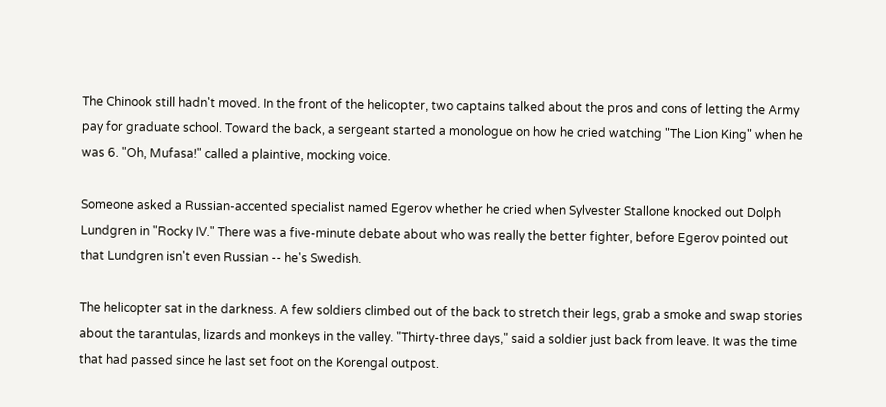The Chinook still hadn't moved. In the front of the helicopter, two captains talked about the pros and cons of letting the Army pay for graduate school. Toward the back, a sergeant started a monologue on how he cried watching "The Lion King" when he was 6. "Oh, Mufasa!" called a plaintive, mocking voice.

Someone asked a Russian-accented specialist named Egerov whether he cried when Sylvester Stallone knocked out Dolph Lundgren in "Rocky IV." There was a five-minute debate about who was really the better fighter, before Egerov pointed out that Lundgren isn't even Russian -- he's Swedish.

The helicopter sat in the darkness. A few soldiers climbed out of the back to stretch their legs, grab a smoke and swap stories about the tarantulas, lizards and monkeys in the valley. "Thirty-three days," said a soldier just back from leave. It was the time that had passed since he last set foot on the Korengal outpost.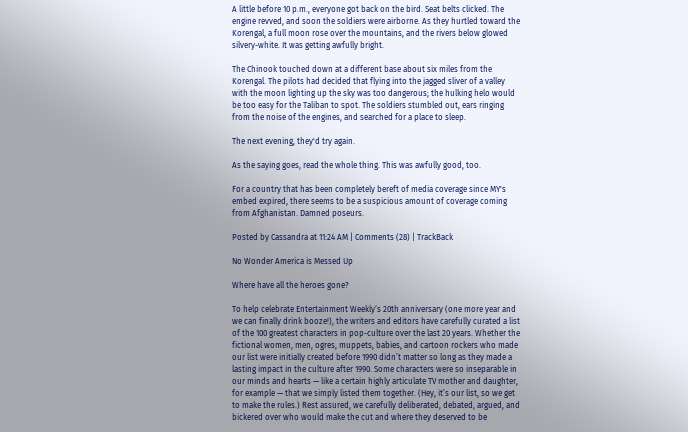A little before 10 p.m., everyone got back on the bird. Seat belts clicked. The engine revved, and soon the soldiers were airborne. As they hurtled toward the Korengal, a full moon rose over the mountains, and the rivers below glowed silvery-white. It was getting awfully bright.

The Chinook touched down at a different base about six miles from the Korengal. The pilots had decided that flying into the jagged sliver of a valley with the moon lighting up the sky was too dangerous; the hulking helo would be too easy for the Taliban to spot. The soldiers stumbled out, ears ringing from the noise of the engines, and searched for a place to sleep.

The next evening, they'd try again.

As the saying goes, read the whole thing. This was awfully good, too.

For a country that has been completely bereft of media coverage since MY's embed expired, there seems to be a suspicious amount of coverage coming from Afghanistan. Damned poseurs.

Posted by Cassandra at 11:24 AM | Comments (28) | TrackBack

No Wonder America is Messed Up

Where have all the heroes gone?

To help celebrate Entertainment Weekly‘s 20th anniversary (one more year and we can finally drink booze!), the writers and editors have carefully curated a list of the 100 greatest characters in pop-culture over the last 20 years. Whether the fictional women, men, ogres, muppets, babies, and cartoon rockers who made our list were initially created before 1990 didn’t matter so long as they made a lasting impact in the culture after 1990. Some characters were so inseparable in our minds and hearts — like a certain highly articulate TV mother and daughter, for example — that we simply listed them together. (Hey, it’s our list, so we get to make the rules.) Rest assured, we carefully deliberated, debated, argued, and bickered over who would make the cut and where they deserved to be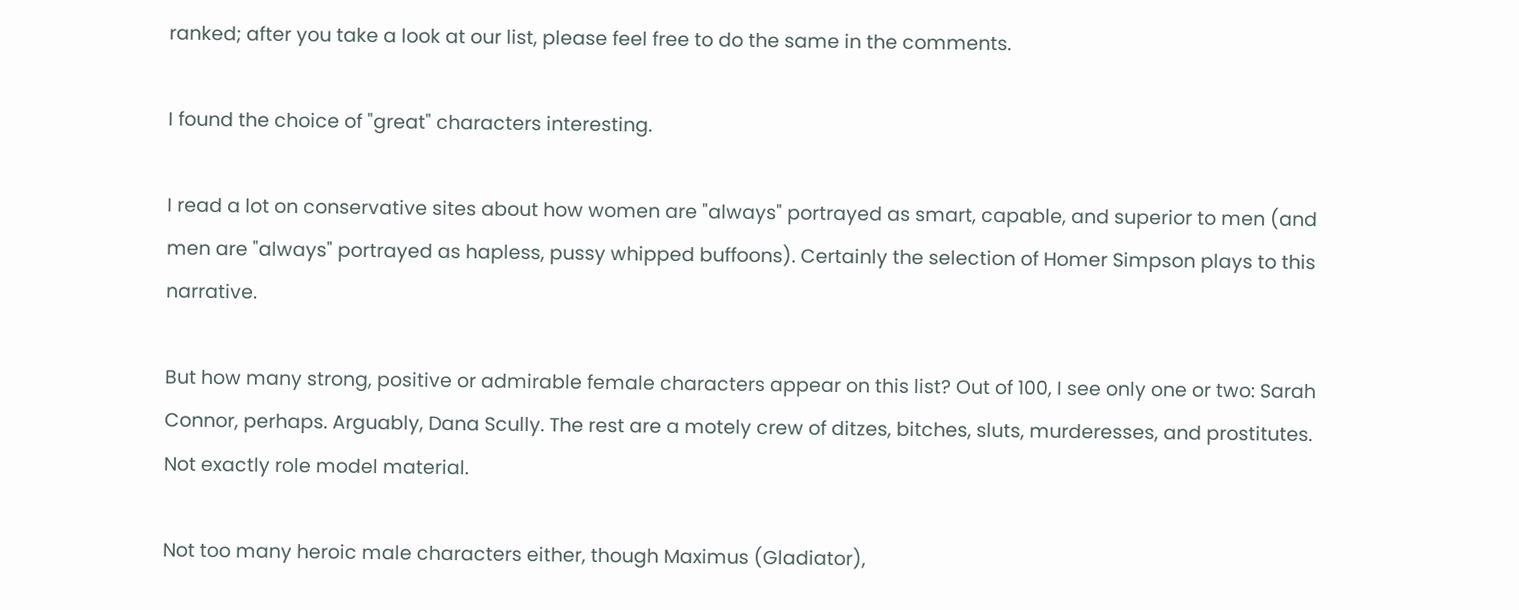ranked; after you take a look at our list, please feel free to do the same in the comments.

I found the choice of "great" characters interesting.

I read a lot on conservative sites about how women are "always" portrayed as smart, capable, and superior to men (and men are "always" portrayed as hapless, pussy whipped buffoons). Certainly the selection of Homer Simpson plays to this narrative.

But how many strong, positive or admirable female characters appear on this list? Out of 100, I see only one or two: Sarah Connor, perhaps. Arguably, Dana Scully. The rest are a motely crew of ditzes, bitches, sluts, murderesses, and prostitutes. Not exactly role model material.

Not too many heroic male characters either, though Maximus (Gladiator),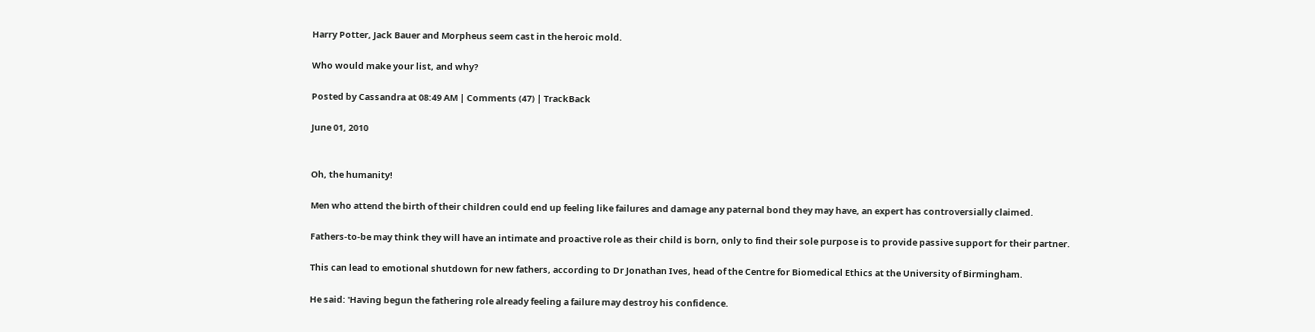Harry Potter, Jack Bauer and Morpheus seem cast in the heroic mold.

Who would make your list, and why?

Posted by Cassandra at 08:49 AM | Comments (47) | TrackBack

June 01, 2010


Oh, the humanity!

Men who attend the birth of their children could end up feeling like failures and damage any paternal bond they may have, an expert has controversially claimed.

Fathers-to-be may think they will have an intimate and proactive role as their child is born, only to find their sole purpose is to provide passive support for their partner.

This can lead to emotional shutdown for new fathers, according to Dr Jonathan Ives, head of the Centre for Biomedical Ethics at the University of Birmingham.

He said: 'Having begun the fathering role already feeling a failure may destroy his confidence.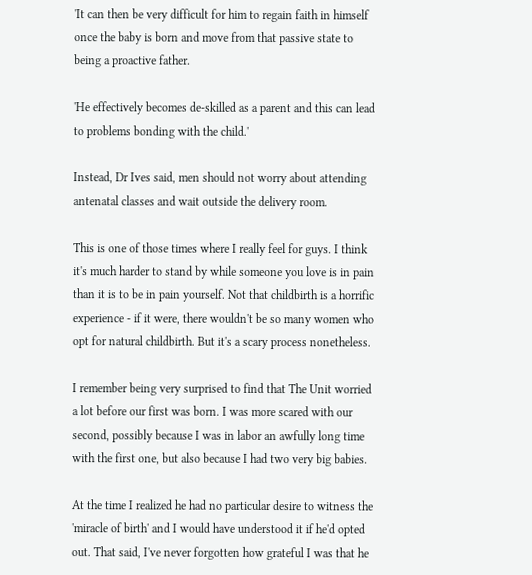'It can then be very difficult for him to regain faith in himself once the baby is born and move from that passive state to being a proactive father.

'He effectively becomes de-skilled as a parent and this can lead to problems bonding with the child.'

Instead, Dr Ives said, men should not worry about attending antenatal classes and wait outside the delivery room.

This is one of those times where I really feel for guys. I think it's much harder to stand by while someone you love is in pain than it is to be in pain yourself. Not that childbirth is a horrific experience - if it were, there wouldn't be so many women who opt for natural childbirth. But it's a scary process nonetheless.

I remember being very surprised to find that The Unit worried a lot before our first was born. I was more scared with our second, possibly because I was in labor an awfully long time with the first one, but also because I had two very big babies.

At the time I realized he had no particular desire to witness the 'miracle of birth' and I would have understood it if he'd opted out. That said, I've never forgotten how grateful I was that he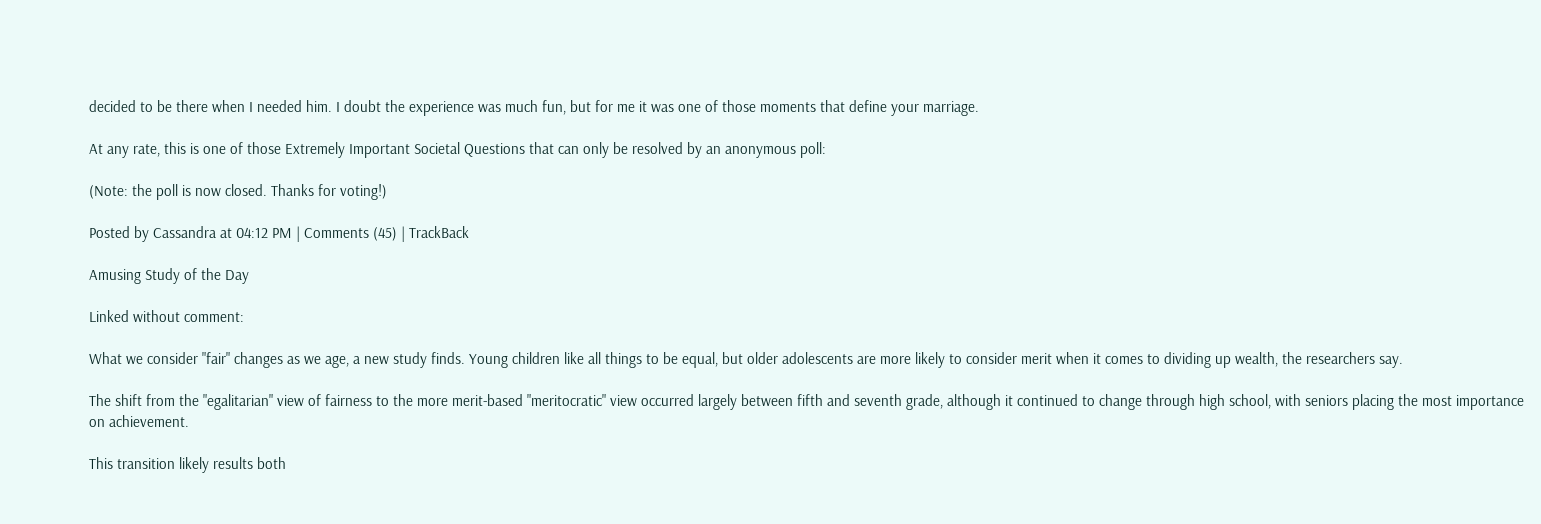decided to be there when I needed him. I doubt the experience was much fun, but for me it was one of those moments that define your marriage.

At any rate, this is one of those Extremely Important Societal Questions that can only be resolved by an anonymous poll:

(Note: the poll is now closed. Thanks for voting!)

Posted by Cassandra at 04:12 PM | Comments (45) | TrackBack

Amusing Study of the Day

Linked without comment:

What we consider "fair" changes as we age, a new study finds. Young children like all things to be equal, but older adolescents are more likely to consider merit when it comes to dividing up wealth, the researchers say.

The shift from the "egalitarian" view of fairness to the more merit-based "meritocratic" view occurred largely between fifth and seventh grade, although it continued to change through high school, with seniors placing the most importance on achievement.

This transition likely results both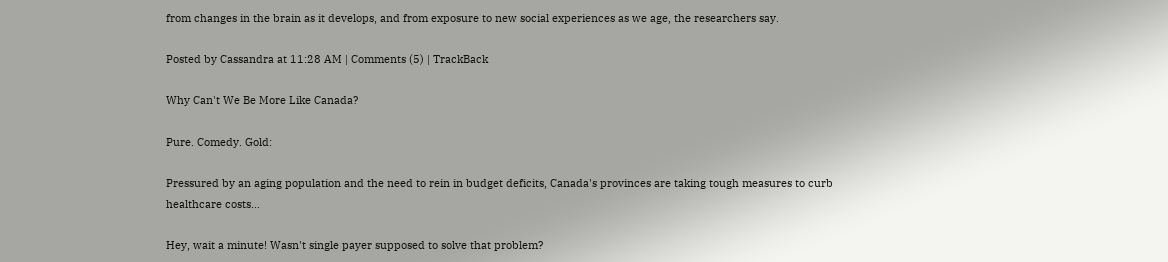from changes in the brain as it develops, and from exposure to new social experiences as we age, the researchers say.

Posted by Cassandra at 11:28 AM | Comments (5) | TrackBack

Why Can't We Be More Like Canada?

Pure. Comedy. Gold:

Pressured by an aging population and the need to rein in budget deficits, Canada's provinces are taking tough measures to curb healthcare costs...

Hey, wait a minute! Wasn't single payer supposed to solve that problem?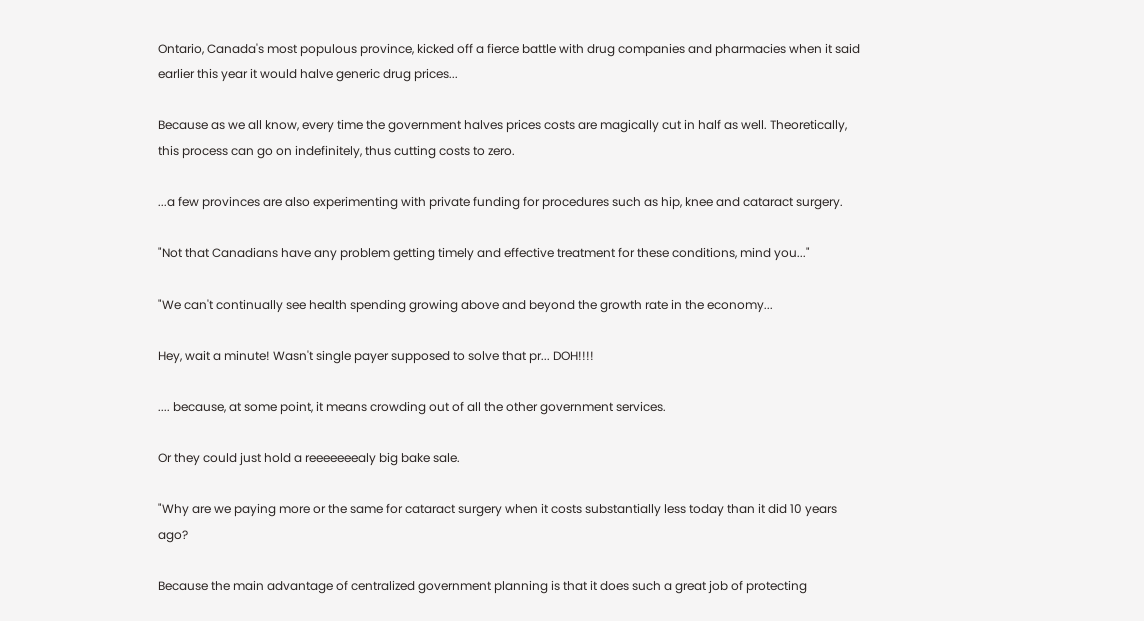Ontario, Canada's most populous province, kicked off a fierce battle with drug companies and pharmacies when it said earlier this year it would halve generic drug prices...

Because as we all know, every time the government halves prices costs are magically cut in half as well. Theoretically, this process can go on indefinitely, thus cutting costs to zero.

...a few provinces are also experimenting with private funding for procedures such as hip, knee and cataract surgery.

"Not that Canadians have any problem getting timely and effective treatment for these conditions, mind you..."

"We can't continually see health spending growing above and beyond the growth rate in the economy...

Hey, wait a minute! Wasn't single payer supposed to solve that pr... DOH!!!!

.... because, at some point, it means crowding out of all the other government services.

Or they could just hold a reeeeeeealy big bake sale.

"Why are we paying more or the same for cataract surgery when it costs substantially less today than it did 10 years ago?

Because the main advantage of centralized government planning is that it does such a great job of protecting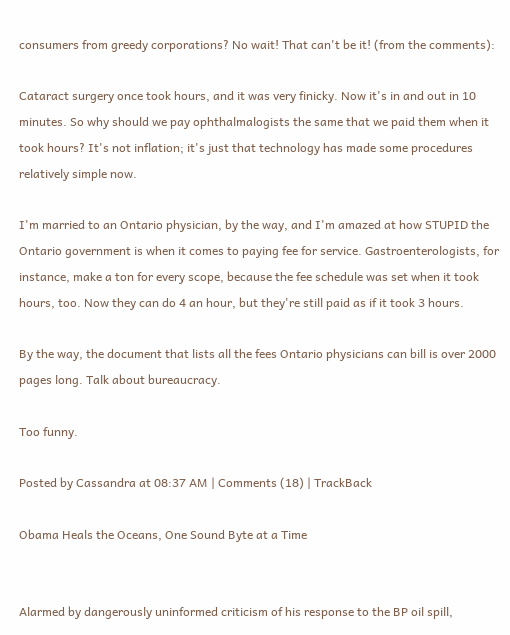consumers from greedy corporations? No wait! That can't be it! (from the comments):

Cataract surgery once took hours, and it was very finicky. Now it's in and out in 10 minutes. So why should we pay ophthalmalogists the same that we paid them when it took hours? It's not inflation; it's just that technology has made some procedures relatively simple now.

I'm married to an Ontario physician, by the way, and I'm amazed at how STUPID the Ontario government is when it comes to paying fee for service. Gastroenterologists, for instance, make a ton for every scope, because the fee schedule was set when it took hours, too. Now they can do 4 an hour, but they're still paid as if it took 3 hours.

By the way, the document that lists all the fees Ontario physicians can bill is over 2000 pages long. Talk about bureaucracy.

Too funny.

Posted by Cassandra at 08:37 AM | Comments (18) | TrackBack

Obama Heals the Oceans, One Sound Byte at a Time


Alarmed by dangerously uninformed criticism of his response to the BP oil spill,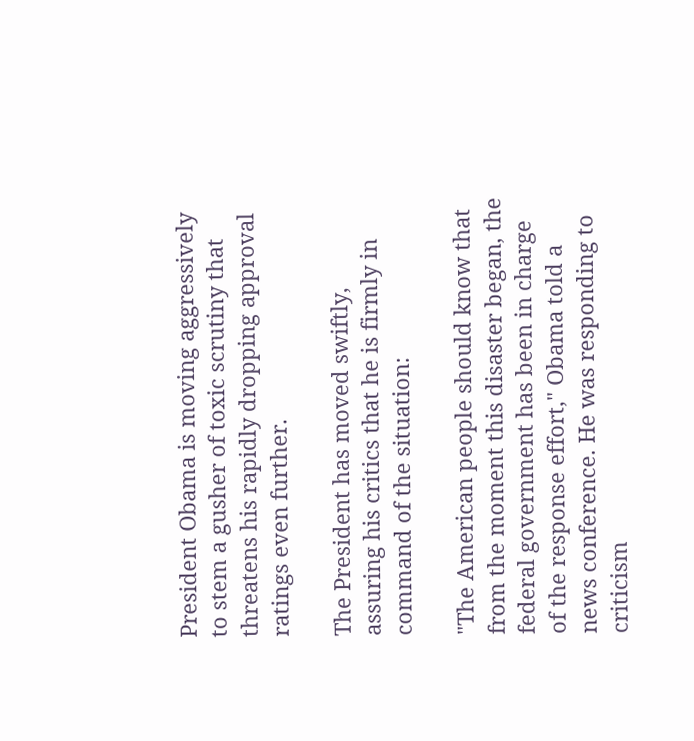President Obama is moving aggressively to stem a gusher of toxic scrutiny that threatens his rapidly dropping approval ratings even further.

The President has moved swiftly, assuring his critics that he is firmly in command of the situation:

"The American people should know that from the moment this disaster began, the federal government has been in charge of the response effort," Obama told a news conference. He was responding to criticism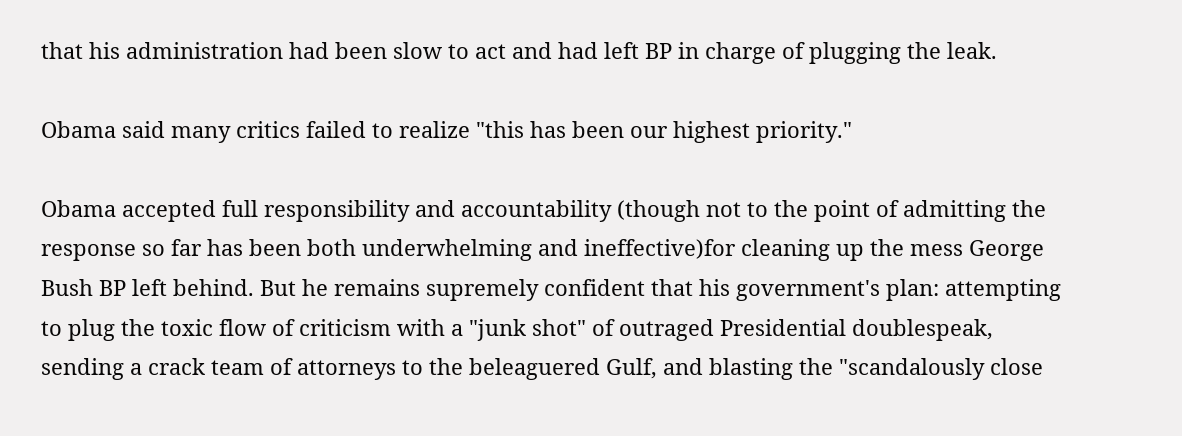that his administration had been slow to act and had left BP in charge of plugging the leak.

Obama said many critics failed to realize "this has been our highest priority."

Obama accepted full responsibility and accountability (though not to the point of admitting the response so far has been both underwhelming and ineffective)for cleaning up the mess George Bush BP left behind. But he remains supremely confident that his government's plan: attempting to plug the toxic flow of criticism with a "junk shot" of outraged Presidential doublespeak, sending a crack team of attorneys to the beleaguered Gulf, and blasting the "scandalously close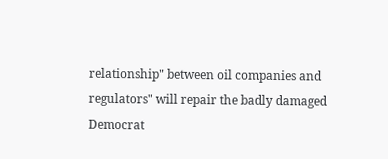relationship" between oil companies and regulators" will repair the badly damaged Democrat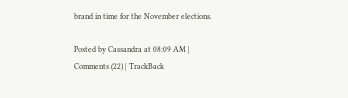brand in time for the November elections.

Posted by Cassandra at 08:09 AM | Comments (22) | TrackBack